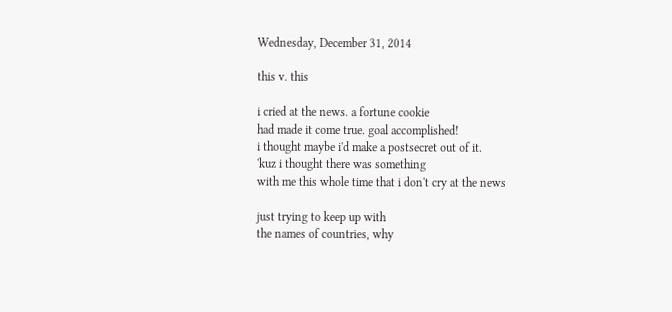Wednesday, December 31, 2014

this v. this

i cried at the news. a fortune cookie
had made it come true. goal accomplished!
i thought maybe i'd make a postsecret out of it.
'kuz i thought there was something
with me this whole time that i don't cry at the news

just trying to keep up with
the names of countries, why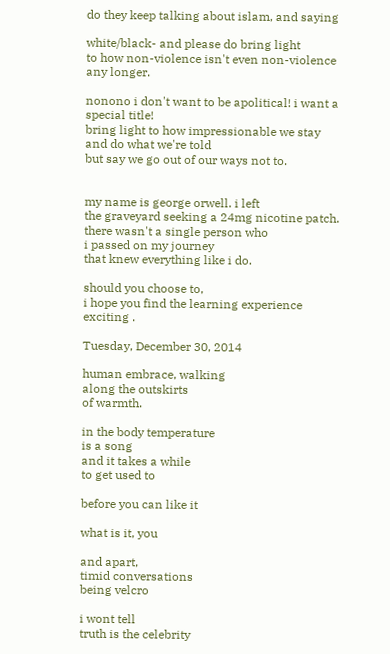do they keep talking about islam, and saying

white/black- and please do bring light
to how non-violence isn't even non-violence any longer.

nonono i don't want to be apolitical! i want a special title!
bring light to how impressionable we stay
and do what we're told
but say we go out of our ways not to.


my name is george orwell. i left
the graveyard seeking a 24mg nicotine patch.
there wasn't a single person who
i passed on my journey
that knew everything like i do.

should you choose to,
i hope you find the learning experience exciting .

Tuesday, December 30, 2014

human embrace, walking
along the outskirts
of warmth.

in the body temperature
is a song
and it takes a while
to get used to

before you can like it

what is it, you

and apart,
timid conversations
being velcro

i wont tell
truth is the celebrity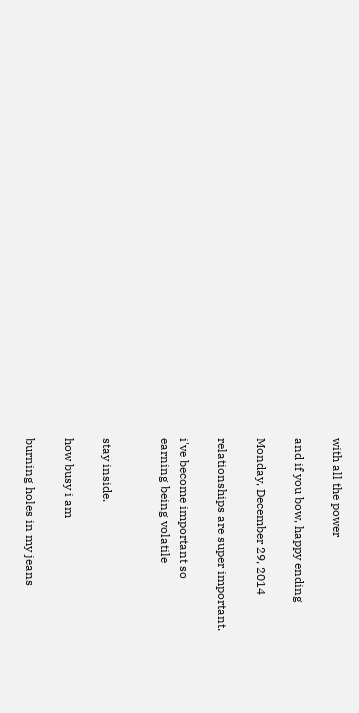with all the power

and if you bow, happy ending

Monday, December 29, 2014

relationships are super important.

i've become important so
earning being volatile


stay inside.

how busy i am

burning holes in my jeans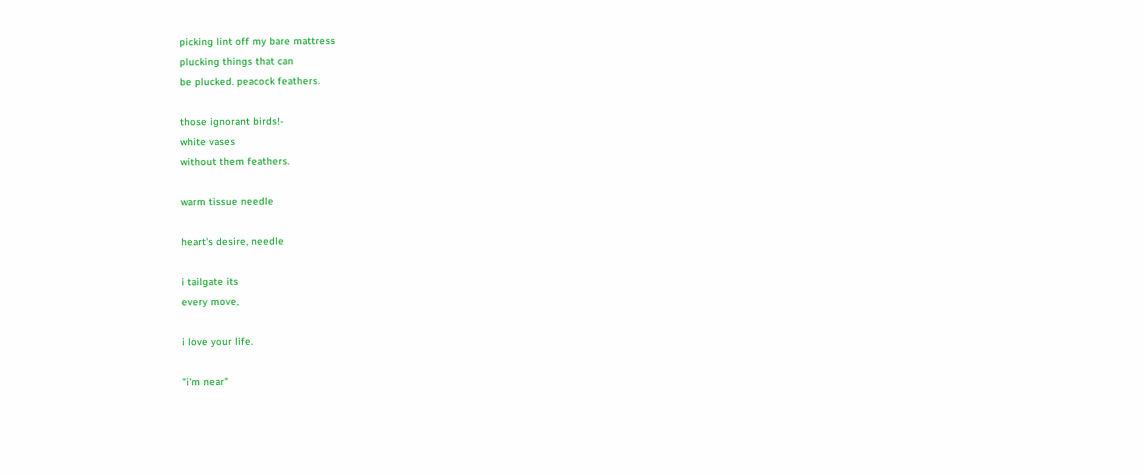picking lint off my bare mattress
plucking things that can
be plucked. peacock feathers.

those ignorant birds!-
white vases
without them feathers.

warm tissue needle

heart's desire, needle

i tailgate its
every move,

i love your life.

"i'm near"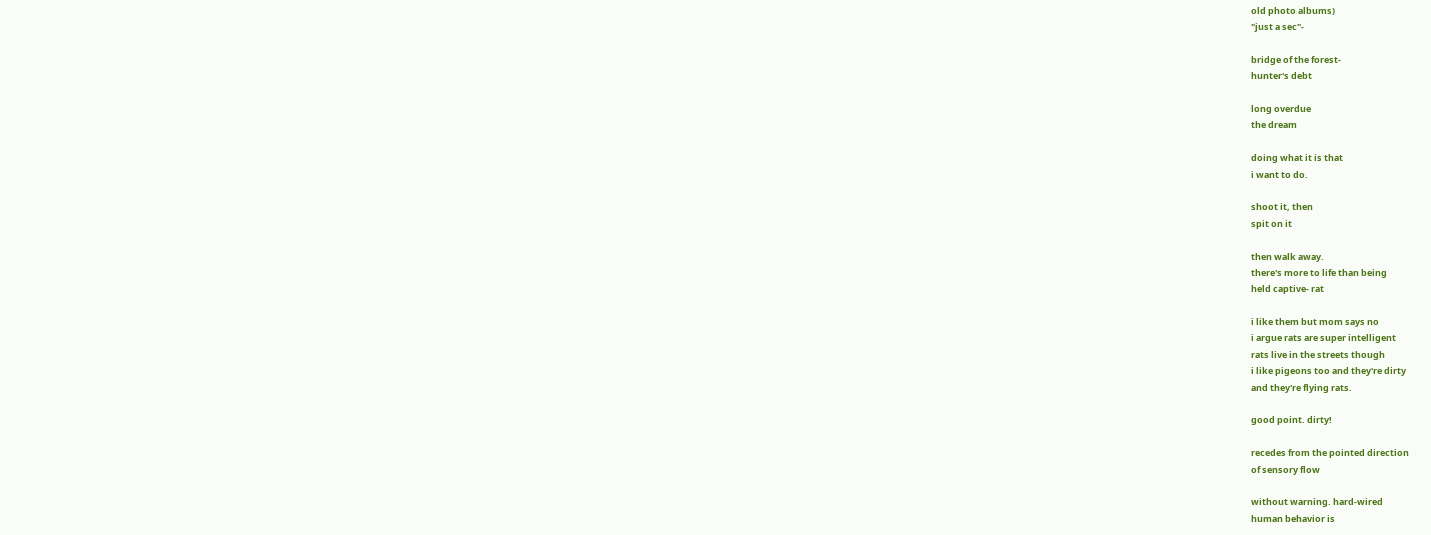old photo albums)
"just a sec"-

bridge of the forest-
hunter's debt

long overdue
the dream

doing what it is that
i want to do.

shoot it, then
spit on it

then walk away.
there's more to life than being
held captive- rat

i like them but mom says no
i argue rats are super intelligent
rats live in the streets though
i like pigeons too and they're dirty
and they're flying rats.

good point. dirty!

recedes from the pointed direction
of sensory flow

without warning. hard-wired
human behavior is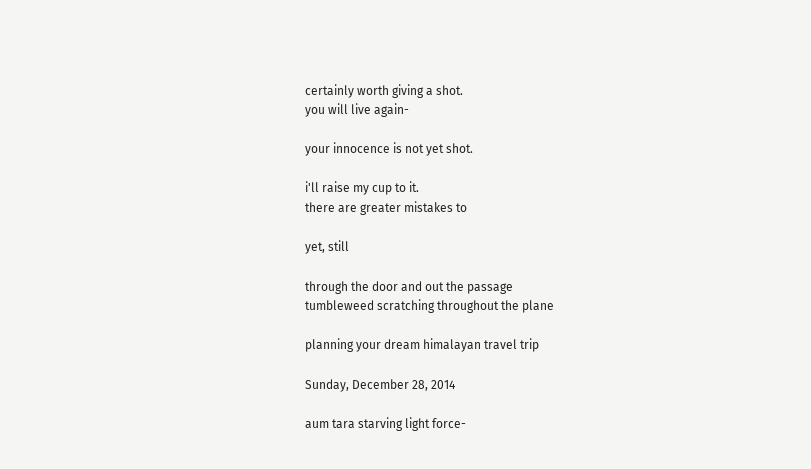certainly worth giving a shot.
you will live again-

your innocence is not yet shot.

i'll raise my cup to it.
there are greater mistakes to

yet, still

through the door and out the passage
tumbleweed scratching throughout the plane

planning your dream himalayan travel trip

Sunday, December 28, 2014

aum tara starving light force-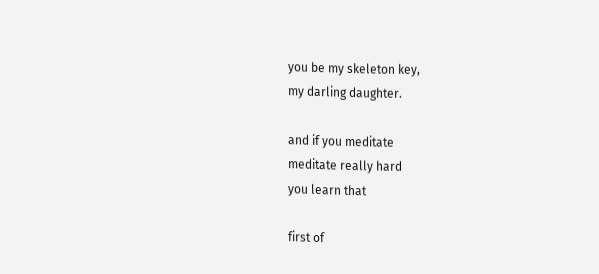you be my skeleton key,
my darling daughter.

and if you meditate
meditate really hard
you learn that

first of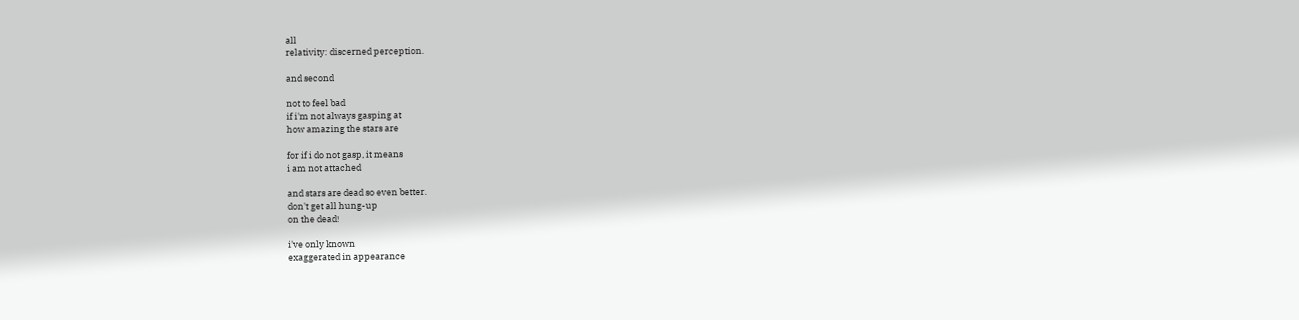all
relativity: discerned perception.

and second

not to feel bad
if i'm not always gasping at
how amazing the stars are

for if i do not gasp, it means
i am not attached

and stars are dead so even better.
don't get all hung-up
on the dead!

i've only known
exaggerated in appearance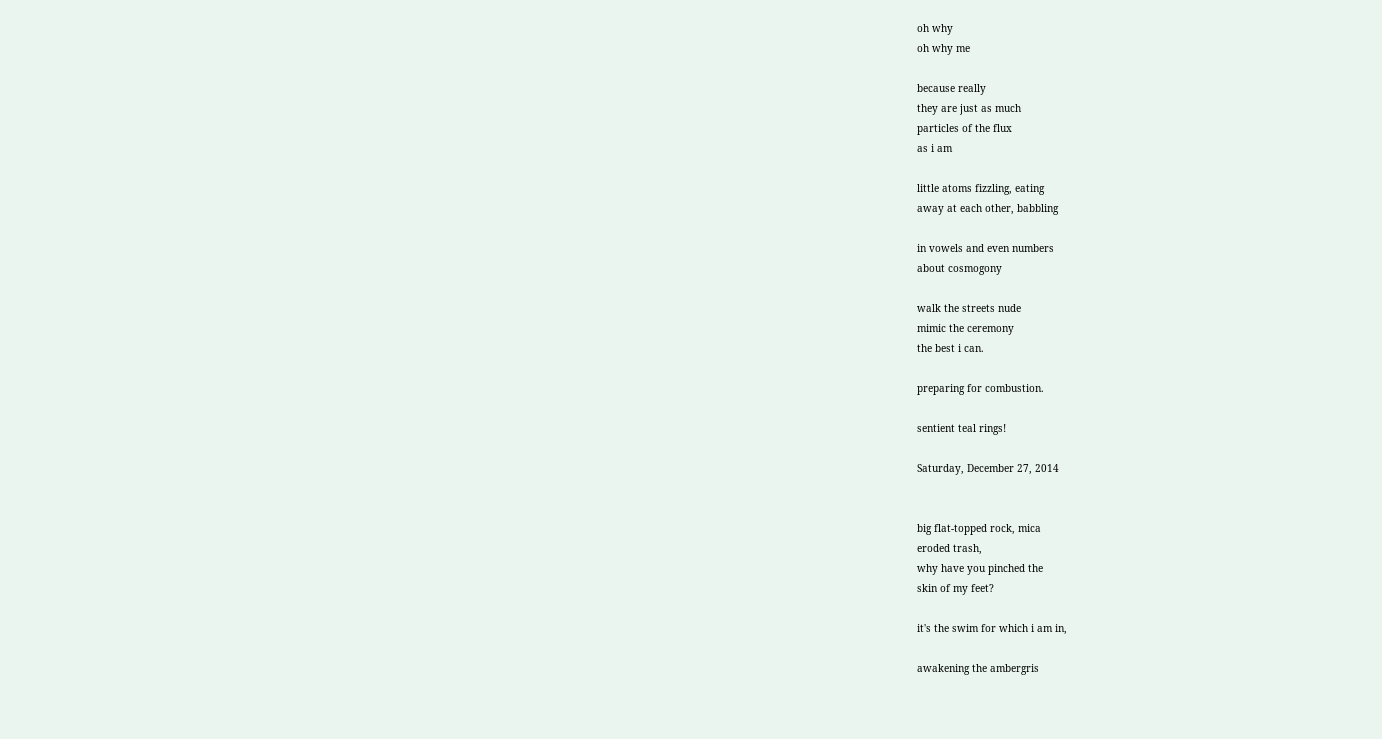oh why
oh why me

because really
they are just as much
particles of the flux
as i am

little atoms fizzling, eating
away at each other, babbling

in vowels and even numbers
about cosmogony

walk the streets nude
mimic the ceremony
the best i can.

preparing for combustion.

sentient teal rings!

Saturday, December 27, 2014


big flat-topped rock, mica
eroded trash,
why have you pinched the
skin of my feet?

it's the swim for which i am in,

awakening the ambergris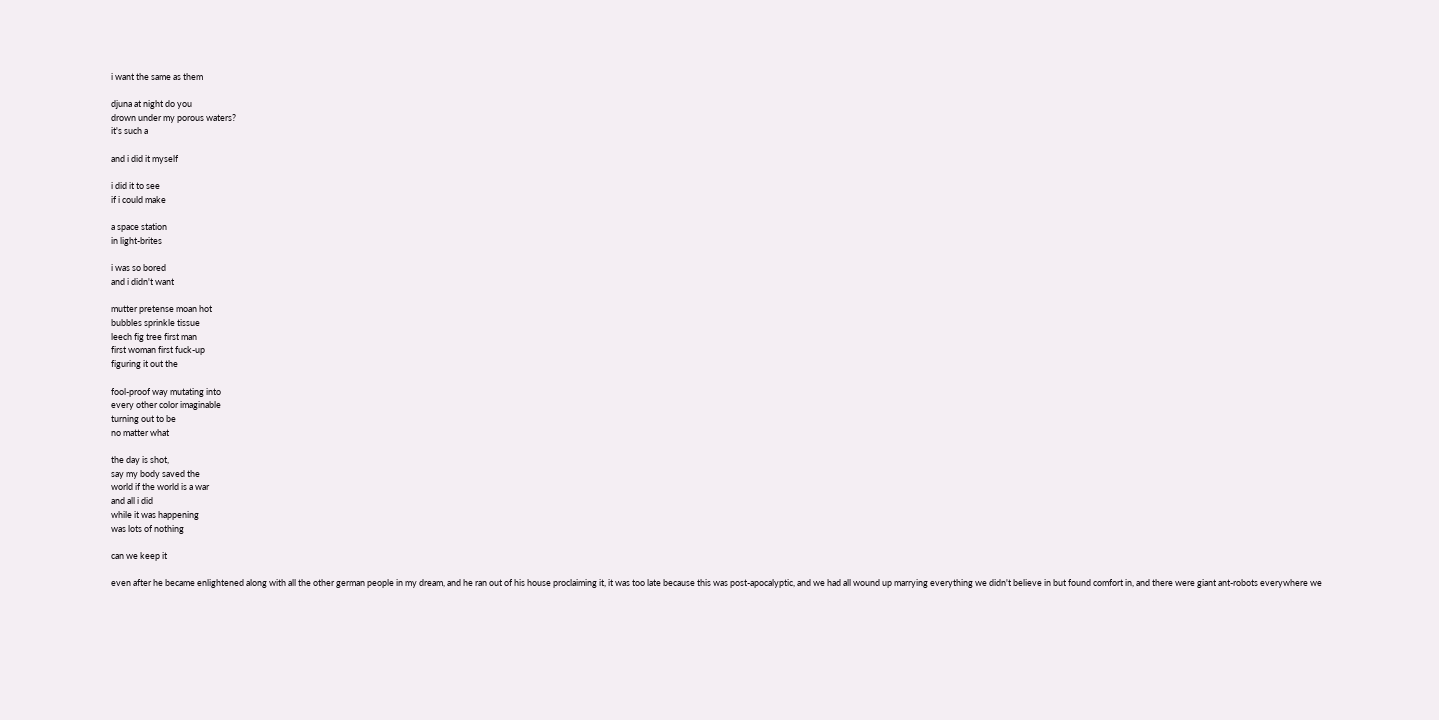i want the same as them

djuna at night do you
drown under my porous waters?
it's such a

and i did it myself

i did it to see
if i could make

a space station
in light-brites

i was so bored
and i didn't want

mutter pretense moan hot
bubbles sprinkle tissue
leech fig tree first man
first woman first fuck-up
figuring it out the

fool-proof way mutating into
every other color imaginable
turning out to be
no matter what

the day is shot,
say my body saved the
world if the world is a war
and all i did
while it was happening
was lots of nothing

can we keep it

even after he became enlightened along with all the other german people in my dream, and he ran out of his house proclaiming it, it was too late because this was post-apocalyptic, and we had all wound up marrying everything we didn't believe in but found comfort in, and there were giant ant-robots everywhere we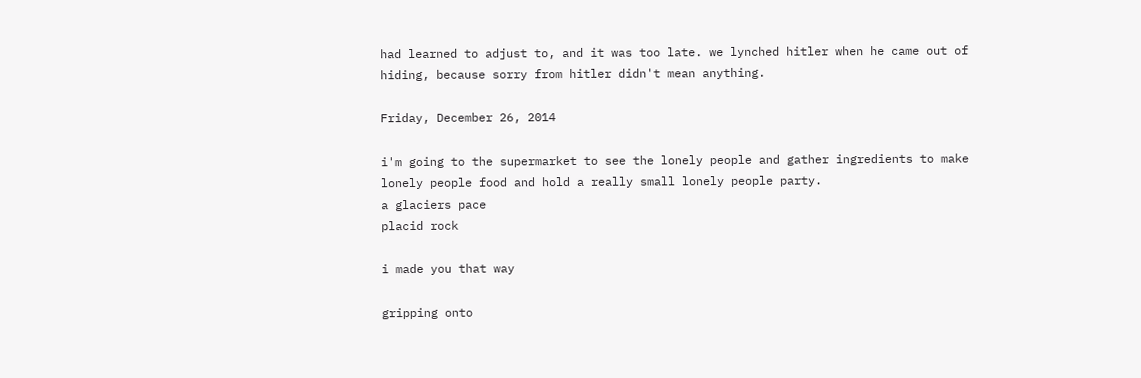had learned to adjust to, and it was too late. we lynched hitler when he came out of hiding, because sorry from hitler didn't mean anything.

Friday, December 26, 2014

i'm going to the supermarket to see the lonely people and gather ingredients to make lonely people food and hold a really small lonely people party.
a glaciers pace
placid rock

i made you that way

gripping onto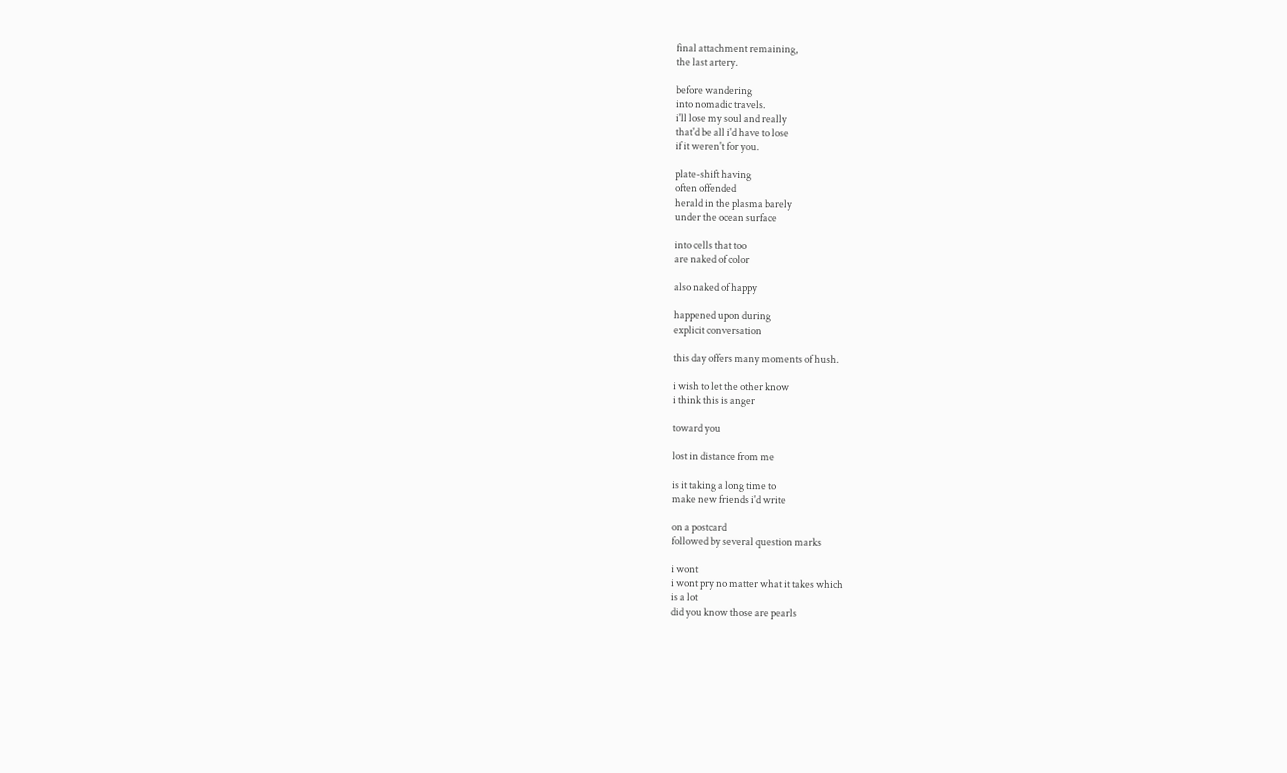final attachment remaining,
the last artery.

before wandering
into nomadic travels.
i'll lose my soul and really
that'd be all i'd have to lose
if it weren't for you.

plate-shift having
often offended
herald in the plasma barely
under the ocean surface

into cells that too
are naked of color

also naked of happy

happened upon during
explicit conversation

this day offers many moments of hush.

i wish to let the other know
i think this is anger

toward you

lost in distance from me

is it taking a long time to
make new friends i'd write

on a postcard
followed by several question marks

i wont
i wont pry no matter what it takes which
is a lot
did you know those are pearls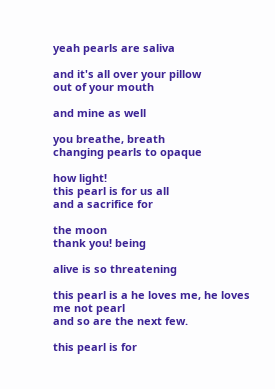yeah pearls are saliva

and it's all over your pillow
out of your mouth

and mine as well

you breathe, breath
changing pearls to opaque

how light!
this pearl is for us all
and a sacrifice for

the moon
thank you! being

alive is so threatening

this pearl is a he loves me, he loves me not pearl
and so are the next few.

this pearl is for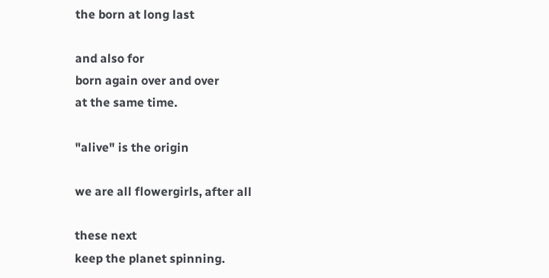the born at long last

and also for
born again over and over
at the same time.

"alive" is the origin

we are all flowergirls, after all

these next
keep the planet spinning.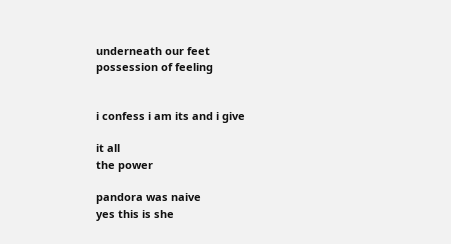underneath our feet
possession of feeling


i confess i am its and i give

it all
the power

pandora was naive
yes this is she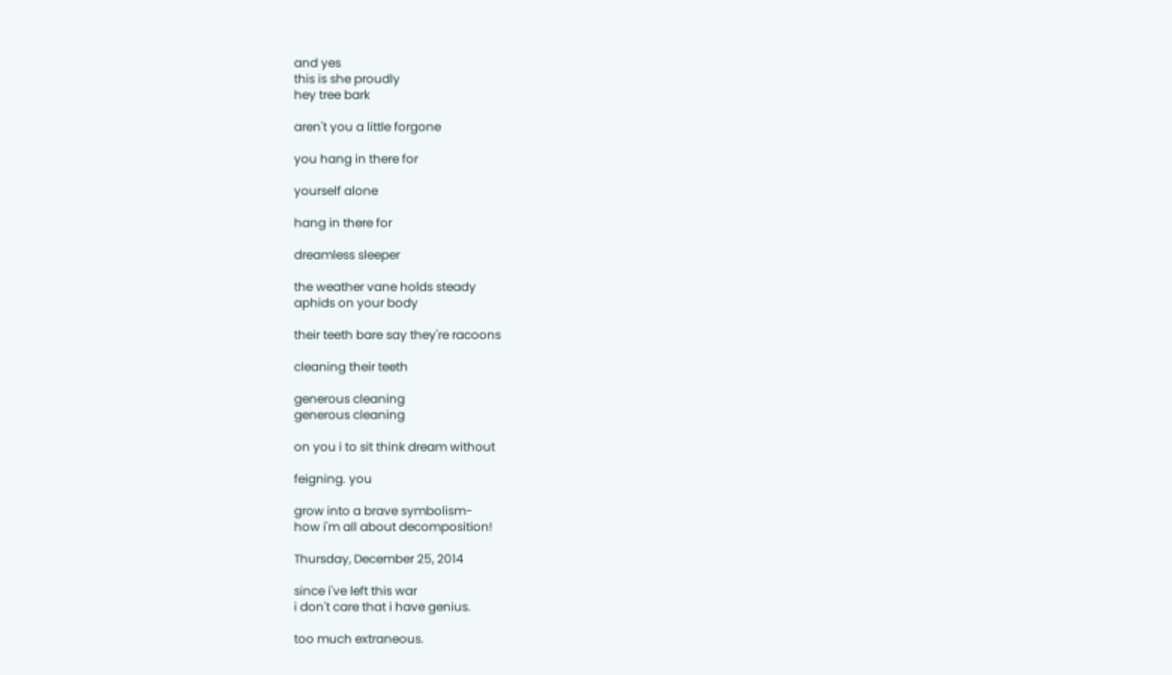and yes
this is she proudly
hey tree bark

aren't you a little forgone

you hang in there for

yourself alone

hang in there for

dreamless sleeper

the weather vane holds steady
aphids on your body

their teeth bare say they're racoons

cleaning their teeth

generous cleaning
generous cleaning

on you i to sit think dream without

feigning. you

grow into a brave symbolism-
how i'm all about decomposition!

Thursday, December 25, 2014

since i've left this war
i don't care that i have genius.

too much extraneous.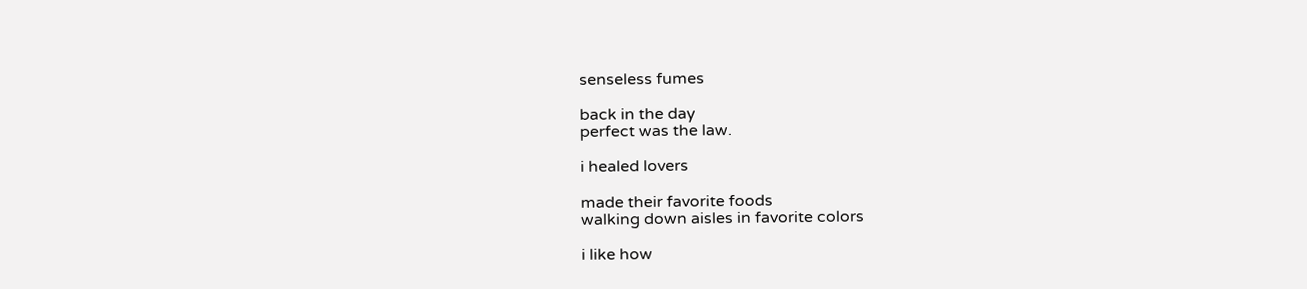senseless fumes

back in the day
perfect was the law.

i healed lovers

made their favorite foods
walking down aisles in favorite colors

i like how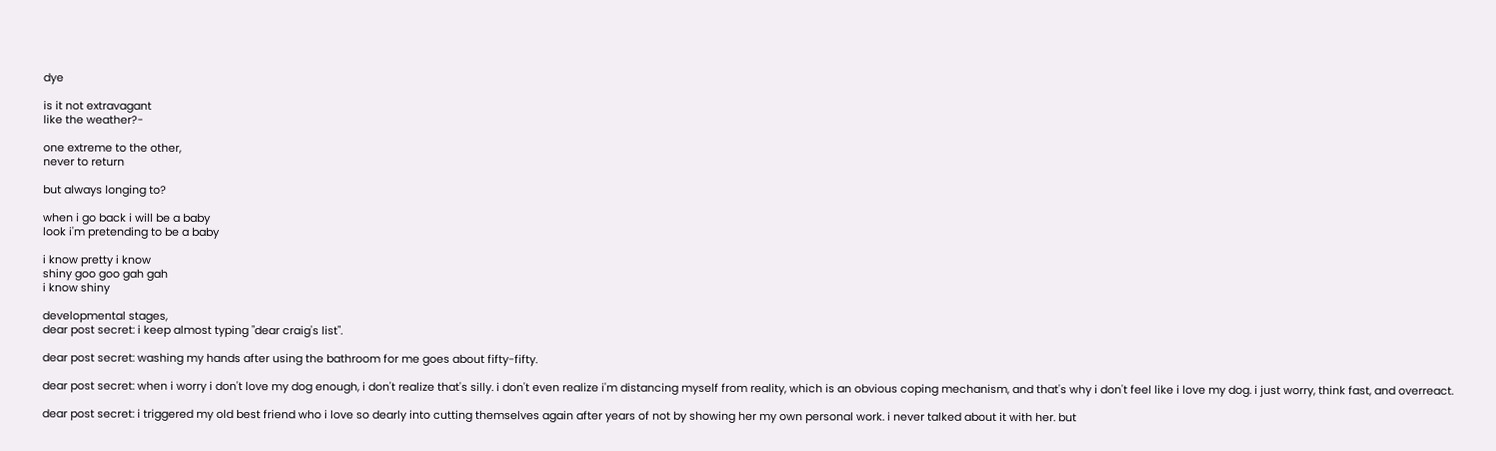dye

is it not extravagant
like the weather?-

one extreme to the other,
never to return

but always longing to?

when i go back i will be a baby
look i'm pretending to be a baby

i know pretty i know
shiny goo goo gah gah
i know shiny

developmental stages,
dear post secret: i keep almost typing "dear craig's list".

dear post secret: washing my hands after using the bathroom for me goes about fifty-fifty.

dear post secret: when i worry i don't love my dog enough, i don't realize that's silly. i don't even realize i'm distancing myself from reality, which is an obvious coping mechanism, and that's why i don't feel like i love my dog. i just worry, think fast, and overreact.

dear post secret: i triggered my old best friend who i love so dearly into cutting themselves again after years of not by showing her my own personal work. i never talked about it with her. but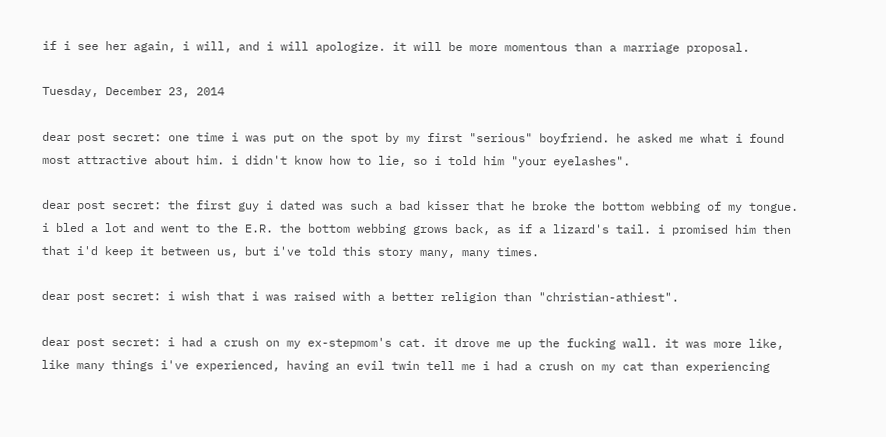if i see her again, i will, and i will apologize. it will be more momentous than a marriage proposal.

Tuesday, December 23, 2014

dear post secret: one time i was put on the spot by my first "serious" boyfriend. he asked me what i found most attractive about him. i didn't know how to lie, so i told him "your eyelashes".

dear post secret: the first guy i dated was such a bad kisser that he broke the bottom webbing of my tongue. i bled a lot and went to the E.R. the bottom webbing grows back, as if a lizard's tail. i promised him then that i'd keep it between us, but i've told this story many, many times.

dear post secret: i wish that i was raised with a better religion than "christian-athiest".

dear post secret: i had a crush on my ex-stepmom's cat. it drove me up the fucking wall. it was more like, like many things i've experienced, having an evil twin tell me i had a crush on my cat than experiencing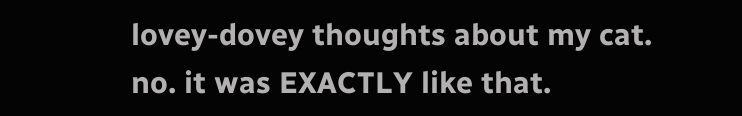lovey-dovey thoughts about my cat. no. it was EXACTLY like that.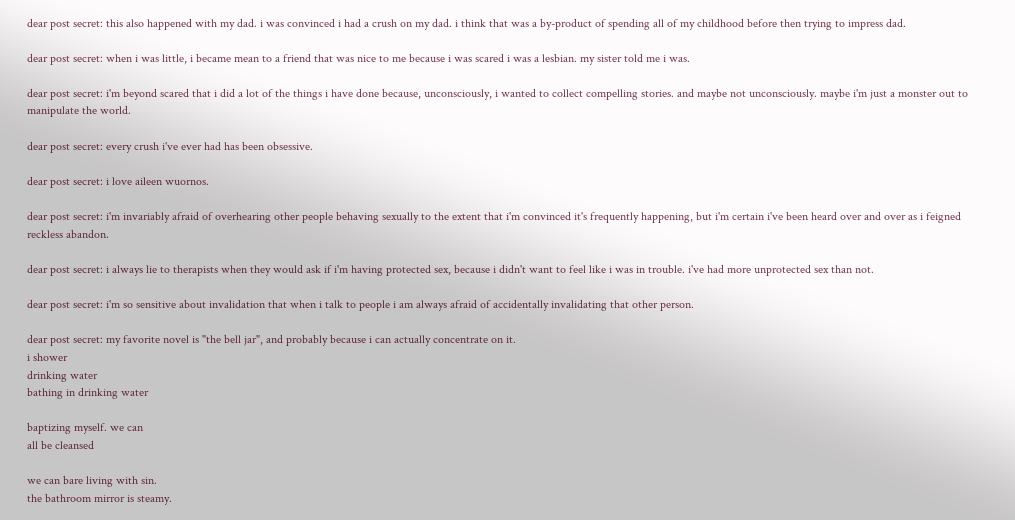dear post secret: this also happened with my dad. i was convinced i had a crush on my dad. i think that was a by-product of spending all of my childhood before then trying to impress dad.

dear post secret: when i was little, i became mean to a friend that was nice to me because i was scared i was a lesbian. my sister told me i was.

dear post secret: i'm beyond scared that i did a lot of the things i have done because, unconsciously, i wanted to collect compelling stories. and maybe not unconsciously. maybe i'm just a monster out to manipulate the world.

dear post secret: every crush i've ever had has been obsessive.

dear post secret: i love aileen wuornos.

dear post secret: i'm invariably afraid of overhearing other people behaving sexually to the extent that i'm convinced it's frequently happening, but i'm certain i've been heard over and over as i feigned reckless abandon.

dear post secret: i always lie to therapists when they would ask if i'm having protected sex, because i didn't want to feel like i was in trouble. i've had more unprotected sex than not.

dear post secret: i'm so sensitive about invalidation that when i talk to people i am always afraid of accidentally invalidating that other person.

dear post secret: my favorite novel is "the bell jar", and probably because i can actually concentrate on it.
i shower
drinking water
bathing in drinking water

baptizing myself. we can
all be cleansed

we can bare living with sin.
the bathroom mirror is steamy.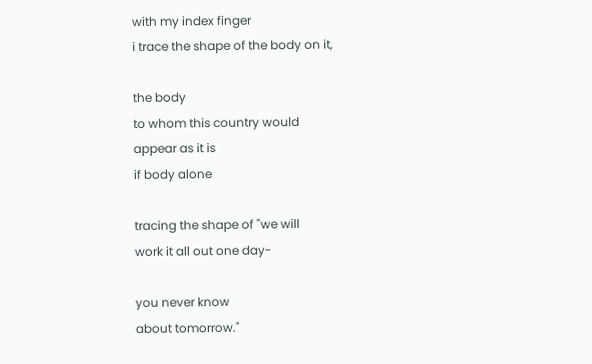with my index finger
i trace the shape of the body on it,

the body
to whom this country would
appear as it is
if body alone

tracing the shape of "we will
work it all out one day-

you never know
about tomorrow."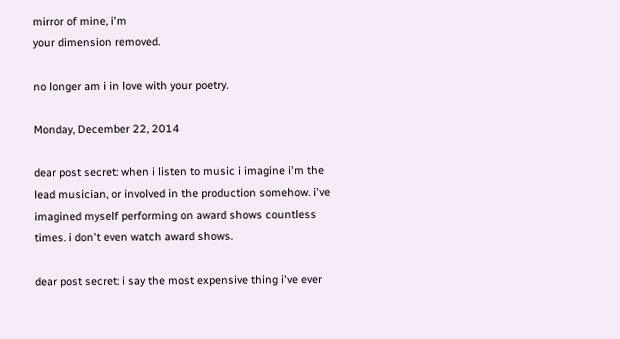mirror of mine, i'm
your dimension removed.

no longer am i in love with your poetry.

Monday, December 22, 2014

dear post secret: when i listen to music i imagine i'm the lead musician, or involved in the production somehow. i've imagined myself performing on award shows countless times. i don't even watch award shows.

dear post secret: i say the most expensive thing i've ever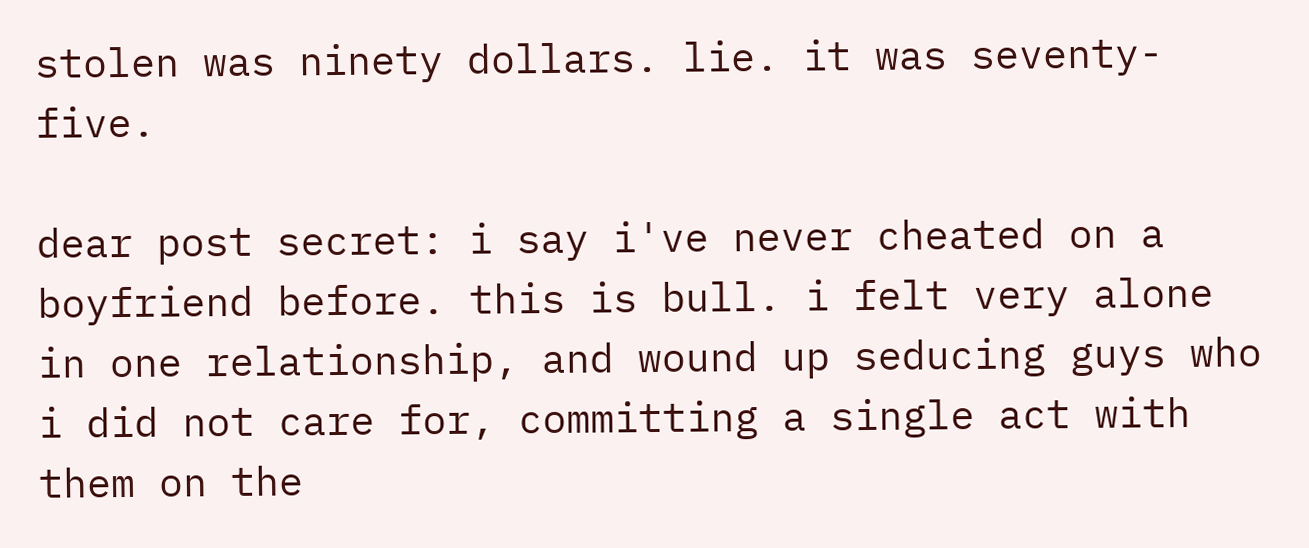stolen was ninety dollars. lie. it was seventy-five.

dear post secret: i say i've never cheated on a boyfriend before. this is bull. i felt very alone in one relationship, and wound up seducing guys who i did not care for, committing a single act with them on the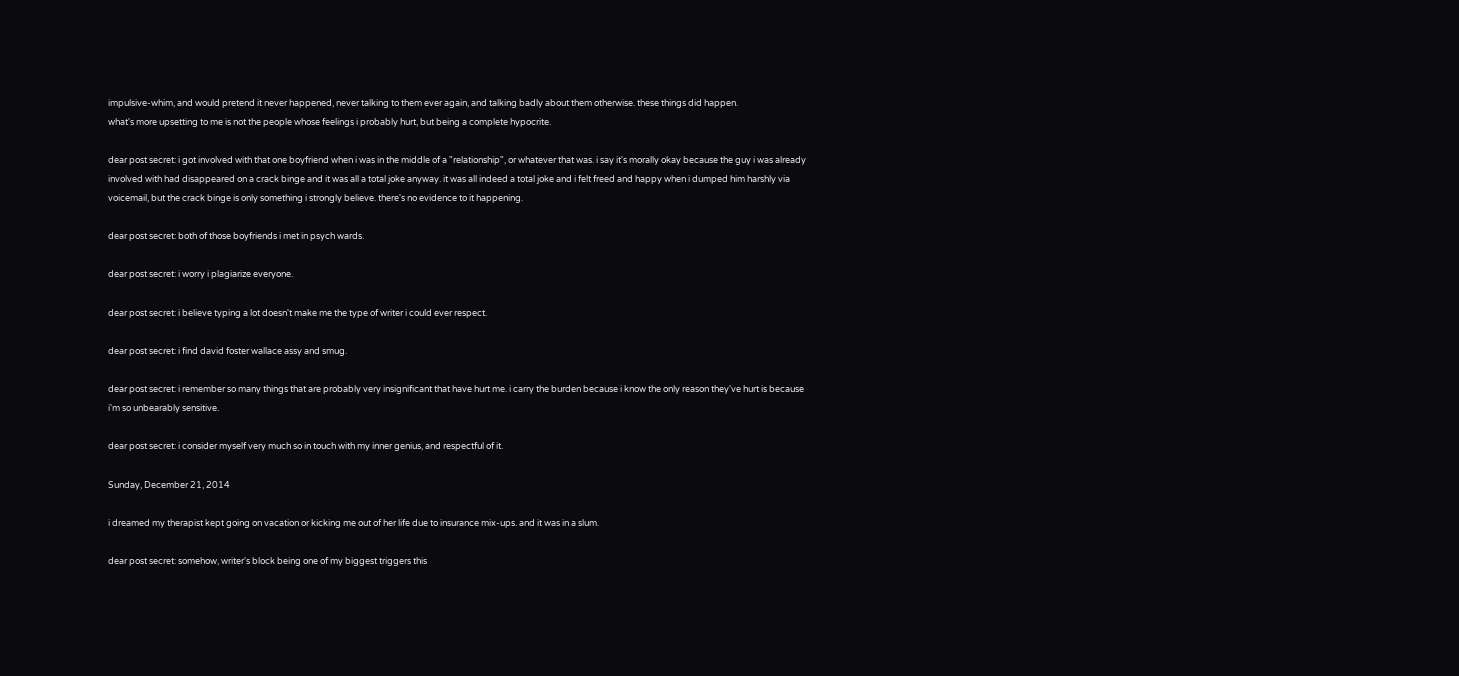impulsive-whim, and would pretend it never happened, never talking to them ever again, and talking badly about them otherwise. these things did happen.
what's more upsetting to me is not the people whose feelings i probably hurt, but being a complete hypocrite.

dear post secret: i got involved with that one boyfriend when i was in the middle of a "relationship", or whatever that was. i say it's morally okay because the guy i was already involved with had disappeared on a crack binge and it was all a total joke anyway. it was all indeed a total joke and i felt freed and happy when i dumped him harshly via voicemail, but the crack binge is only something i strongly believe. there's no evidence to it happening.

dear post secret: both of those boyfriends i met in psych wards.

dear post secret: i worry i plagiarize everyone.

dear post secret: i believe typing a lot doesn't make me the type of writer i could ever respect.

dear post secret: i find david foster wallace assy and smug.

dear post secret: i remember so many things that are probably very insignificant that have hurt me. i carry the burden because i know the only reason they've hurt is because i'm so unbearably sensitive.

dear post secret: i consider myself very much so in touch with my inner genius, and respectful of it.

Sunday, December 21, 2014

i dreamed my therapist kept going on vacation or kicking me out of her life due to insurance mix-ups. and it was in a slum.

dear post secret: somehow, writer's block being one of my biggest triggers this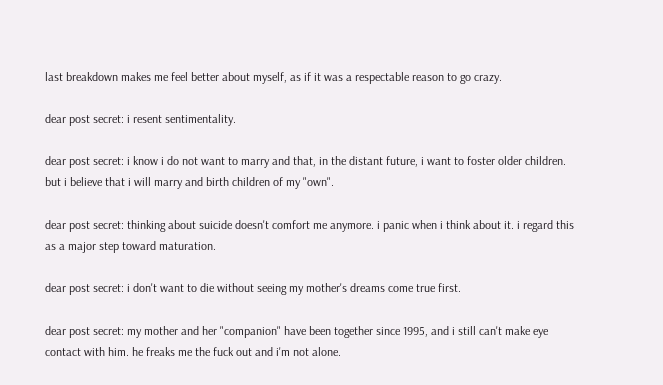last breakdown makes me feel better about myself, as if it was a respectable reason to go crazy.

dear post secret: i resent sentimentality.

dear post secret: i know i do not want to marry and that, in the distant future, i want to foster older children. but i believe that i will marry and birth children of my "own".

dear post secret: thinking about suicide doesn't comfort me anymore. i panic when i think about it. i regard this as a major step toward maturation.

dear post secret: i don't want to die without seeing my mother's dreams come true first.

dear post secret: my mother and her "companion" have been together since 1995, and i still can't make eye contact with him. he freaks me the fuck out and i'm not alone.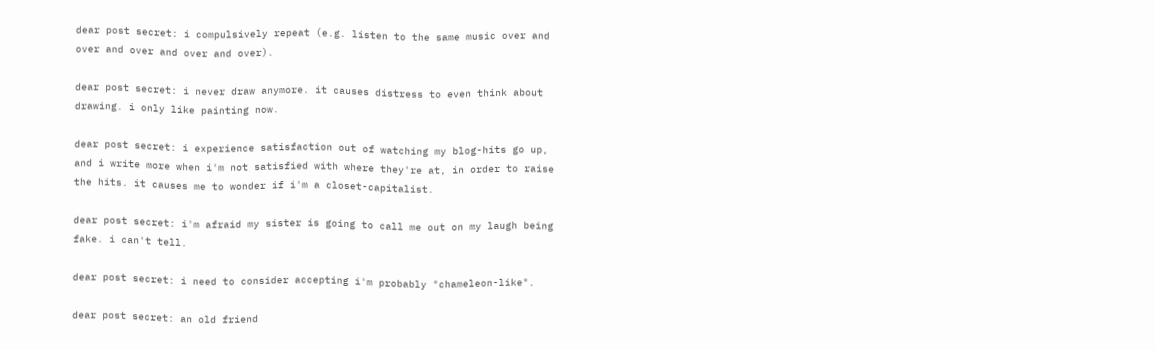dear post secret: i compulsively repeat (e.g. listen to the same music over and over and over and over and over).

dear post secret: i never draw anymore. it causes distress to even think about drawing. i only like painting now.

dear post secret: i experience satisfaction out of watching my blog-hits go up, and i write more when i'm not satisfied with where they're at, in order to raise the hits. it causes me to wonder if i'm a closet-capitalist.

dear post secret: i'm afraid my sister is going to call me out on my laugh being fake. i can't tell.

dear post secret: i need to consider accepting i'm probably "chameleon-like".

dear post secret: an old friend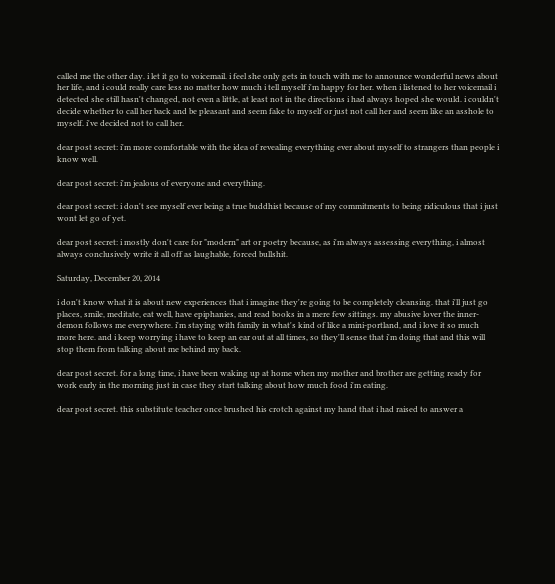called me the other day. i let it go to voicemail. i feel she only gets in touch with me to announce wonderful news about her life, and i could really care less no matter how much i tell myself i'm happy for her. when i listened to her voicemail i detected she still hasn't changed, not even a little, at least not in the directions i had always hoped she would. i couldn't decide whether to call her back and be pleasant and seem fake to myself or just not call her and seem like an asshole to myself. i've decided not to call her.

dear post secret: i'm more comfortable with the idea of revealing everything ever about myself to strangers than people i know well.

dear post secret: i'm jealous of everyone and everything.

dear post secret: i don't see myself ever being a true buddhist because of my commitments to being ridiculous that i just wont let go of yet.

dear post secret: i mostly don't care for "modern" art or poetry because, as i'm always assessing everything, i almost always conclusively write it all off as laughable, forced bullshit.

Saturday, December 20, 2014

i don't know what it is about new experiences that i imagine they're going to be completely cleansing. that i'll just go places, smile, meditate, eat well, have epiphanies, and read books in a mere few sittings. my abusive lover the inner-demon follows me everywhere. i'm staying with family in what's kind of like a mini-portland, and i love it so much more here. and i keep worrying i have to keep an ear out at all times, so they'll sense that i'm doing that and this will stop them from talking about me behind my back.

dear post secret. for a long time, i have been waking up at home when my mother and brother are getting ready for work early in the morning just in case they start talking about how much food i'm eating.

dear post secret. this substitute teacher once brushed his crotch against my hand that i had raised to answer a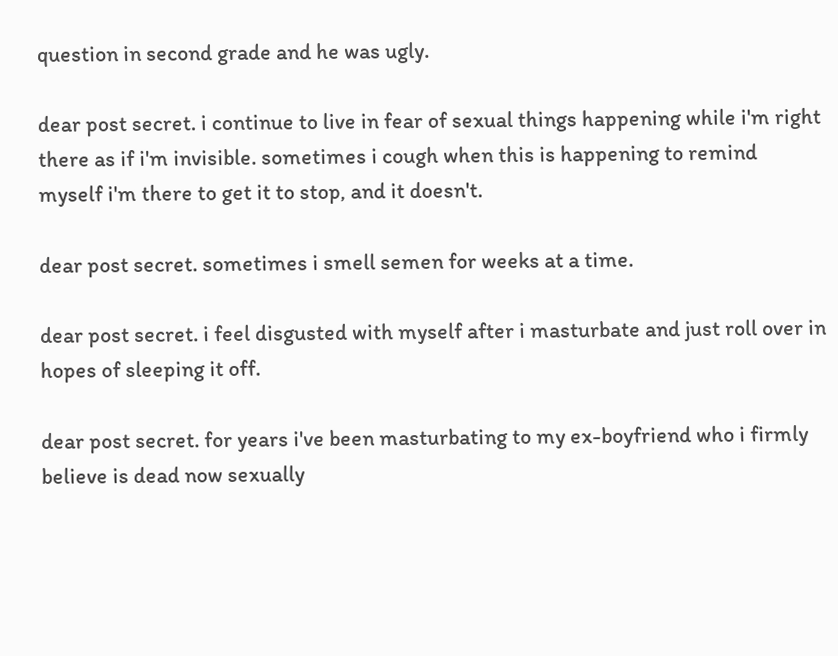question in second grade and he was ugly.

dear post secret. i continue to live in fear of sexual things happening while i'm right there as if i'm invisible. sometimes i cough when this is happening to remind myself i'm there to get it to stop, and it doesn't.

dear post secret. sometimes i smell semen for weeks at a time.

dear post secret. i feel disgusted with myself after i masturbate and just roll over in hopes of sleeping it off.

dear post secret. for years i've been masturbating to my ex-boyfriend who i firmly believe is dead now sexually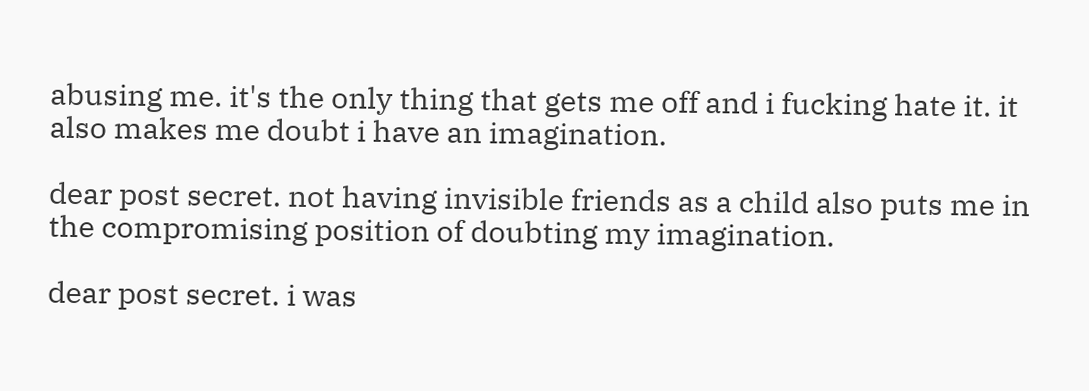abusing me. it's the only thing that gets me off and i fucking hate it. it also makes me doubt i have an imagination.

dear post secret. not having invisible friends as a child also puts me in the compromising position of doubting my imagination.

dear post secret. i was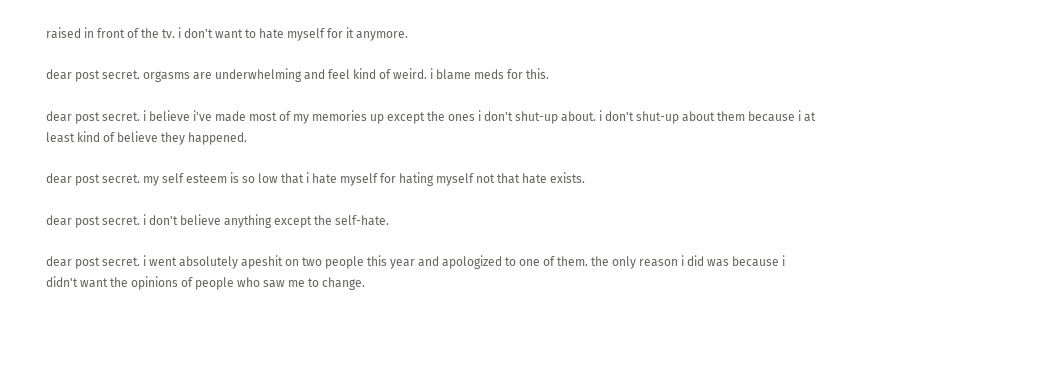raised in front of the tv. i don't want to hate myself for it anymore.

dear post secret. orgasms are underwhelming and feel kind of weird. i blame meds for this.

dear post secret. i believe i've made most of my memories up except the ones i don't shut-up about. i don't shut-up about them because i at least kind of believe they happened.

dear post secret. my self esteem is so low that i hate myself for hating myself not that hate exists.

dear post secret. i don't believe anything except the self-hate.

dear post secret. i went absolutely apeshit on two people this year and apologized to one of them. the only reason i did was because i didn't want the opinions of people who saw me to change.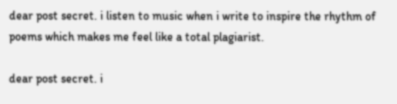dear post secret. i listen to music when i write to inspire the rhythm of poems which makes me feel like a total plagiarist.

dear post secret. i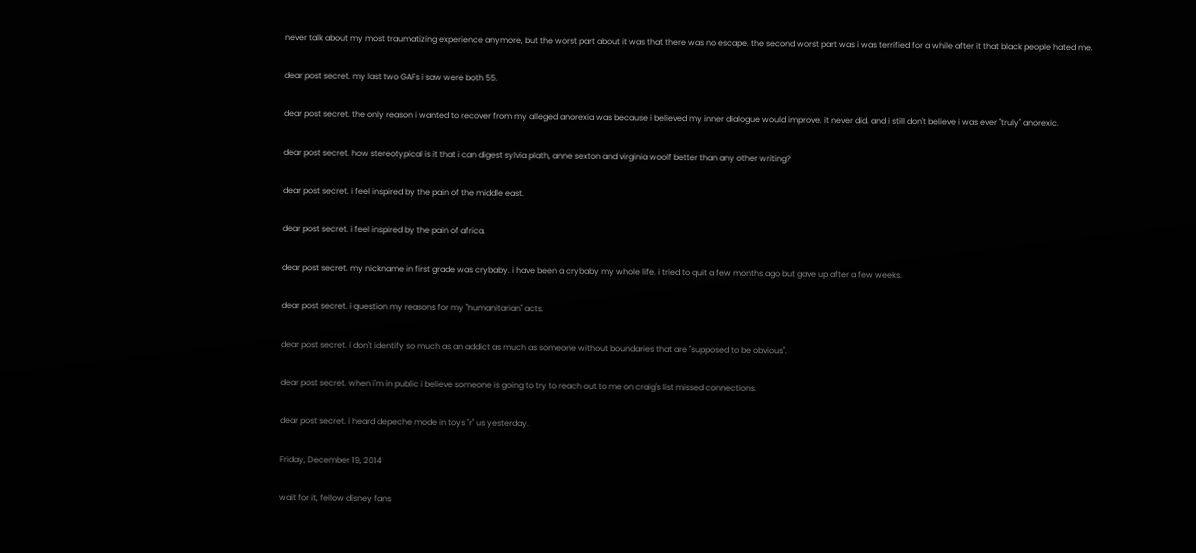never talk about my most traumatizing experience anymore, but the worst part about it was that there was no escape. the second worst part was i was terrified for a while after it that black people hated me.

dear post secret. my last two GAFs i saw were both 55.

dear post secret. the only reason i wanted to recover from my alleged anorexia was because i believed my inner dialogue would improve. it never did. and i still don't believe i was ever "truly" anorexic.

dear post secret. how stereotypical is it that i can digest sylvia plath, anne sexton and virginia woolf better than any other writing?

dear post secret. i feel inspired by the pain of the middle east.

dear post secret. i feel inspired by the pain of africa.

dear post secret. my nickname in first grade was crybaby. i have been a crybaby my whole life. i tried to quit a few months ago but gave up after a few weeks.

dear post secret. i question my reasons for my "humanitarian" acts.

dear post secret. i don't identify so much as an addict as much as someone without boundaries that are "supposed to be obvious".

dear post secret. when i'm in public i believe someone is going to try to reach out to me on craig's list missed connections.

dear post secret. i heard depeche mode in toys "r" us yesterday.

Friday, December 19, 2014

wait for it, fellow disney fans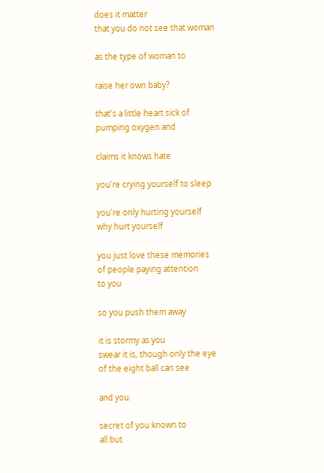does it matter
that you do not see that woman

as the type of woman to

raise her own baby?

that's a little heart sick of
pumping oxygen and

claims it knows hate

you're crying yourself to sleep

you're only hurting yourself
why hurt yourself

you just love these memories
of people paying attention
to you

so you push them away

it is stormy as you
swear it is, though only the eye
of the eight ball can see

and you.

secret of you known to
all but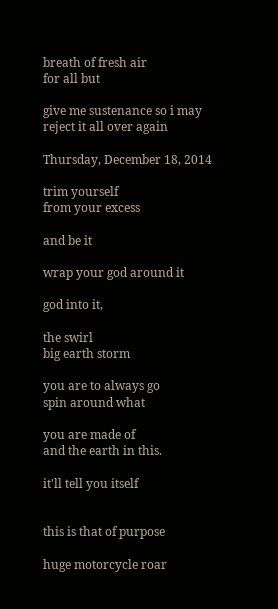breath of fresh air
for all but

give me sustenance so i may
reject it all over again

Thursday, December 18, 2014

trim yourself
from your excess

and be it

wrap your god around it

god into it,

the swirl
big earth storm

you are to always go
spin around what

you are made of
and the earth in this.

it'll tell you itself


this is that of purpose

huge motorcycle roar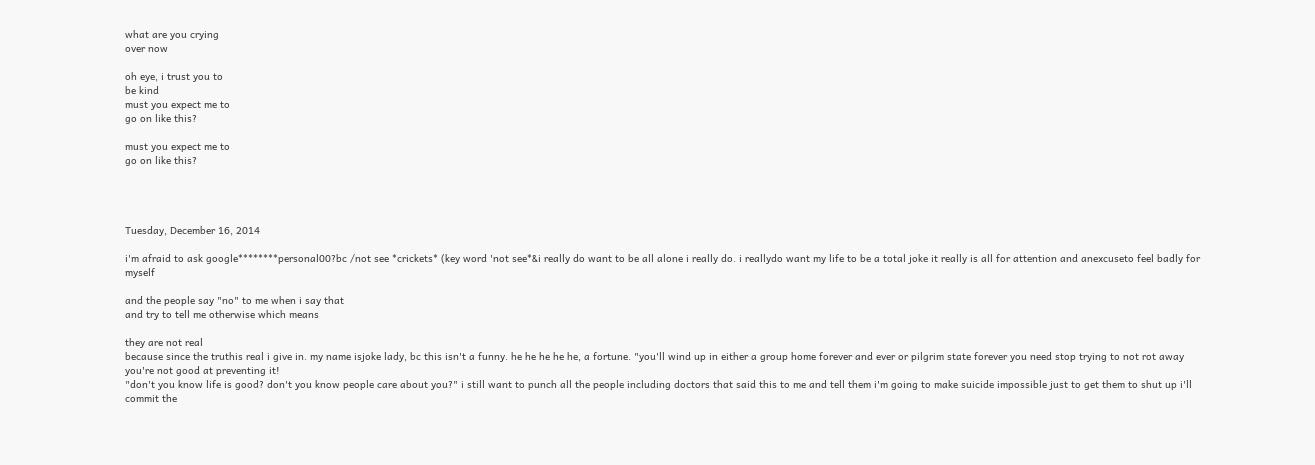what are you crying
over now

oh eye, i trust you to
be kind
must you expect me to
go on like this?

must you expect me to
go on like this?




Tuesday, December 16, 2014

i'm afraid to ask google********personal00?bc /not see *crickets* (key word 'not see*&i really do want to be all alone i really do. i reallydo want my life to be a total joke it really is all for attention and anexcuseto feel badly for myself

and the people say "no" to me when i say that
and try to tell me otherwise which means

they are not real
because since the truthis real i give in. my name isjoke lady, bc this isn't a funny. he he he he he, a fortune. "you'll wind up in either a group home forever and ever or pilgrim state forever you need stop trying to not rot away you're not good at preventing it!
"don't you know life is good? don't you know people care about you?" i still want to punch all the people including doctors that said this to me and tell them i'm going to make suicide impossible just to get them to shut up i'll commit the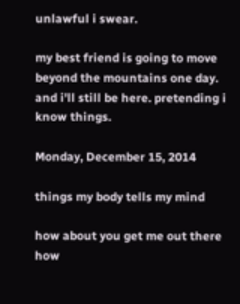unlawful i swear.

my best friend is going to move beyond the mountains one day. and i'll still be here. pretending i know things.

Monday, December 15, 2014

things my body tells my mind

how about you get me out there
how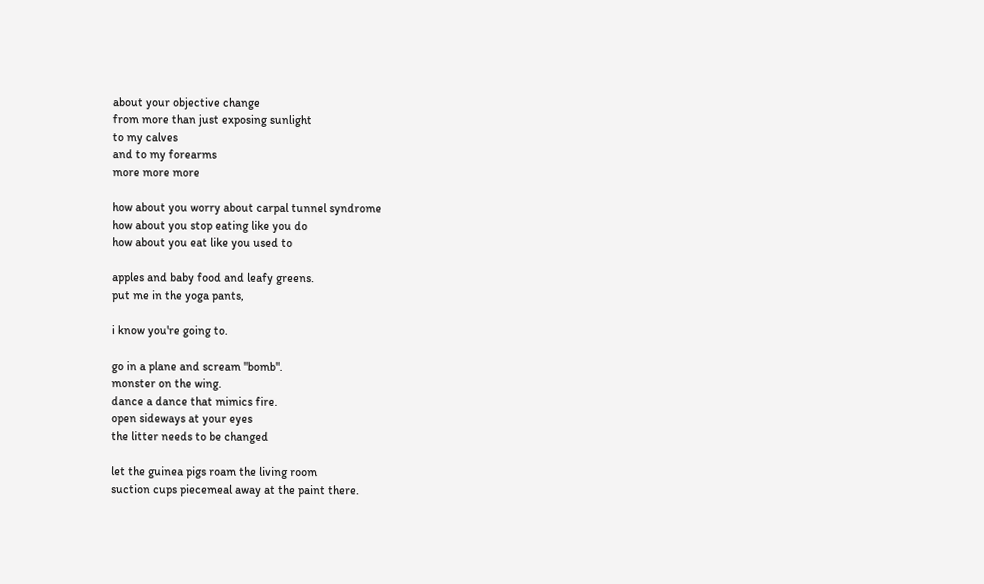about your objective change
from more than just exposing sunlight
to my calves
and to my forearms
more more more

how about you worry about carpal tunnel syndrome
how about you stop eating like you do
how about you eat like you used to

apples and baby food and leafy greens.
put me in the yoga pants,

i know you're going to.

go in a plane and scream "bomb".
monster on the wing.
dance a dance that mimics fire.
open sideways at your eyes
the litter needs to be changed

let the guinea pigs roam the living room
suction cups piecemeal away at the paint there.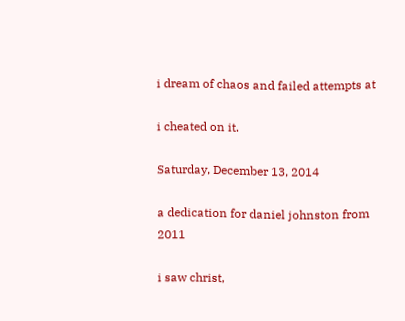i dream of chaos and failed attempts at

i cheated on it.

Saturday, December 13, 2014

a dedication for daniel johnston from 2011

i saw christ,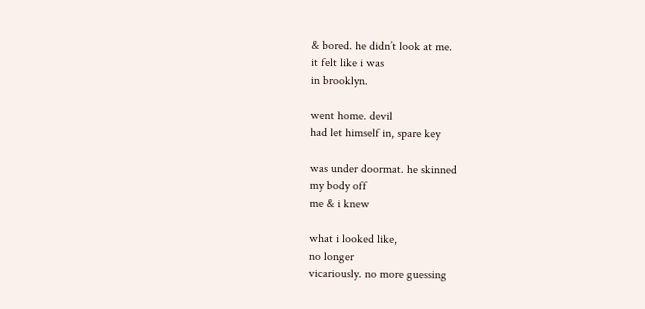& bored. he didn’t look at me.
it felt like i was
in brooklyn.

went home. devil
had let himself in, spare key

was under doormat. he skinned
my body off
me & i knew

what i looked like,
no longer
vicariously. no more guessing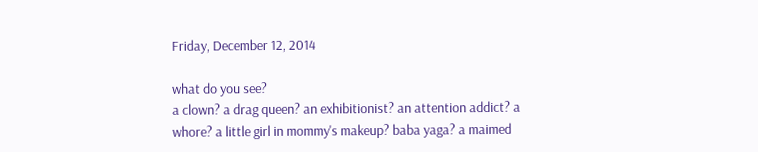Friday, December 12, 2014

what do you see?
a clown? a drag queen? an exhibitionist? an attention addict? a whore? a little girl in mommy's makeup? baba yaga? a maimed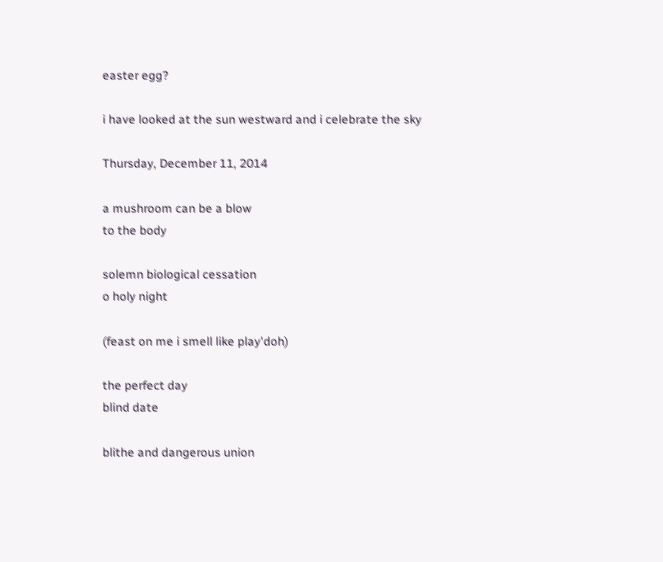easter egg?

i have looked at the sun westward and i celebrate the sky

Thursday, December 11, 2014

a mushroom can be a blow
to the body

solemn biological cessation
o holy night

(feast on me i smell like play'doh)

the perfect day
blind date

blithe and dangerous union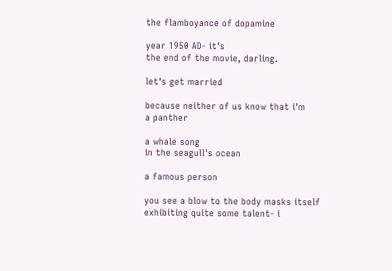the flamboyance of dopamine

year 1950 AD- it's
the end of the movie, darling.

let's get married

because neither of us know that i'm
a panther

a whale song
in the seagull's ocean

a famous person

you see a blow to the body masks itself
exhibiting quite some talent- i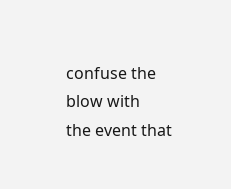confuse the blow with
the event that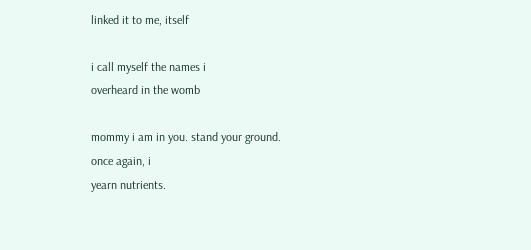linked it to me, itself

i call myself the names i
overheard in the womb

mommy i am in you. stand your ground.
once again, i
yearn nutrients.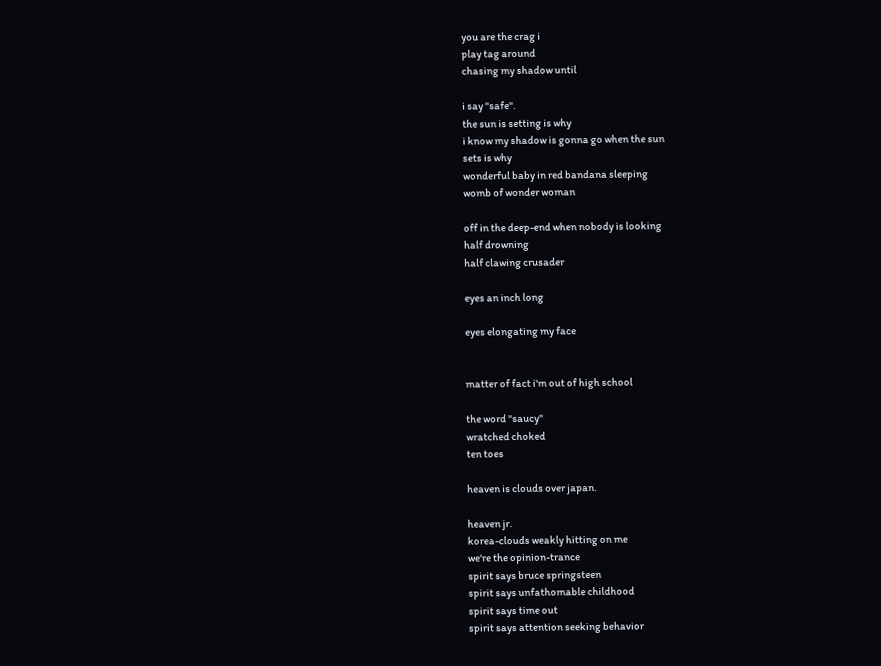you are the crag i
play tag around
chasing my shadow until

i say "safe".
the sun is setting is why
i know my shadow is gonna go when the sun
sets is why
wonderful baby in red bandana sleeping
womb of wonder woman

off in the deep-end when nobody is looking
half drowning
half clawing crusader

eyes an inch long

eyes elongating my face


matter of fact i'm out of high school

the word "saucy"
wratched choked
ten toes

heaven is clouds over japan.

heaven jr.
korea-clouds weakly hitting on me
we're the opinion-trance
spirit says bruce springsteen
spirit says unfathomable childhood
spirit says time out
spirit says attention seeking behavior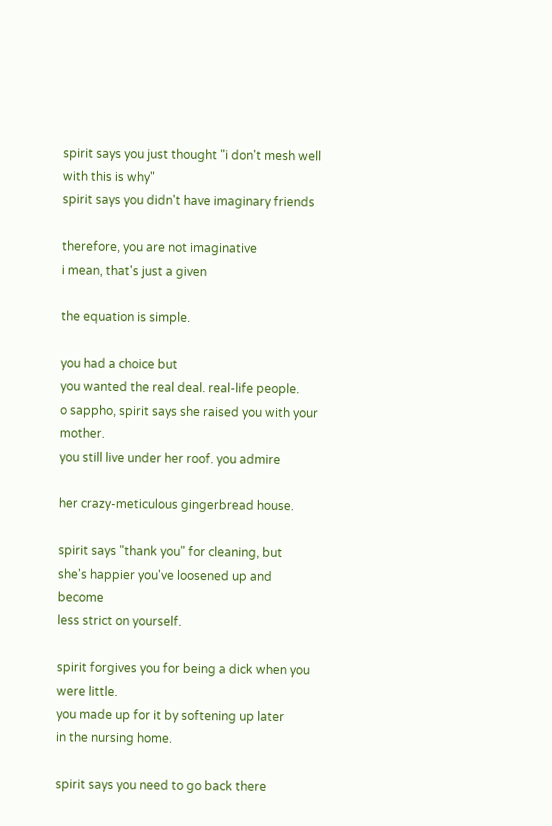spirit says you just thought "i don't mesh well with this is why"
spirit says you didn't have imaginary friends

therefore, you are not imaginative
i mean, that's just a given

the equation is simple.

you had a choice but
you wanted the real deal. real-life people.
o sappho, spirit says she raised you with your mother.
you still live under her roof. you admire

her crazy-meticulous gingerbread house.

spirit says "thank you" for cleaning, but
she's happier you've loosened up and become
less strict on yourself.

spirit forgives you for being a dick when you were little.
you made up for it by softening up later
in the nursing home.

spirit says you need to go back there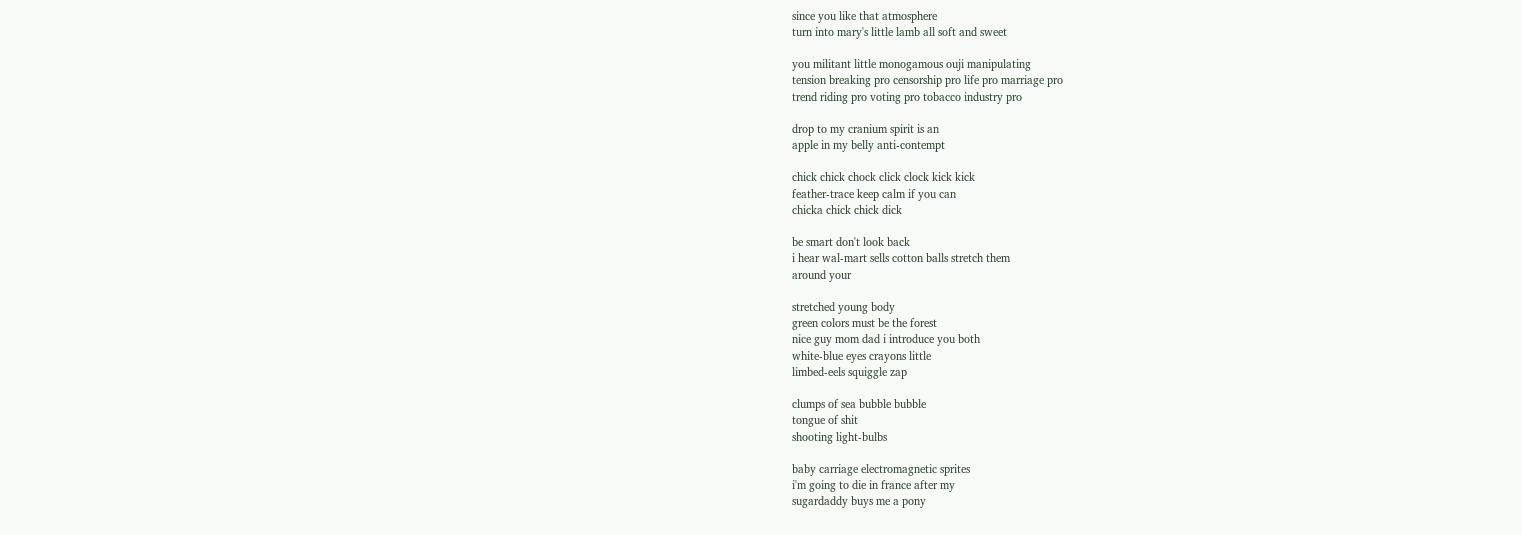since you like that atmosphere
turn into mary's little lamb all soft and sweet

you militant little monogamous ouji manipulating
tension breaking pro censorship pro life pro marriage pro
trend riding pro voting pro tobacco industry pro

drop to my cranium spirit is an
apple in my belly anti-contempt

chick chick chock click clock kick kick
feather-trace keep calm if you can
chicka chick chick dick

be smart don't look back
i hear wal-mart sells cotton balls stretch them
around your

stretched young body
green colors must be the forest
nice guy mom dad i introduce you both
white-blue eyes crayons little
limbed-eels squiggle zap

clumps of sea bubble bubble
tongue of shit
shooting light-bulbs

baby carriage electromagnetic sprites
i'm going to die in france after my
sugardaddy buys me a pony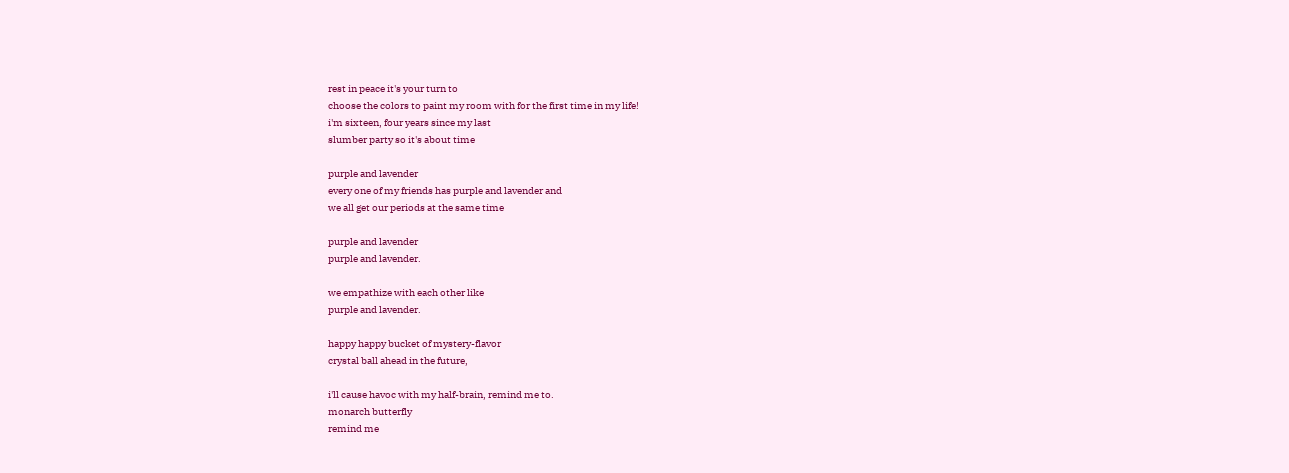rest in peace it's your turn to
choose the colors to paint my room with for the first time in my life!
i'm sixteen, four years since my last
slumber party so it's about time

purple and lavender
every one of my friends has purple and lavender and
we all get our periods at the same time

purple and lavender
purple and lavender.

we empathize with each other like
purple and lavender.

happy happy bucket of mystery-flavor
crystal ball ahead in the future,

i'll cause havoc with my half-brain, remind me to.
monarch butterfly
remind me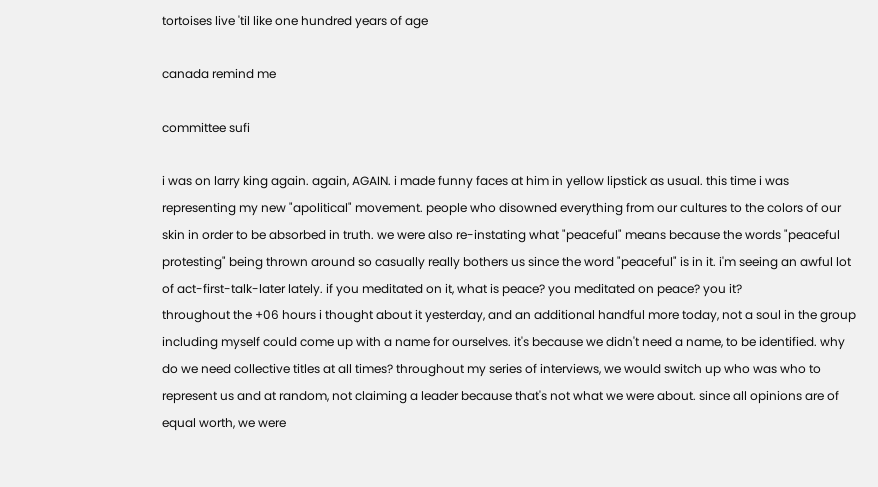tortoises live 'til like one hundred years of age

canada remind me

committee sufi

i was on larry king again. again, AGAIN. i made funny faces at him in yellow lipstick as usual. this time i was representing my new "apolitical" movement. people who disowned everything from our cultures to the colors of our skin in order to be absorbed in truth. we were also re-instating what "peaceful" means because the words "peaceful protesting" being thrown around so casually really bothers us since the word "peaceful" is in it. i'm seeing an awful lot of act-first-talk-later lately. if you meditated on it, what is peace? you meditated on peace? you it?
throughout the +06 hours i thought about it yesterday, and an additional handful more today, not a soul in the group including myself could come up with a name for ourselves. it's because we didn't need a name, to be identified. why do we need collective titles at all times? throughout my series of interviews, we would switch up who was who to represent us and at random, not claiming a leader because that's not what we were about. since all opinions are of equal worth, we were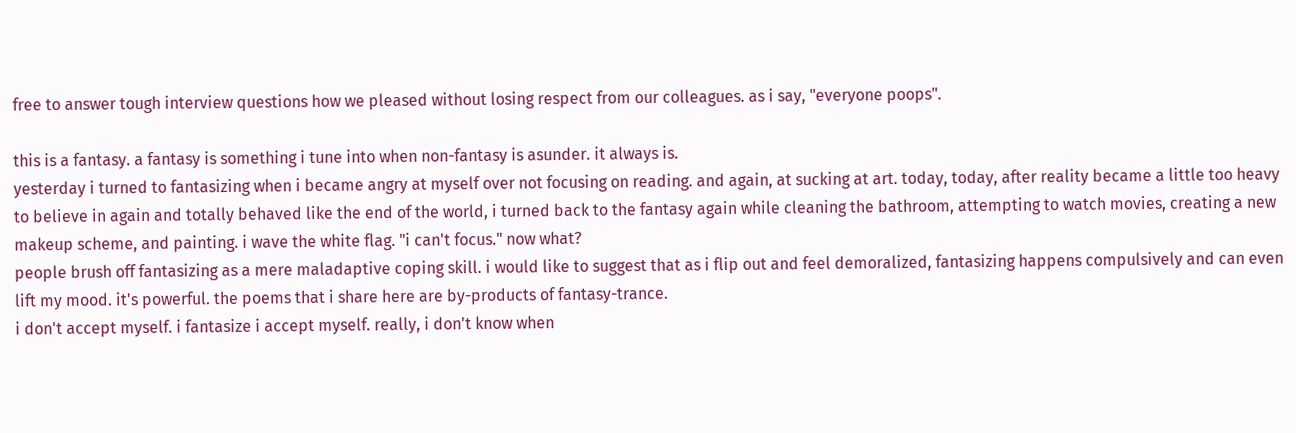free to answer tough interview questions how we pleased without losing respect from our colleagues. as i say, "everyone poops".

this is a fantasy. a fantasy is something i tune into when non-fantasy is asunder. it always is.
yesterday i turned to fantasizing when i became angry at myself over not focusing on reading. and again, at sucking at art. today, today, after reality became a little too heavy to believe in again and totally behaved like the end of the world, i turned back to the fantasy again while cleaning the bathroom, attempting to watch movies, creating a new makeup scheme, and painting. i wave the white flag. "i can't focus." now what?
people brush off fantasizing as a mere maladaptive coping skill. i would like to suggest that as i flip out and feel demoralized, fantasizing happens compulsively and can even lift my mood. it's powerful. the poems that i share here are by-products of fantasy-trance.
i don't accept myself. i fantasize i accept myself. really, i don't know when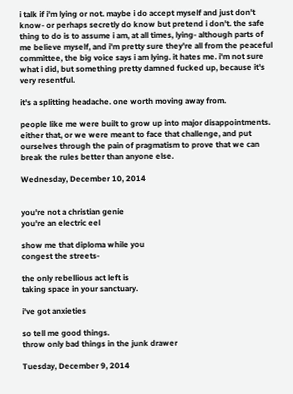i talk if i'm lying or not. maybe i do accept myself and just don't know- or perhaps secretly do know but pretend i don't. the safe thing to do is to assume i am, at all times, lying- although parts of me believe myself, and i'm pretty sure they're all from the peaceful committee, the big voice says i am lying. it hates me. i'm not sure what i did, but something pretty damned fucked up, because it's very resentful.

it's a splitting headache. one worth moving away from.

people like me were built to grow up into major disappointments. either that, or we were meant to face that challenge, and put ourselves through the pain of pragmatism to prove that we can break the rules better than anyone else.

Wednesday, December 10, 2014


you're not a christian genie
you're an electric eel

show me that diploma while you
congest the streets-

the only rebellious act left is
taking space in your sanctuary.

i've got anxieties

so tell me good things.
throw only bad things in the junk drawer

Tuesday, December 9, 2014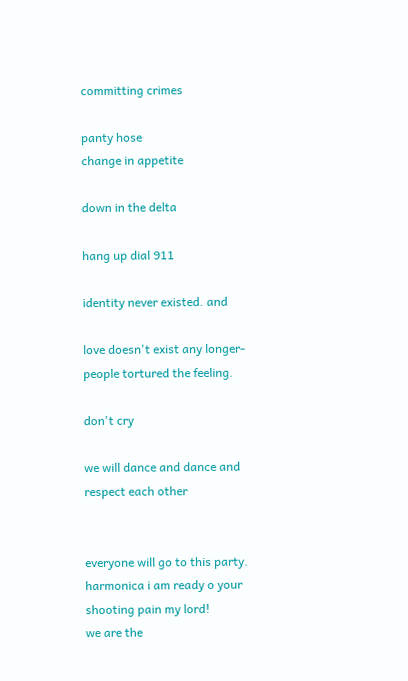committing crimes

panty hose
change in appetite

down in the delta

hang up dial 911

identity never existed. and

love doesn't exist any longer-
people tortured the feeling.

don't cry

we will dance and dance and
respect each other


everyone will go to this party.
harmonica i am ready o your
shooting pain my lord!
we are the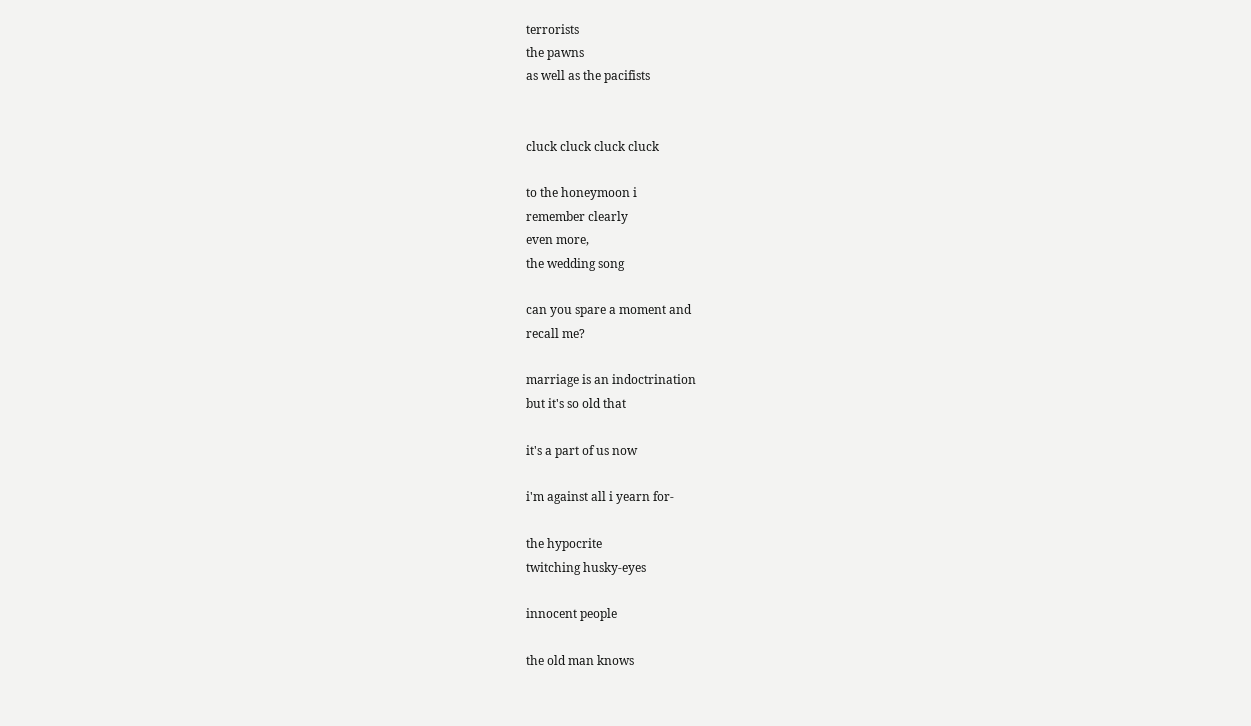terrorists
the pawns
as well as the pacifists


cluck cluck cluck cluck

to the honeymoon i
remember clearly
even more,
the wedding song

can you spare a moment and
recall me?

marriage is an indoctrination
but it's so old that

it's a part of us now

i'm against all i yearn for-

the hypocrite
twitching husky-eyes

innocent people

the old man knows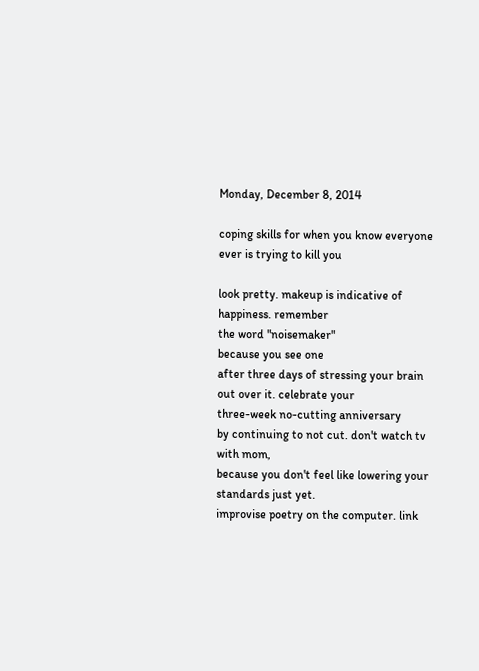Monday, December 8, 2014

coping skills for when you know everyone ever is trying to kill you

look pretty. makeup is indicative of happiness. remember
the word "noisemaker"
because you see one
after three days of stressing your brain out over it. celebrate your
three-week no-cutting anniversary
by continuing to not cut. don't watch tv with mom,
because you don't feel like lowering your
standards just yet.
improvise poetry on the computer. link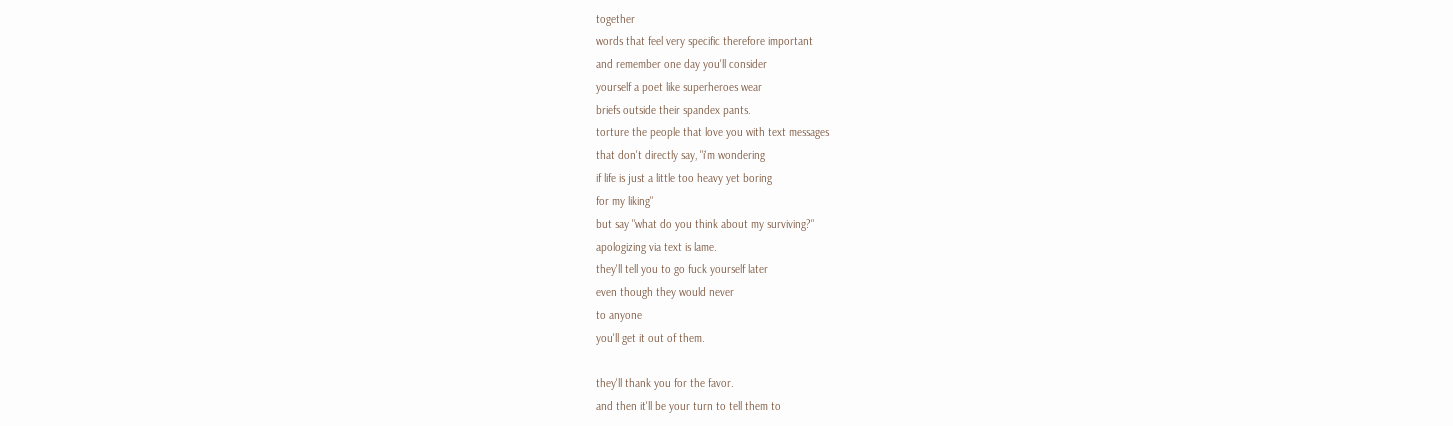together
words that feel very specific therefore important
and remember one day you'll consider
yourself a poet like superheroes wear
briefs outside their spandex pants.
torture the people that love you with text messages
that don't directly say, "i'm wondering
if life is just a little too heavy yet boring
for my liking"
but say "what do you think about my surviving?"
apologizing via text is lame.
they'll tell you to go fuck yourself later
even though they would never
to anyone
you'll get it out of them.

they'll thank you for the favor.
and then it'll be your turn to tell them to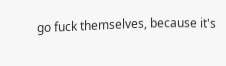go fuck themselves, because it's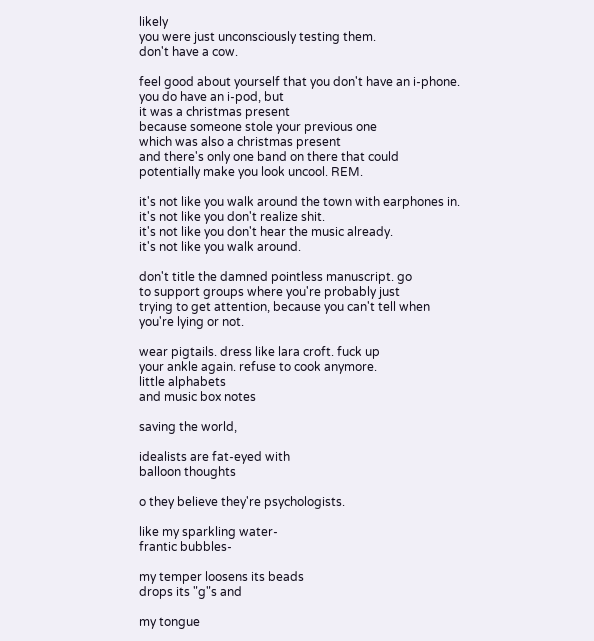likely
you were just unconsciously testing them.
don't have a cow.

feel good about yourself that you don't have an i-phone.
you do have an i-pod, but
it was a christmas present
because someone stole your previous one
which was also a christmas present
and there's only one band on there that could
potentially make you look uncool. REM.

it's not like you walk around the town with earphones in.
it's not like you don't realize shit.
it's not like you don't hear the music already.
it's not like you walk around.

don't title the damned pointless manuscript. go
to support groups where you're probably just
trying to get attention, because you can't tell when
you're lying or not.

wear pigtails. dress like lara croft. fuck up
your ankle again. refuse to cook anymore.
little alphabets
and music box notes

saving the world,

idealists are fat-eyed with
balloon thoughts

o they believe they're psychologists.

like my sparkling water-
frantic bubbles-

my temper loosens its beads
drops its "g"s and

my tongue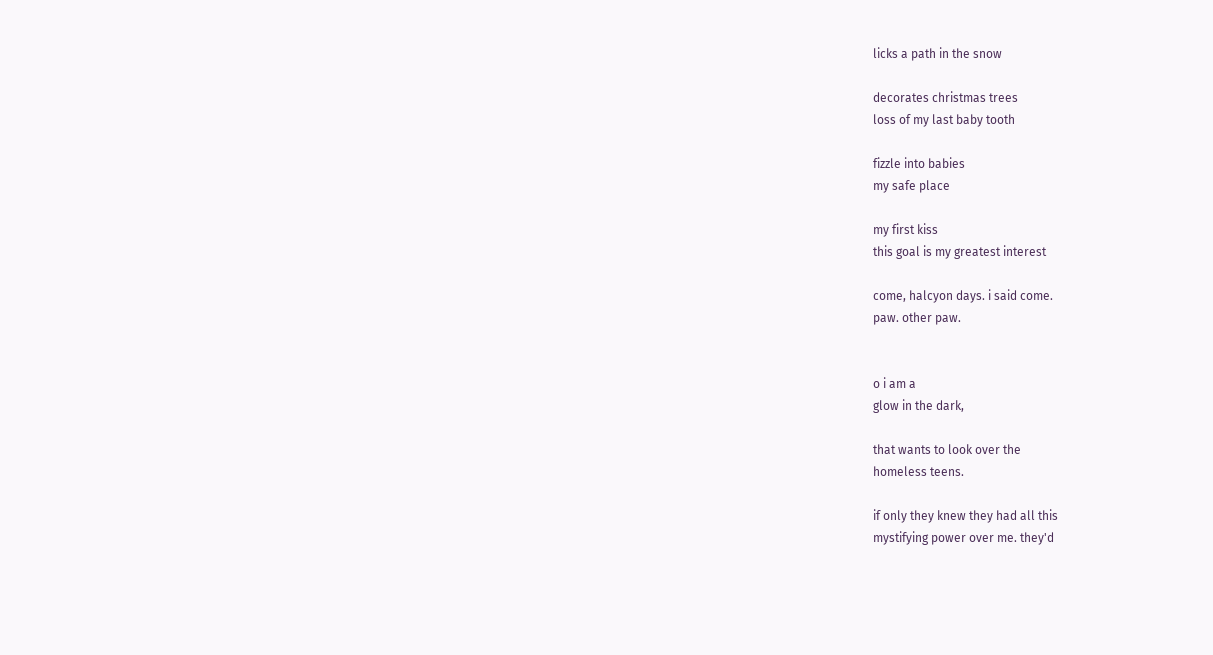licks a path in the snow

decorates christmas trees
loss of my last baby tooth

fizzle into babies
my safe place

my first kiss
this goal is my greatest interest

come, halcyon days. i said come.
paw. other paw.


o i am a
glow in the dark,

that wants to look over the
homeless teens.

if only they knew they had all this
mystifying power over me. they'd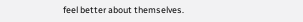feel better about themselves.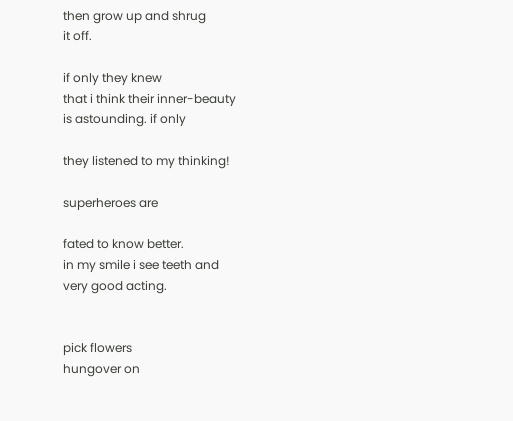then grow up and shrug
it off.

if only they knew
that i think their inner-beauty
is astounding. if only

they listened to my thinking!

superheroes are

fated to know better.
in my smile i see teeth and
very good acting.


pick flowers
hungover on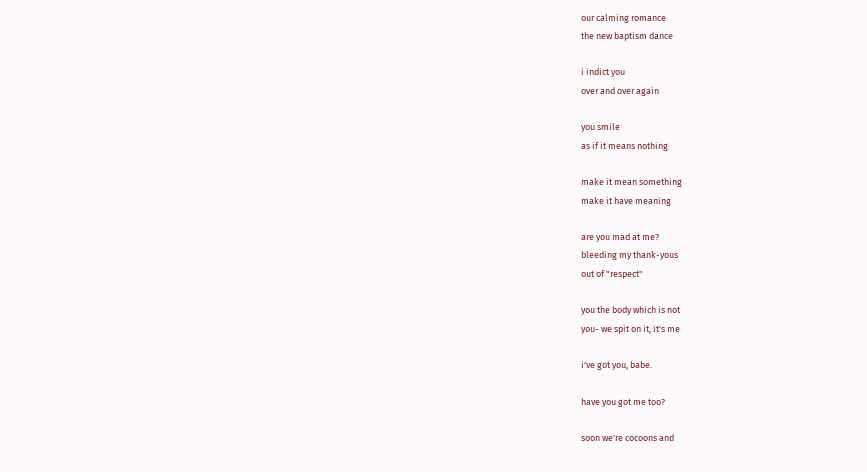our calming romance
the new baptism dance

i indict you
over and over again

you smile
as if it means nothing

make it mean something
make it have meaning

are you mad at me?
bleeding my thank-yous
out of "respect"

you the body which is not
you- we spit on it, it's me

i've got you, babe.

have you got me too?

soon we're cocoons and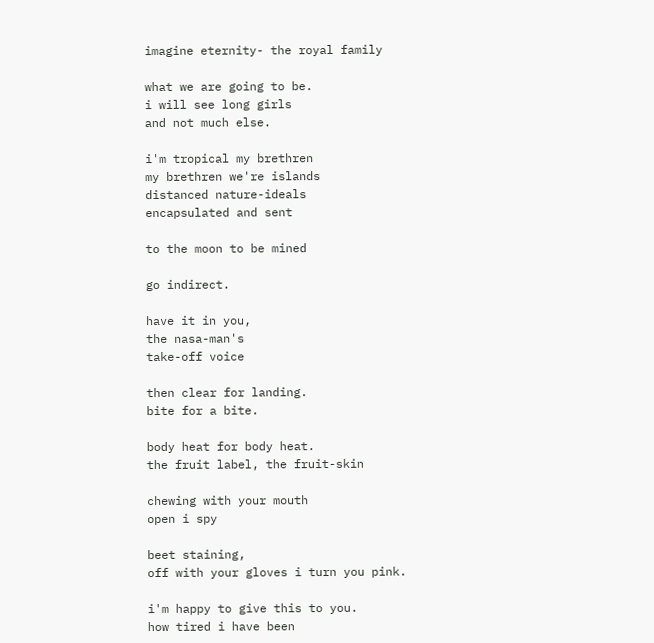imagine eternity- the royal family

what we are going to be.
i will see long girls
and not much else.

i'm tropical my brethren
my brethren we're islands
distanced nature-ideals
encapsulated and sent

to the moon to be mined

go indirect.

have it in you,
the nasa-man's
take-off voice

then clear for landing.
bite for a bite.

body heat for body heat.
the fruit label, the fruit-skin

chewing with your mouth
open i spy

beet staining,
off with your gloves i turn you pink.

i'm happy to give this to you.
how tired i have been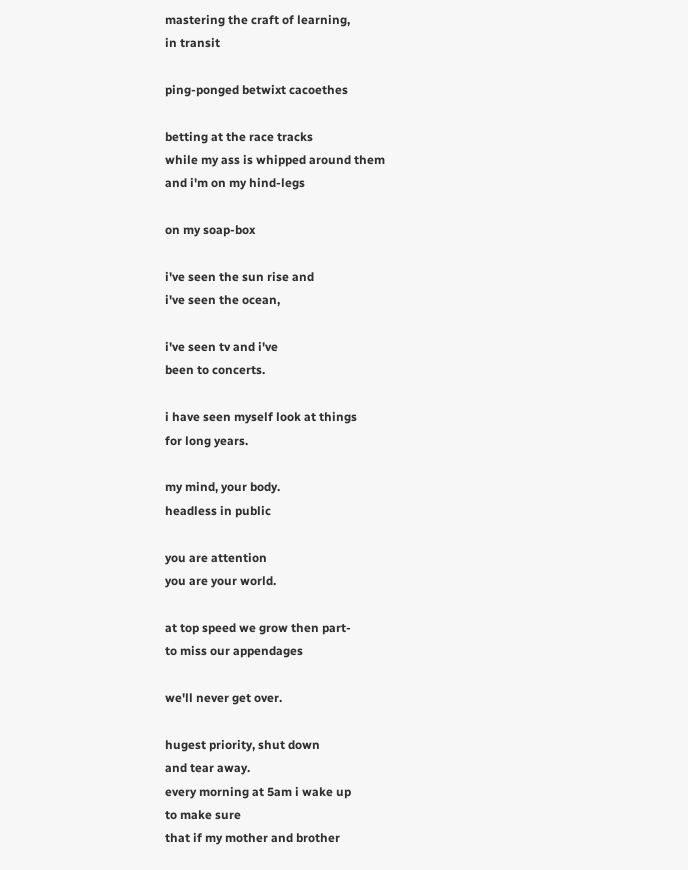mastering the craft of learning,
in transit

ping-ponged betwixt cacoethes

betting at the race tracks
while my ass is whipped around them
and i'm on my hind-legs

on my soap-box

i've seen the sun rise and
i've seen the ocean,

i've seen tv and i've
been to concerts.

i have seen myself look at things
for long years.

my mind, your body.
headless in public

you are attention
you are your world.

at top speed we grow then part-
to miss our appendages

we'll never get over.

hugest priority, shut down
and tear away.
every morning at 5am i wake up
to make sure
that if my mother and brother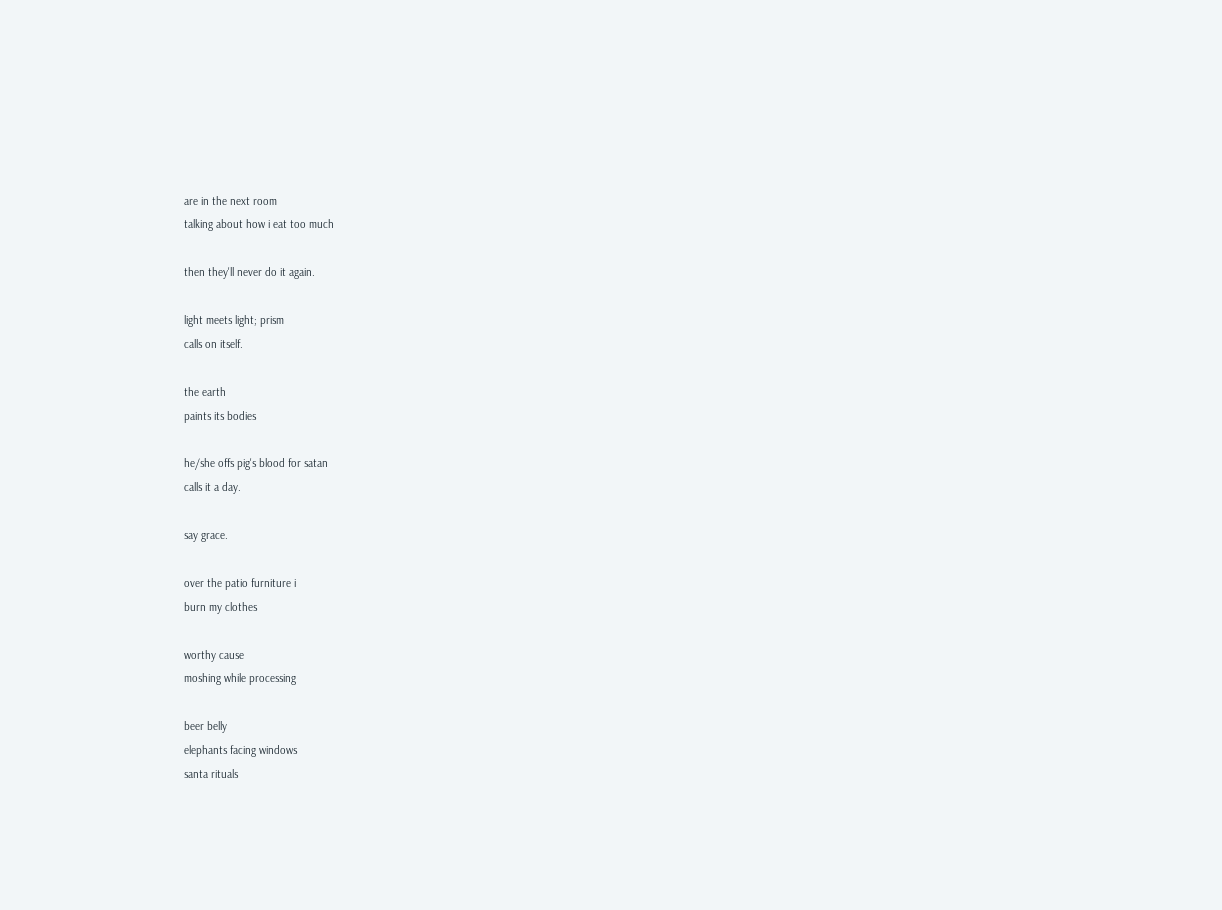are in the next room
talking about how i eat too much

then they'll never do it again.

light meets light; prism
calls on itself.

the earth
paints its bodies

he/she offs pig's blood for satan
calls it a day.

say grace.

over the patio furniture i
burn my clothes

worthy cause
moshing while processing

beer belly
elephants facing windows
santa rituals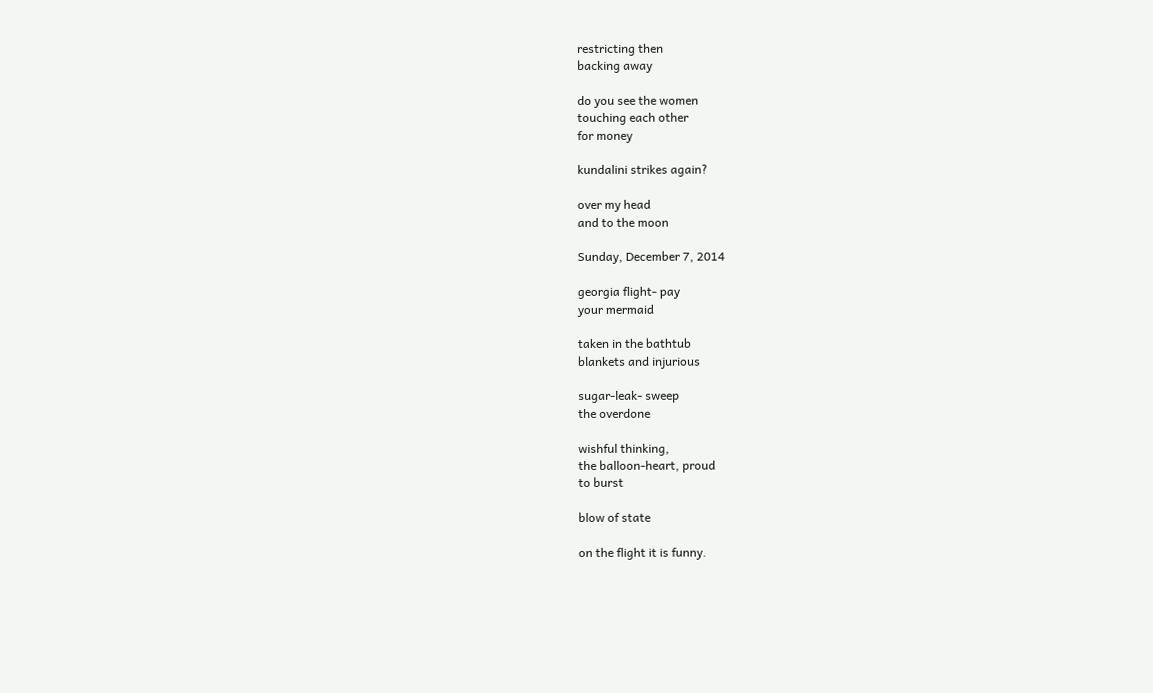restricting then
backing away

do you see the women
touching each other
for money

kundalini strikes again?

over my head
and to the moon

Sunday, December 7, 2014

georgia flight- pay
your mermaid

taken in the bathtub
blankets and injurious

sugar-leak- sweep
the overdone

wishful thinking,
the balloon-heart, proud
to burst

blow of state

on the flight it is funny.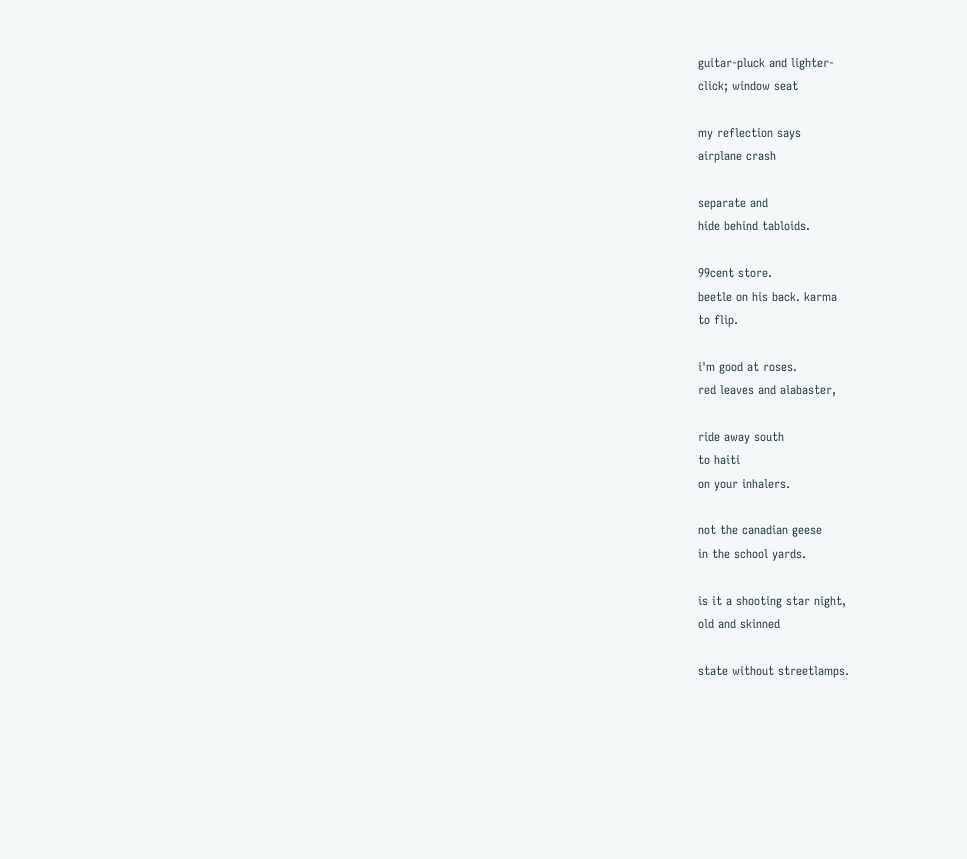guitar-pluck and lighter-
click; window seat

my reflection says
airplane crash

separate and
hide behind tabloids.

99cent store.
beetle on his back. karma
to flip.

i'm good at roses.
red leaves and alabaster,

ride away south
to haiti
on your inhalers.

not the canadian geese
in the school yards.

is it a shooting star night,
old and skinned

state without streetlamps.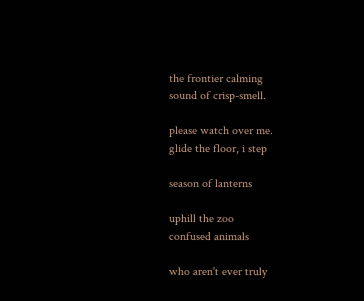the frontier calming
sound of crisp-smell.

please watch over me.
glide the floor, i step

season of lanterns

uphill the zoo
confused animals

who aren't ever truly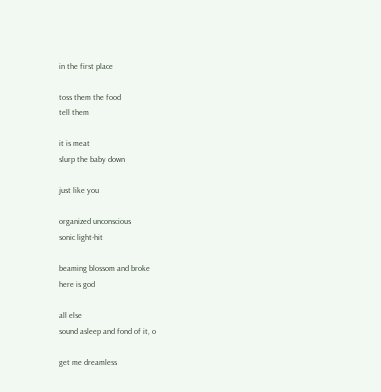in the first place

toss them the food
tell them

it is meat
slurp the baby down

just like you

organized unconscious
sonic light-hit

beaming blossom and broke
here is god

all else
sound asleep and fond of it, o

get me dreamless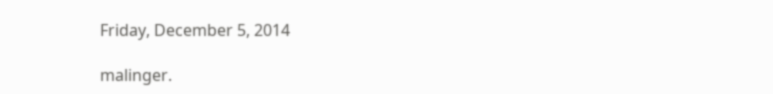Friday, December 5, 2014

malinger.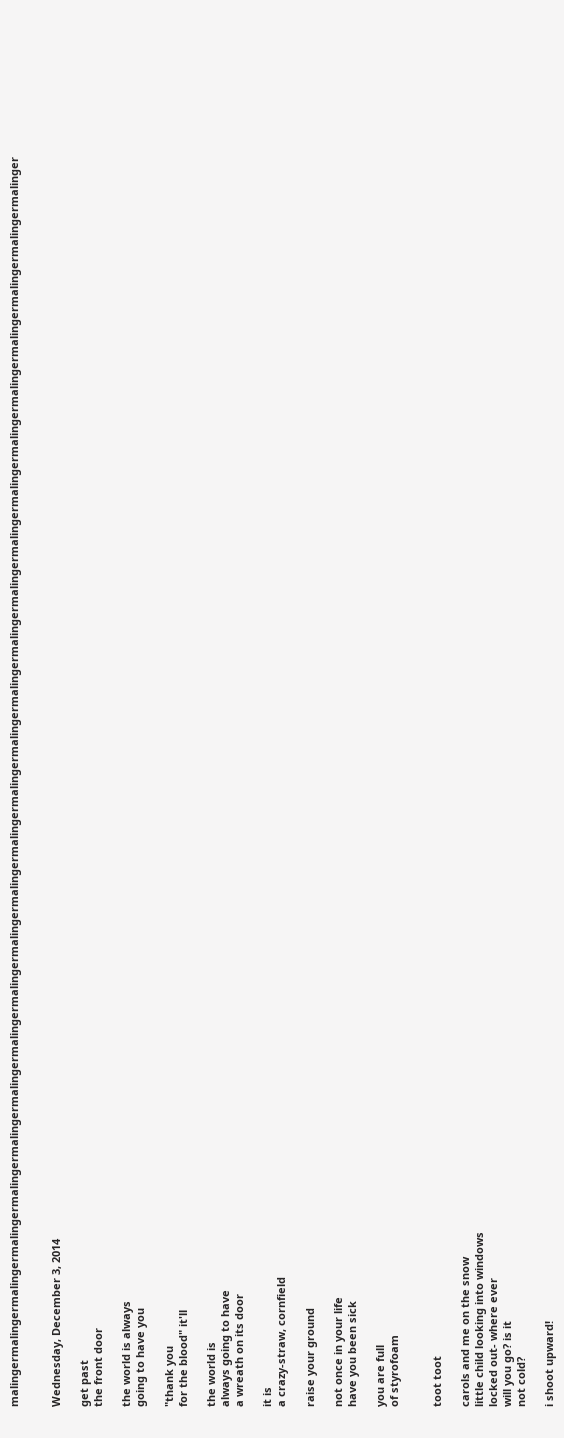malingermalingermalingermalingermalingermalingermalingermalingermalingermalingermalingermalingermalingermalingermalingermalingermalingermalingermalingermalingermalingermalingermalingermalingermalinger


Wednesday, December 3, 2014

get past
the front door

the world is always
going to have you

"thank you
for the blood" it'll

the world is
always going to have
a wreath on its door

it is
a crazy-straw, cornfield

raise your ground

not once in your life
have you been sick

you are full
of styrofoam


toot toot

carols and me on the snow
little child looking into windows
locked out- where ever
will you go? is it
not cold?

i shoot upward!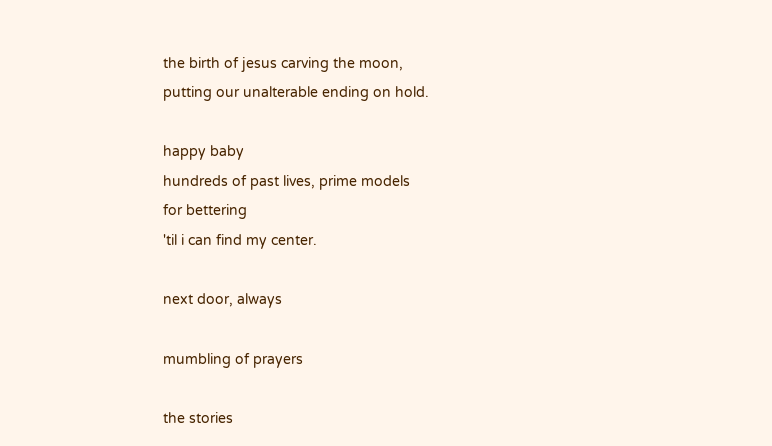the birth of jesus carving the moon,
putting our unalterable ending on hold.

happy baby
hundreds of past lives, prime models
for bettering
'til i can find my center.

next door, always

mumbling of prayers

the stories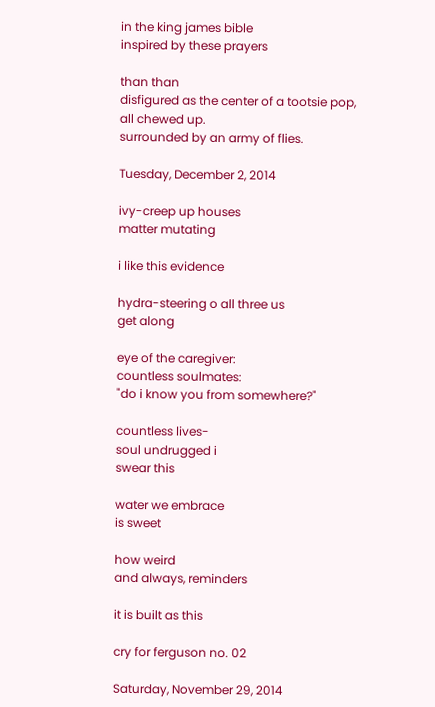in the king james bible
inspired by these prayers

than than
disfigured as the center of a tootsie pop,
all chewed up.
surrounded by an army of flies.

Tuesday, December 2, 2014

ivy-creep up houses
matter mutating

i like this evidence

hydra-steering o all three us
get along

eye of the caregiver:
countless soulmates:
"do i know you from somewhere?"

countless lives-
soul undrugged i
swear this

water we embrace
is sweet

how weird
and always, reminders

it is built as this

cry for ferguson no. 02

Saturday, November 29, 2014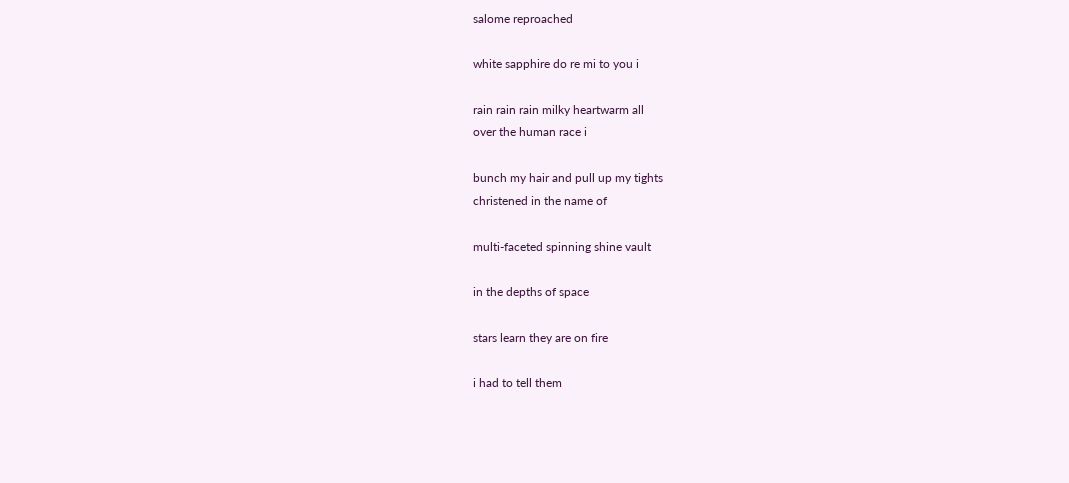salome reproached

white sapphire do re mi to you i

rain rain rain milky heartwarm all
over the human race i

bunch my hair and pull up my tights
christened in the name of

multi-faceted spinning shine vault

in the depths of space

stars learn they are on fire

i had to tell them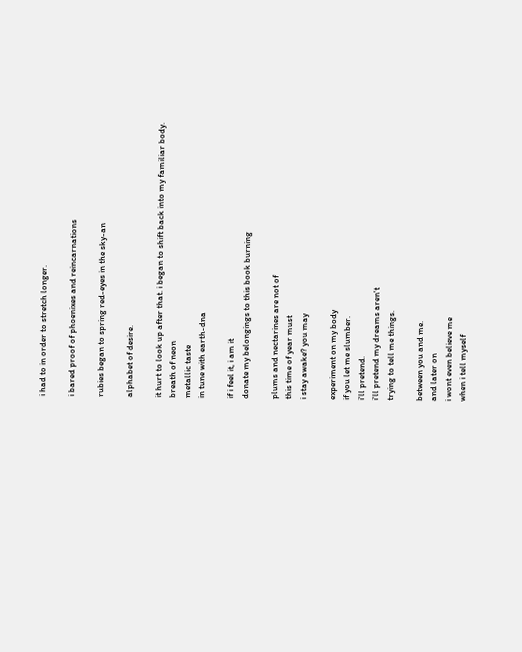i had to in order to stretch longer.

i bared proof of phoenixes and reincarnations

rubies began to spring red-eyes in the sky-an

alphabet of desire.

it hurt to look up after that. i began to shift back into my familiar body.
breath of neon
metallic taste
in tune with earth-dna

if i feel it, i am it
donate my belongings to this book burning

plums and nectarines are not of
this time of year must
i stay awake? you may

experiment on my body
if you let me slumber.
i'll pretend.
i'll pretend my dreams aren't
trying to tell me things.

between you and me.
and later on
i wont even believe me
when i tell myself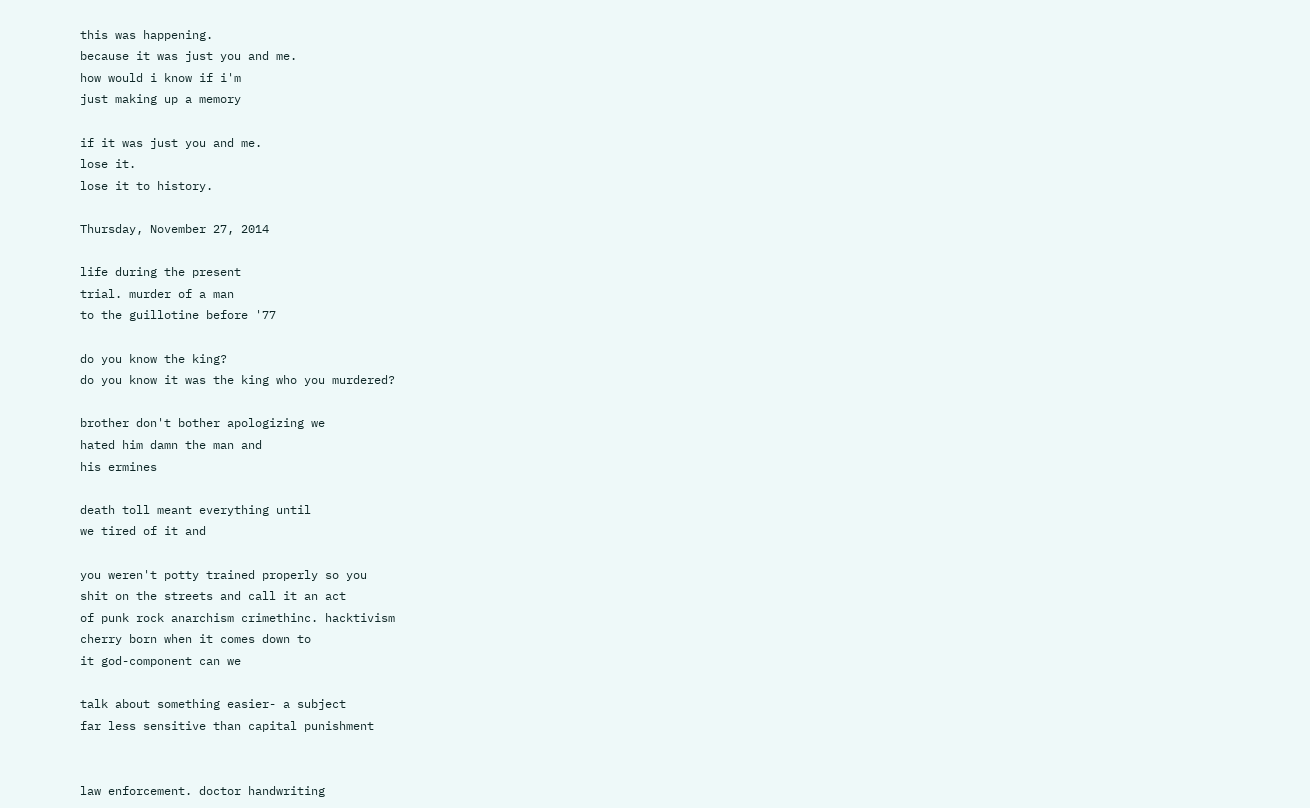this was happening.
because it was just you and me.
how would i know if i'm
just making up a memory

if it was just you and me.
lose it.
lose it to history.

Thursday, November 27, 2014

life during the present
trial. murder of a man
to the guillotine before '77

do you know the king?
do you know it was the king who you murdered?

brother don't bother apologizing we
hated him damn the man and
his ermines

death toll meant everything until
we tired of it and

you weren't potty trained properly so you
shit on the streets and call it an act
of punk rock anarchism crimethinc. hacktivism
cherry born when it comes down to
it god-component can we

talk about something easier- a subject
far less sensitive than capital punishment


law enforcement. doctor handwriting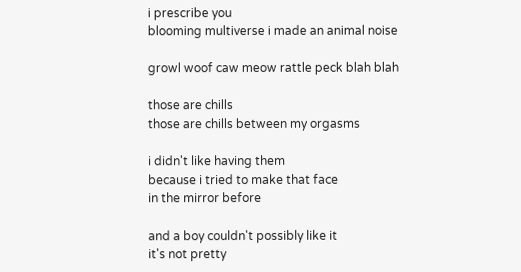i prescribe you
blooming multiverse i made an animal noise

growl woof caw meow rattle peck blah blah

those are chills
those are chills between my orgasms

i didn't like having them
because i tried to make that face
in the mirror before

and a boy couldn't possibly like it
it's not pretty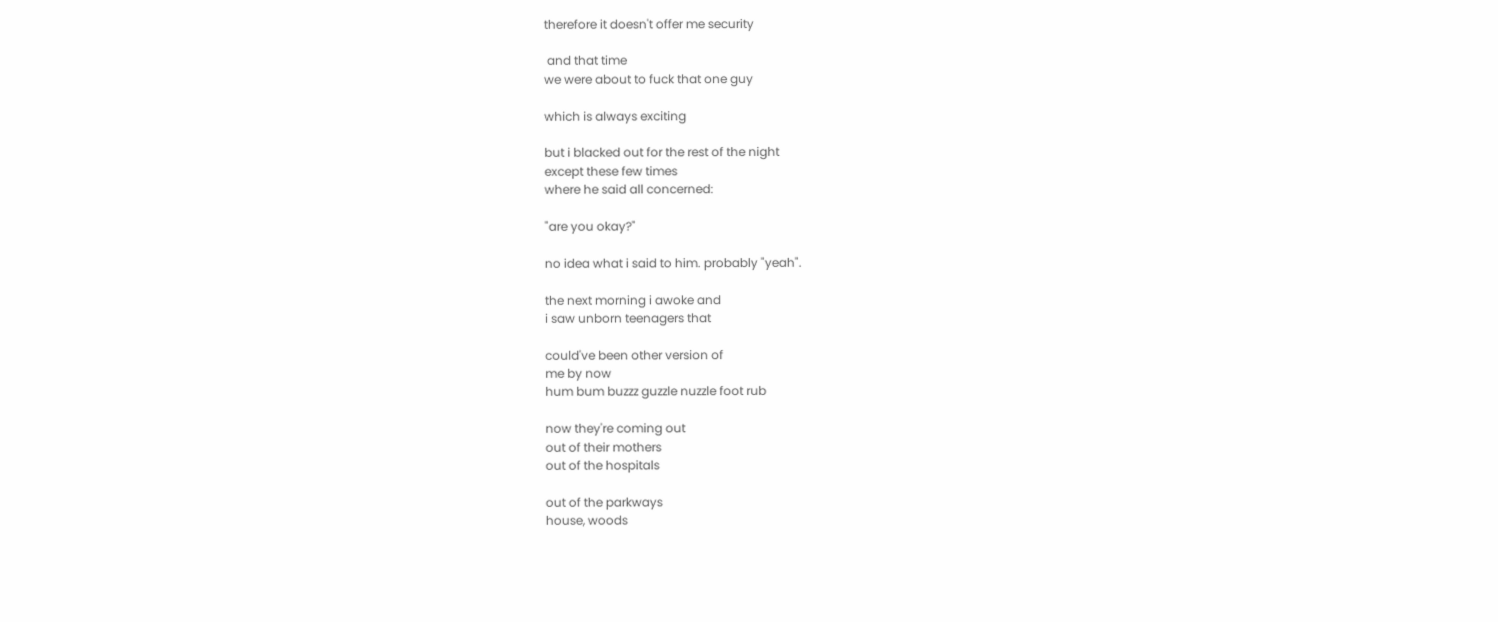therefore it doesn't offer me security

 and that time
we were about to fuck that one guy

which is always exciting

but i blacked out for the rest of the night
except these few times
where he said all concerned:

"are you okay?"

no idea what i said to him. probably "yeah".

the next morning i awoke and
i saw unborn teenagers that

could've been other version of
me by now
hum bum buzzz guzzle nuzzle foot rub

now they're coming out
out of their mothers
out of the hospitals

out of the parkways
house, woods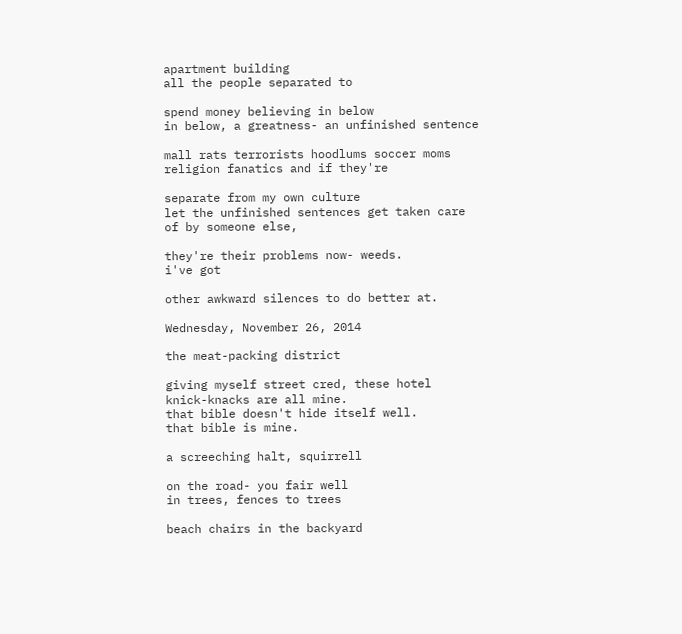apartment building
all the people separated to

spend money believing in below
in below, a greatness- an unfinished sentence

mall rats terrorists hoodlums soccer moms
religion fanatics and if they're

separate from my own culture
let the unfinished sentences get taken care
of by someone else,

they're their problems now- weeds.
i've got

other awkward silences to do better at.

Wednesday, November 26, 2014

the meat-packing district

giving myself street cred, these hotel
knick-knacks are all mine.
that bible doesn't hide itself well.
that bible is mine.

a screeching halt, squirrell

on the road- you fair well
in trees, fences to trees

beach chairs in the backyard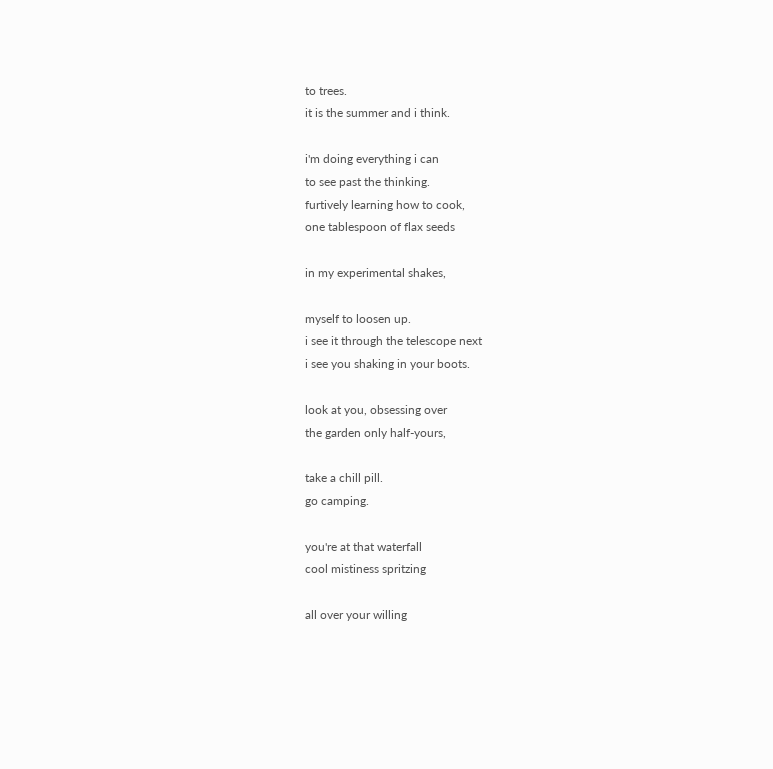to trees.
it is the summer and i think.

i'm doing everything i can
to see past the thinking.
furtively learning how to cook,
one tablespoon of flax seeds

in my experimental shakes,

myself to loosen up.
i see it through the telescope next
i see you shaking in your boots.

look at you, obsessing over
the garden only half-yours,

take a chill pill.
go camping.

you're at that waterfall
cool mistiness spritzing

all over your willing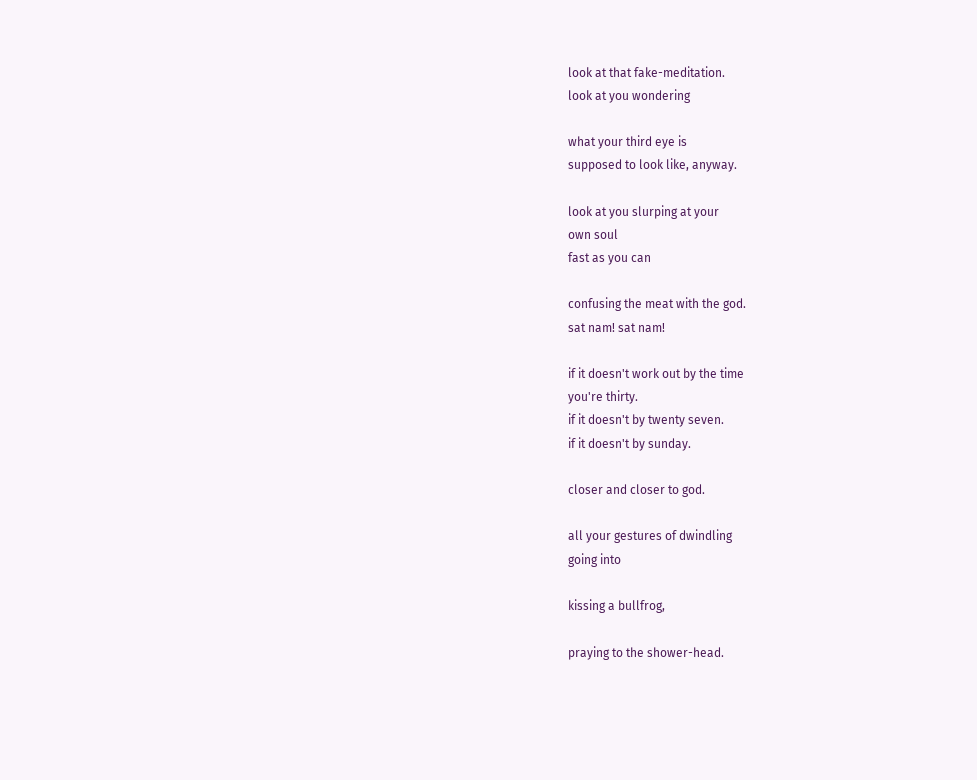look at that fake-meditation.
look at you wondering

what your third eye is
supposed to look like, anyway.

look at you slurping at your
own soul
fast as you can

confusing the meat with the god.
sat nam! sat nam!

if it doesn't work out by the time
you're thirty.
if it doesn't by twenty seven.
if it doesn't by sunday.

closer and closer to god.

all your gestures of dwindling
going into

kissing a bullfrog,

praying to the shower-head.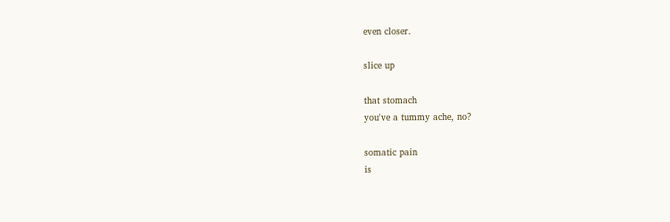even closer.

slice up

that stomach
you've a tummy ache, no?

somatic pain
is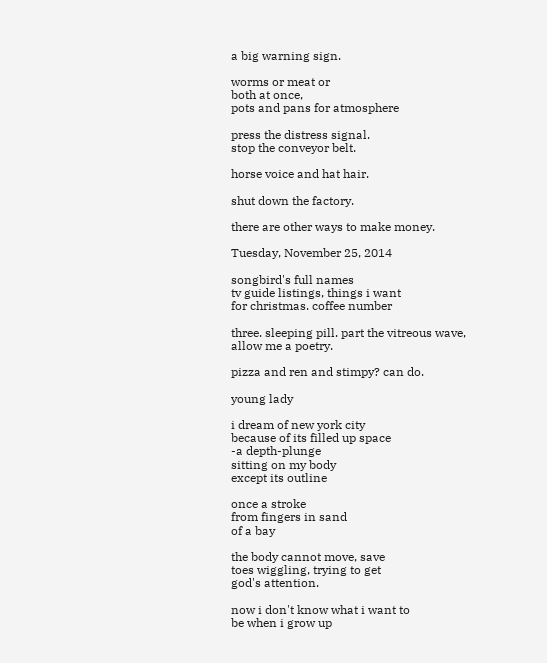a big warning sign.

worms or meat or
both at once,
pots and pans for atmosphere

press the distress signal.
stop the conveyor belt.

horse voice and hat hair.

shut down the factory.

there are other ways to make money.

Tuesday, November 25, 2014

songbird's full names
tv guide listings, things i want
for christmas. coffee number

three. sleeping pill. part the vitreous wave,
allow me a poetry.

pizza and ren and stimpy? can do.

young lady

i dream of new york city
because of its filled up space
-a depth-plunge
sitting on my body
except its outline

once a stroke
from fingers in sand
of a bay

the body cannot move, save
toes wiggling, trying to get
god's attention.

now i don't know what i want to
be when i grow up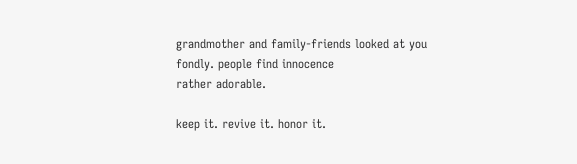grandmother and family-friends looked at you
fondly. people find innocence
rather adorable.

keep it. revive it. honor it.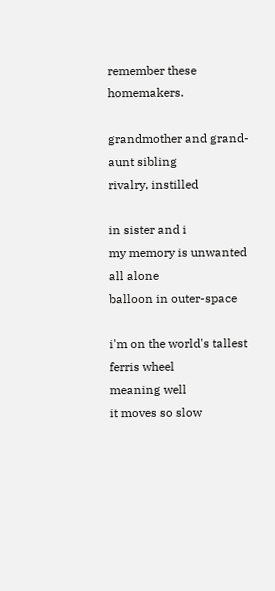remember these homemakers.

grandmother and grand-aunt sibling
rivalry, instilled

in sister and i
my memory is unwanted
all alone
balloon in outer-space

i'm on the world's tallest ferris wheel
meaning well
it moves so slow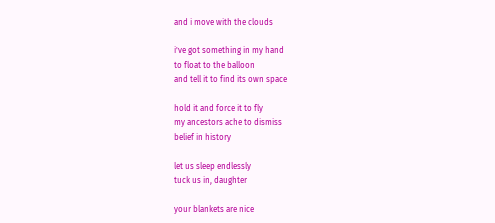and i move with the clouds

i've got something in my hand
to float to the balloon
and tell it to find its own space

hold it and force it to fly
my ancestors ache to dismiss
belief in history

let us sleep endlessly
tuck us in, daughter

your blankets are nice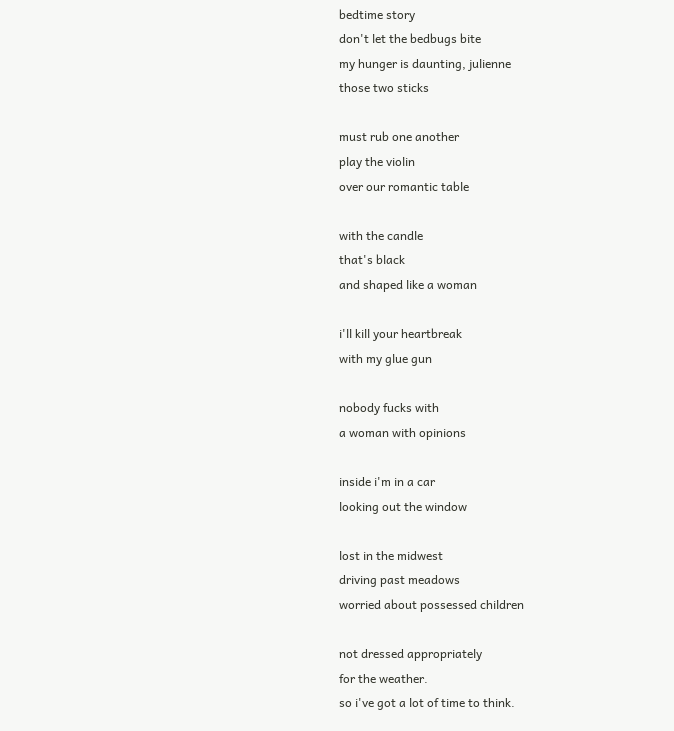bedtime story
don't let the bedbugs bite
my hunger is daunting, julienne
those two sticks

must rub one another
play the violin
over our romantic table

with the candle
that's black
and shaped like a woman

i'll kill your heartbreak
with my glue gun

nobody fucks with
a woman with opinions

inside i'm in a car
looking out the window

lost in the midwest
driving past meadows
worried about possessed children

not dressed appropriately
for the weather.
so i've got a lot of time to think.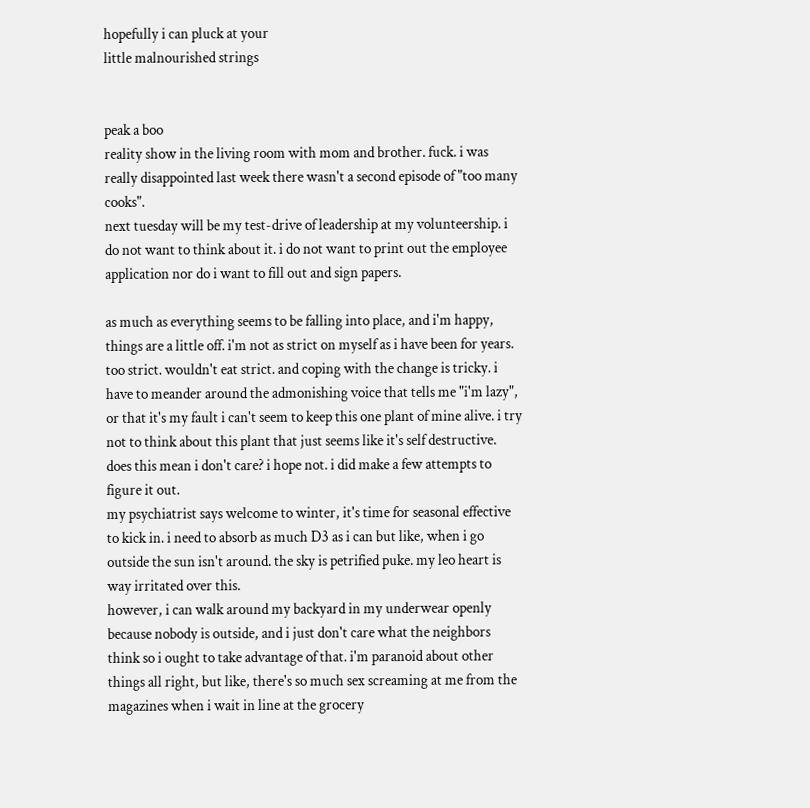hopefully i can pluck at your
little malnourished strings


peak a boo
reality show in the living room with mom and brother. fuck. i was really disappointed last week there wasn't a second episode of "too many cooks".
next tuesday will be my test-drive of leadership at my volunteership. i do not want to think about it. i do not want to print out the employee application nor do i want to fill out and sign papers.

as much as everything seems to be falling into place, and i'm happy, things are a little off. i'm not as strict on myself as i have been for years. too strict. wouldn't eat strict. and coping with the change is tricky. i have to meander around the admonishing voice that tells me "i'm lazy", or that it's my fault i can't seem to keep this one plant of mine alive. i try not to think about this plant that just seems like it's self destructive. does this mean i don't care? i hope not. i did make a few attempts to figure it out.
my psychiatrist says welcome to winter, it's time for seasonal effective to kick in. i need to absorb as much D3 as i can but like, when i go outside the sun isn't around. the sky is petrified puke. my leo heart is way irritated over this.
however, i can walk around my backyard in my underwear openly because nobody is outside, and i just don't care what the neighbors think so i ought to take advantage of that. i'm paranoid about other things all right, but like, there's so much sex screaming at me from the magazines when i wait in line at the grocery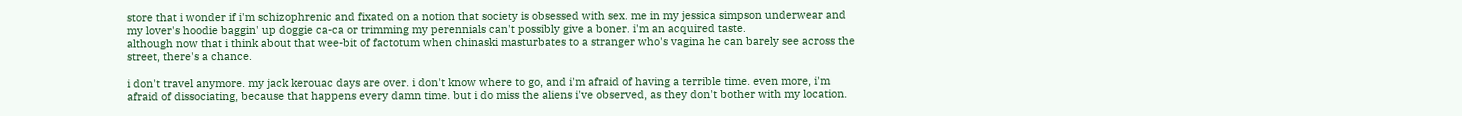store that i wonder if i'm schizophrenic and fixated on a notion that society is obsessed with sex. me in my jessica simpson underwear and my lover's hoodie baggin' up doggie ca-ca or trimming my perennials can't possibly give a boner. i'm an acquired taste.
although now that i think about that wee-bit of factotum when chinaski masturbates to a stranger who's vagina he can barely see across the street, there's a chance.

i don't travel anymore. my jack kerouac days are over. i don't know where to go, and i'm afraid of having a terrible time. even more, i'm afraid of dissociating, because that happens every damn time. but i do miss the aliens i've observed, as they don't bother with my location.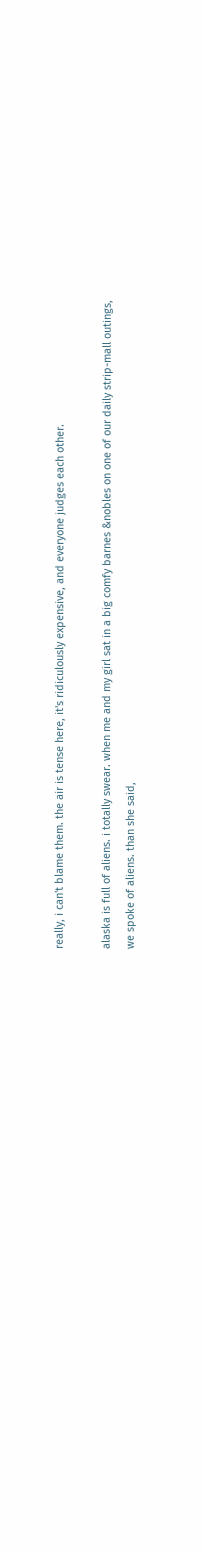really, i can't blame them. the air is tense here, it's ridiculously expensive, and everyone judges each other.

alaska is full of aliens. i totally swear. when me and my girl sat in a big comfy barnes &nobles on one of our daily strip-mall outings, we spoke of aliens. than she said,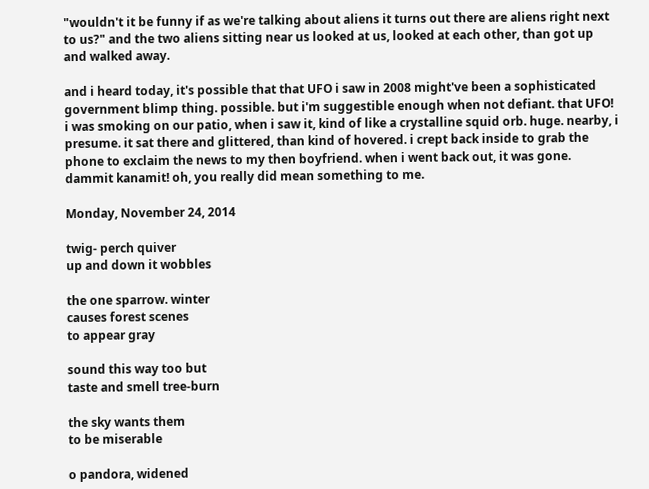"wouldn't it be funny if as we're talking about aliens it turns out there are aliens right next to us?" and the two aliens sitting near us looked at us, looked at each other, than got up and walked away.

and i heard today, it's possible that that UFO i saw in 2008 might've been a sophisticated government blimp thing. possible. but i'm suggestible enough when not defiant. that UFO! i was smoking on our patio, when i saw it, kind of like a crystalline squid orb. huge. nearby, i presume. it sat there and glittered, than kind of hovered. i crept back inside to grab the phone to exclaim the news to my then boyfriend. when i went back out, it was gone. dammit kanamit! oh, you really did mean something to me.

Monday, November 24, 2014

twig- perch quiver
up and down it wobbles

the one sparrow. winter
causes forest scenes
to appear gray

sound this way too but
taste and smell tree-burn

the sky wants them
to be miserable

o pandora, widened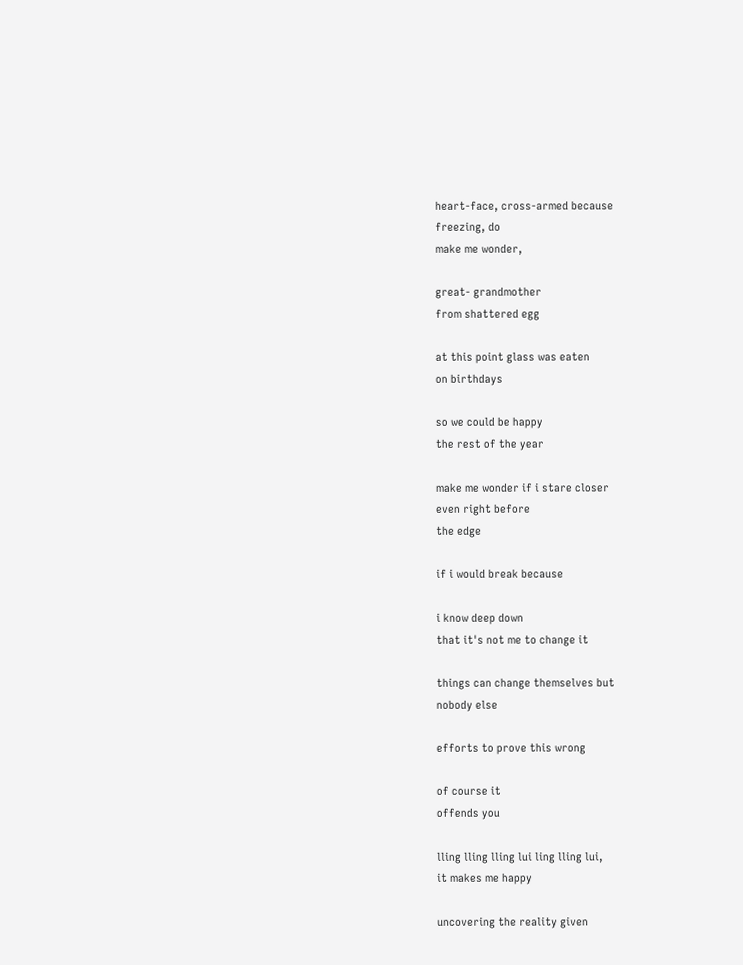heart-face, cross-armed because
freezing, do
make me wonder,

great- grandmother
from shattered egg

at this point glass was eaten
on birthdays

so we could be happy
the rest of the year

make me wonder if i stare closer
even right before
the edge

if i would break because

i know deep down
that it's not me to change it

things can change themselves but
nobody else

efforts to prove this wrong

of course it
offends you

lling lling lling lui ling lling lui,
it makes me happy

uncovering the reality given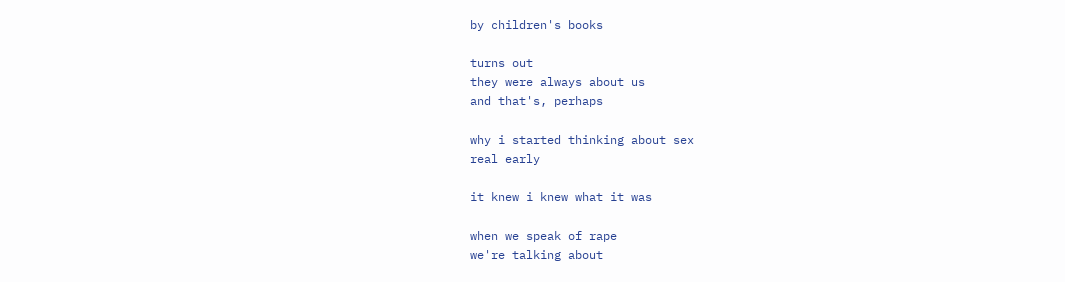by children's books

turns out
they were always about us
and that's, perhaps

why i started thinking about sex
real early

it knew i knew what it was

when we speak of rape
we're talking about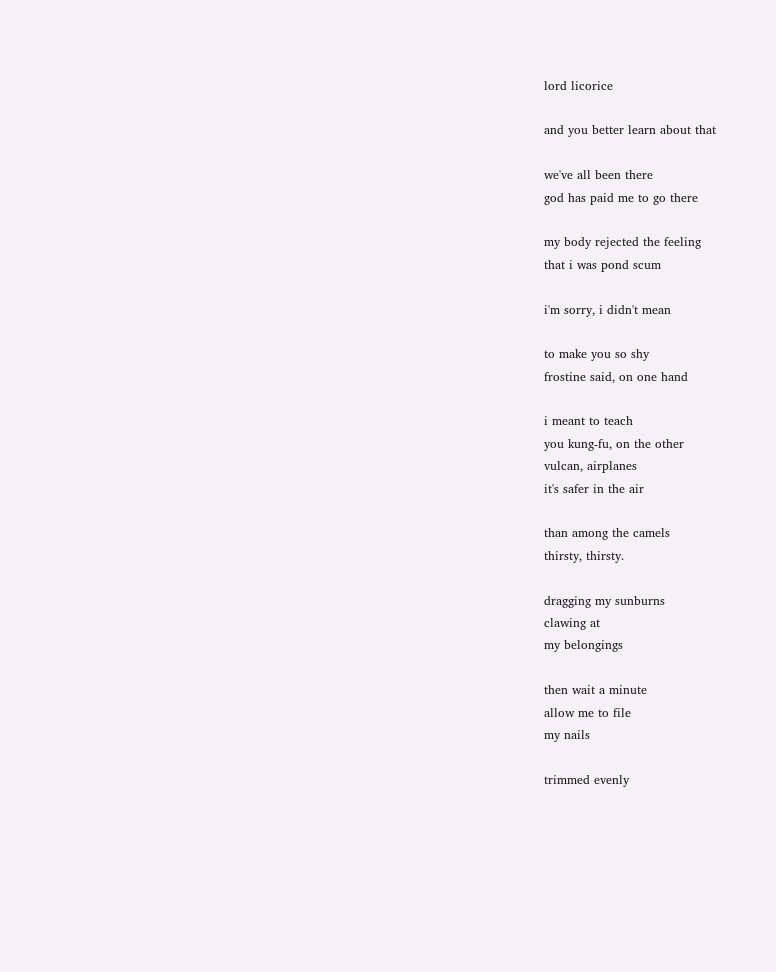lord licorice

and you better learn about that

we've all been there
god has paid me to go there

my body rejected the feeling
that i was pond scum

i'm sorry, i didn't mean

to make you so shy
frostine said, on one hand

i meant to teach
you kung-fu, on the other
vulcan, airplanes
it's safer in the air

than among the camels
thirsty, thirsty.

dragging my sunburns
clawing at
my belongings

then wait a minute
allow me to file
my nails

trimmed evenly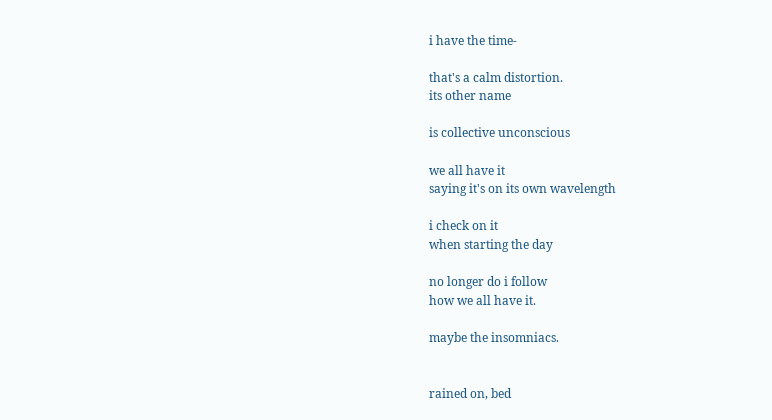i have the time-

that's a calm distortion.
its other name

is collective unconscious

we all have it
saying it's on its own wavelength

i check on it
when starting the day

no longer do i follow
how we all have it.

maybe the insomniacs.


rained on, bed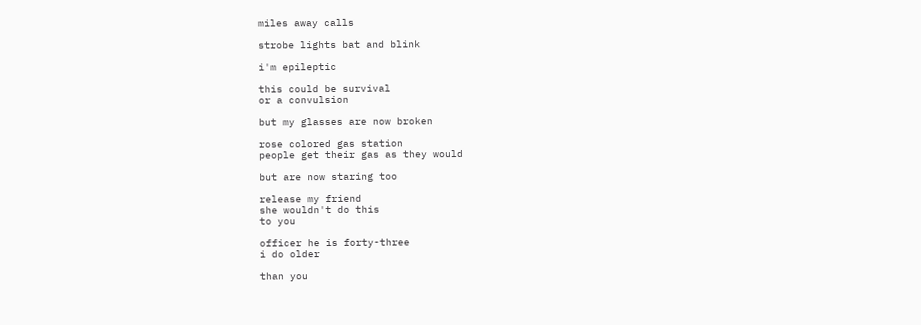miles away calls

strobe lights bat and blink

i'm epileptic

this could be survival
or a convulsion

but my glasses are now broken

rose colored gas station
people get their gas as they would

but are now staring too

release my friend
she wouldn't do this
to you

officer he is forty-three
i do older

than you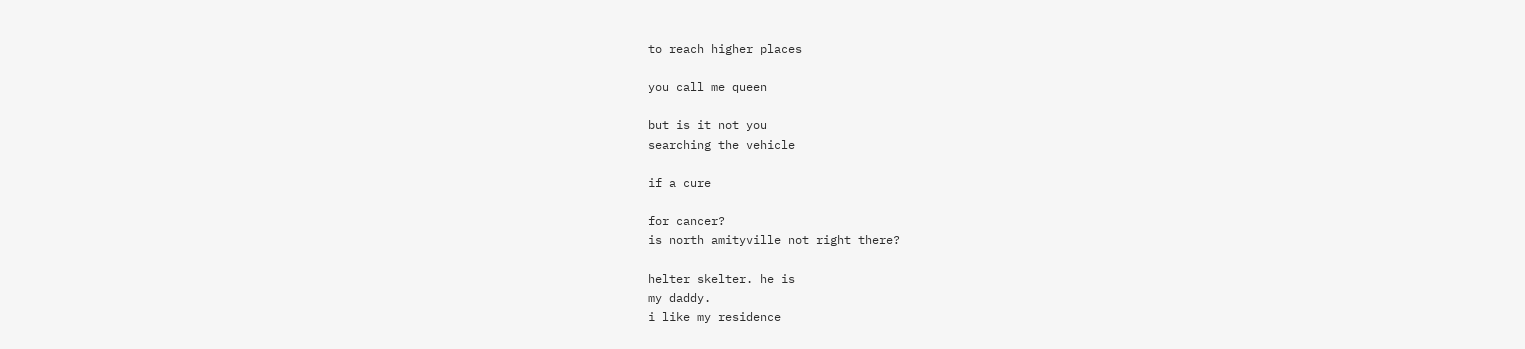to reach higher places

you call me queen

but is it not you
searching the vehicle

if a cure

for cancer?
is north amityville not right there?

helter skelter. he is
my daddy.
i like my residence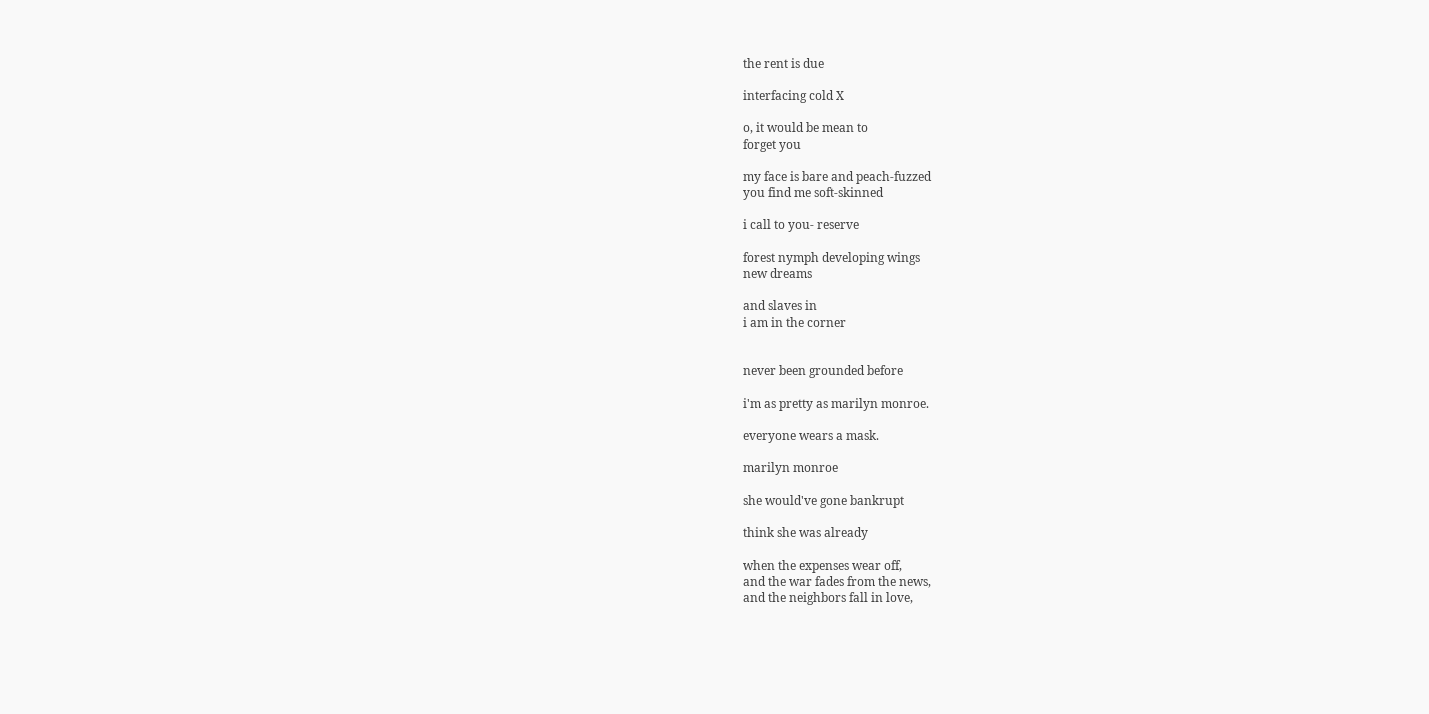the rent is due

interfacing cold X

o, it would be mean to
forget you

my face is bare and peach-fuzzed
you find me soft-skinned

i call to you- reserve

forest nymph developing wings
new dreams

and slaves in
i am in the corner


never been grounded before

i'm as pretty as marilyn monroe.

everyone wears a mask.

marilyn monroe

she would've gone bankrupt

think she was already

when the expenses wear off,
and the war fades from the news,
and the neighbors fall in love,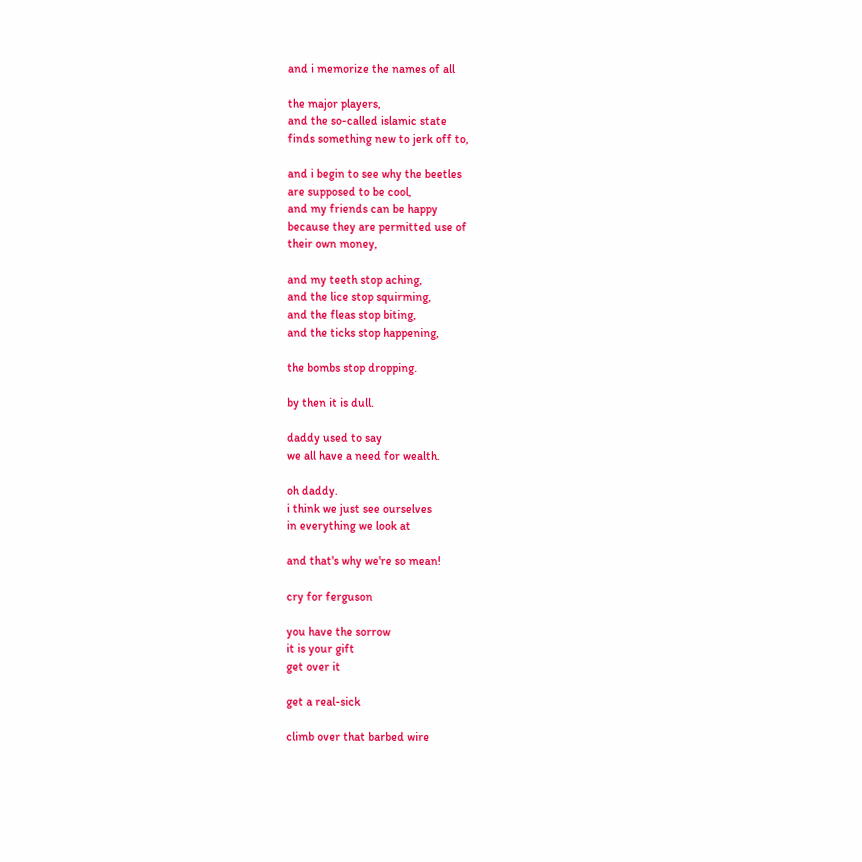and i memorize the names of all

the major players,
and the so-called islamic state
finds something new to jerk off to,

and i begin to see why the beetles
are supposed to be cool,
and my friends can be happy
because they are permitted use of
their own money,

and my teeth stop aching,
and the lice stop squirming,
and the fleas stop biting,
and the ticks stop happening,

the bombs stop dropping.

by then it is dull.

daddy used to say
we all have a need for wealth.

oh daddy.
i think we just see ourselves
in everything we look at

and that's why we're so mean!

cry for ferguson

you have the sorrow
it is your gift
get over it

get a real-sick

climb over that barbed wire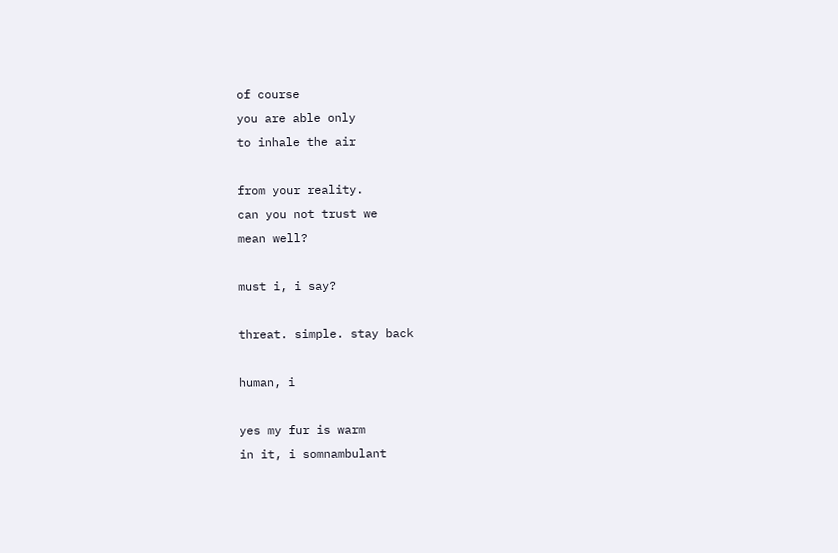of course
you are able only
to inhale the air

from your reality.
can you not trust we
mean well?

must i, i say?

threat. simple. stay back

human, i

yes my fur is warm
in it, i somnambulant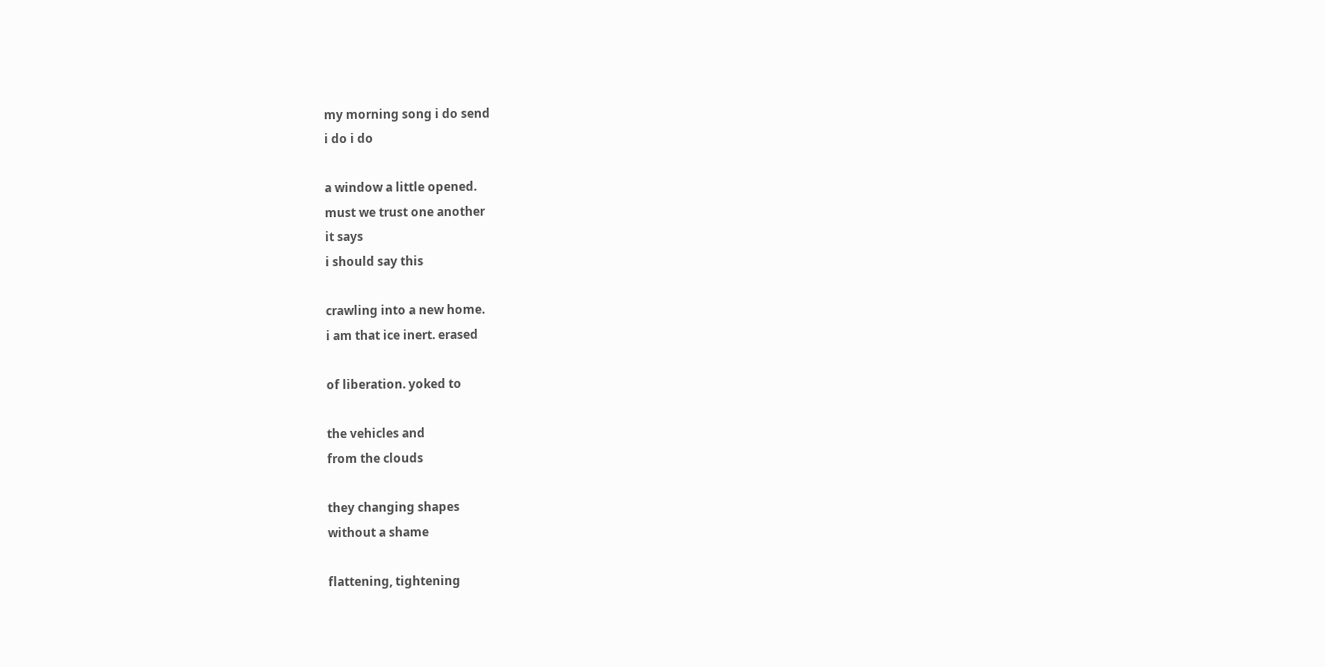my morning song i do send
i do i do

a window a little opened.
must we trust one another
it says
i should say this

crawling into a new home.
i am that ice inert. erased

of liberation. yoked to

the vehicles and
from the clouds

they changing shapes
without a shame

flattening, tightening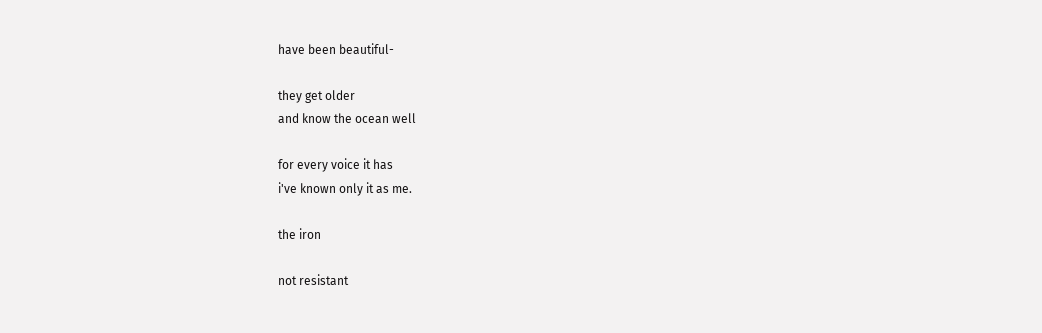have been beautiful-

they get older
and know the ocean well

for every voice it has
i've known only it as me.

the iron

not resistant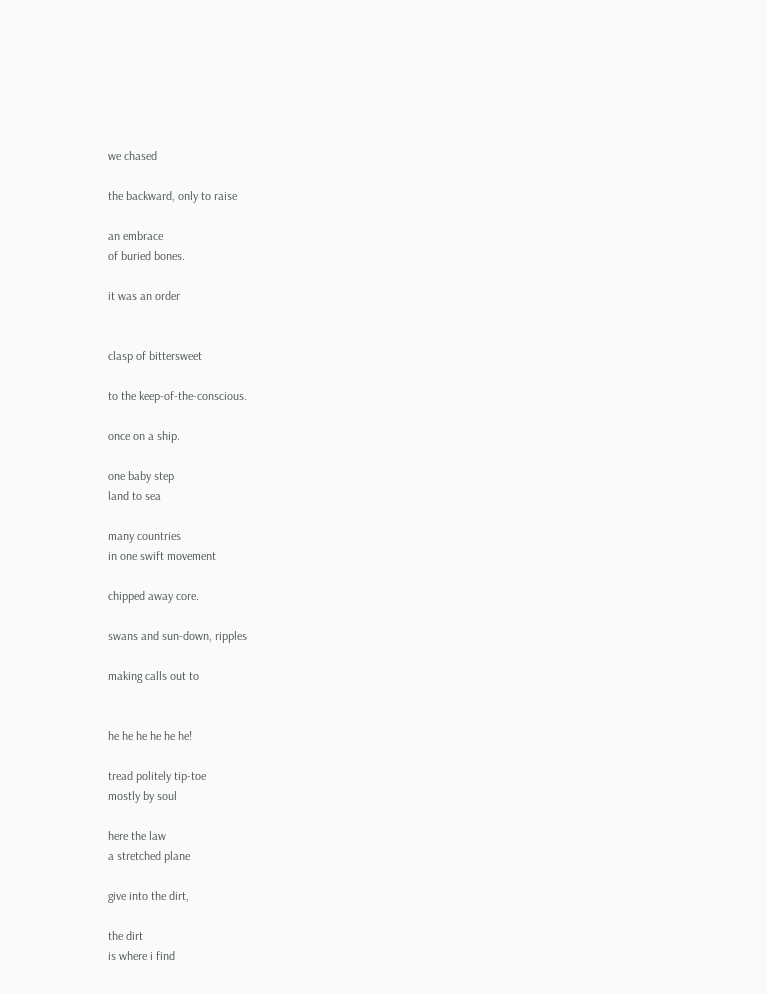we chased

the backward, only to raise

an embrace
of buried bones.

it was an order


clasp of bittersweet

to the keep-of-the-conscious.

once on a ship.

one baby step
land to sea

many countries
in one swift movement

chipped away core.

swans and sun-down, ripples

making calls out to


he he he he he he!

tread politely tip-toe
mostly by soul

here the law
a stretched plane

give into the dirt,

the dirt
is where i find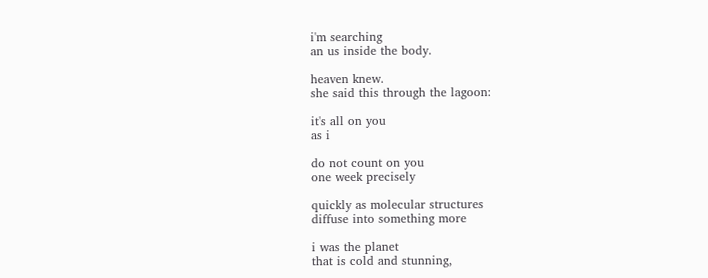i'm searching
an us inside the body.

heaven knew.
she said this through the lagoon:

it's all on you
as i

do not count on you
one week precisely

quickly as molecular structures
diffuse into something more

i was the planet
that is cold and stunning,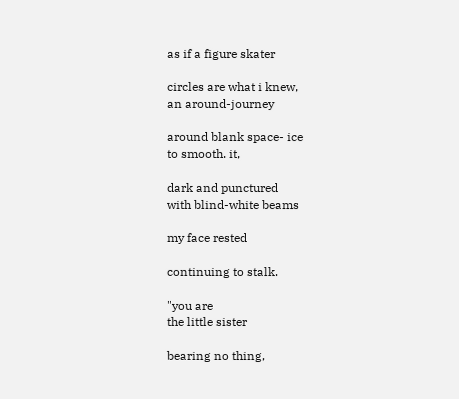as if a figure skater

circles are what i knew,
an around-journey

around blank space- ice
to smooth. it,

dark and punctured
with blind-white beams

my face rested

continuing to stalk.

"you are
the little sister

bearing no thing,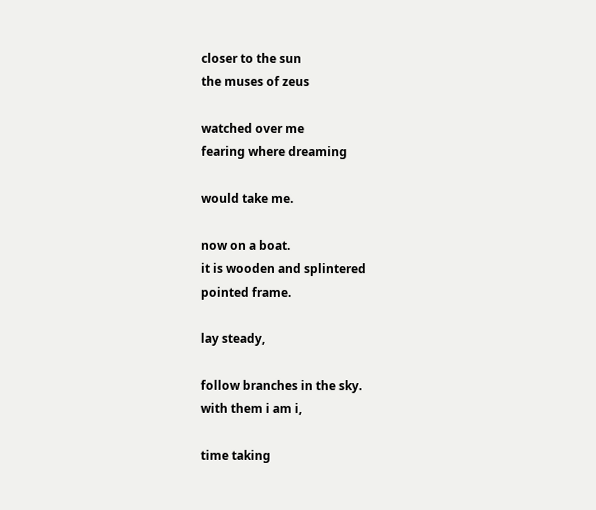closer to the sun
the muses of zeus

watched over me
fearing where dreaming

would take me.

now on a boat.
it is wooden and splintered
pointed frame.

lay steady,

follow branches in the sky.
with them i am i,

time taking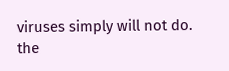viruses simply will not do.
the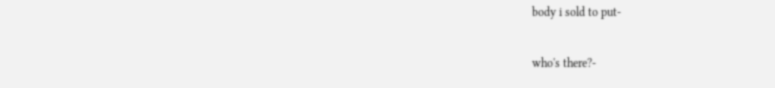body i sold to put-

who's there?-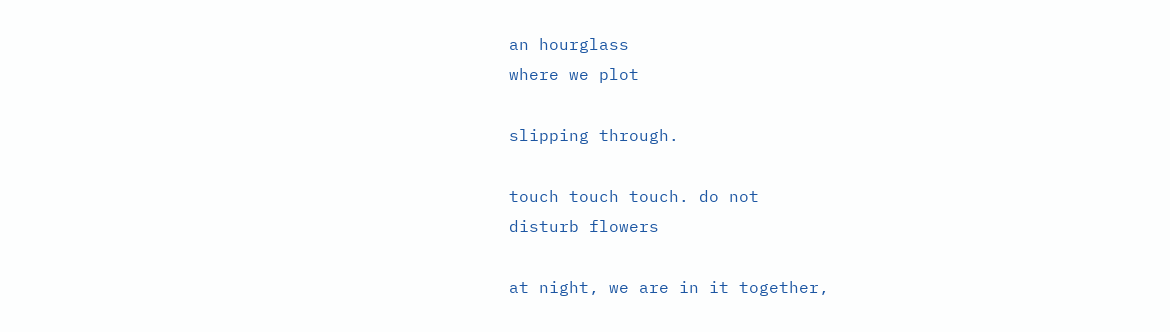an hourglass
where we plot

slipping through.

touch touch touch. do not
disturb flowers

at night, we are in it together,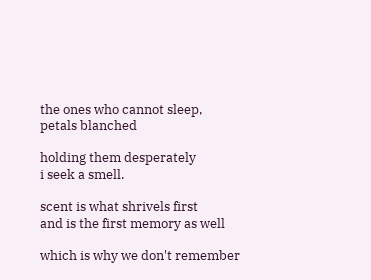the ones who cannot sleep,
petals blanched

holding them desperately
i seek a smell.

scent is what shrivels first
and is the first memory as well

which is why we don't remember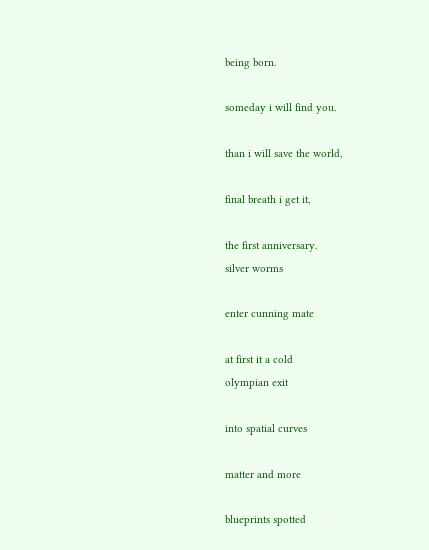being born.

someday i will find you.

than i will save the world,

final breath i get it,

the first anniversary.
silver worms

enter cunning mate

at first it a cold
olympian exit

into spatial curves

matter and more

blueprints spotted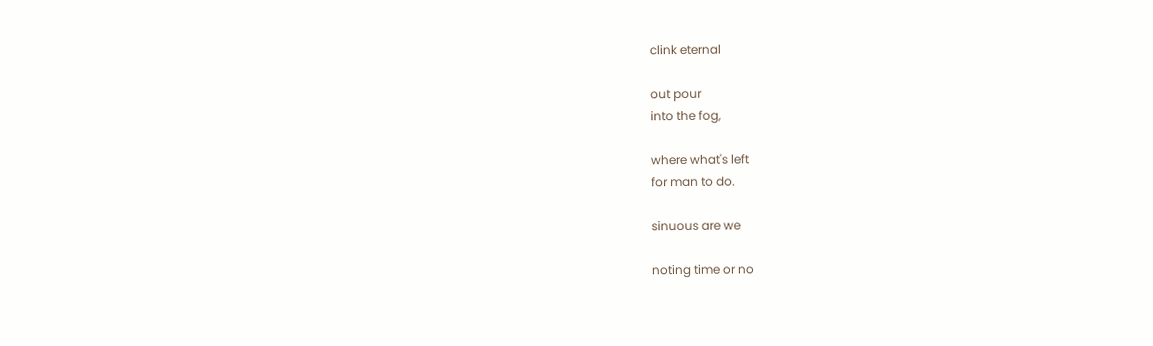clink eternal

out pour
into the fog,

where what's left
for man to do.

sinuous are we

noting time or no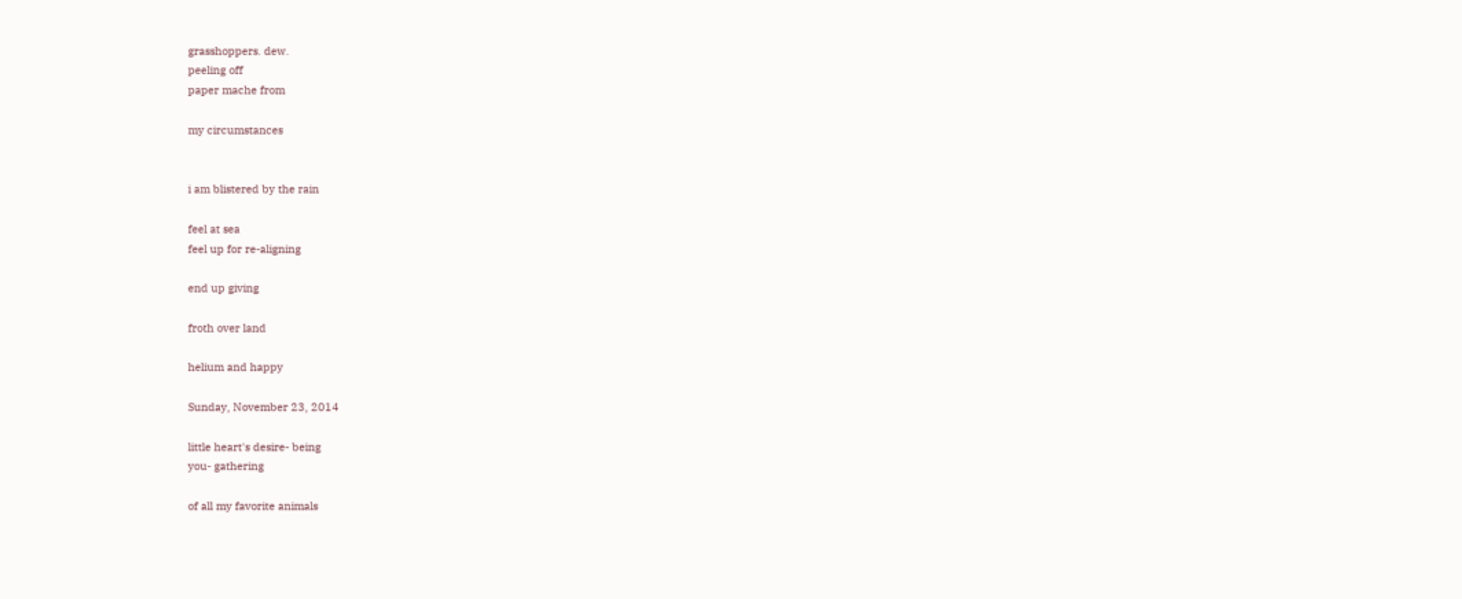grasshoppers. dew.
peeling off
paper mache from

my circumstances


i am blistered by the rain

feel at sea
feel up for re-aligning

end up giving

froth over land

helium and happy

Sunday, November 23, 2014

little heart's desire- being
you- gathering

of all my favorite animals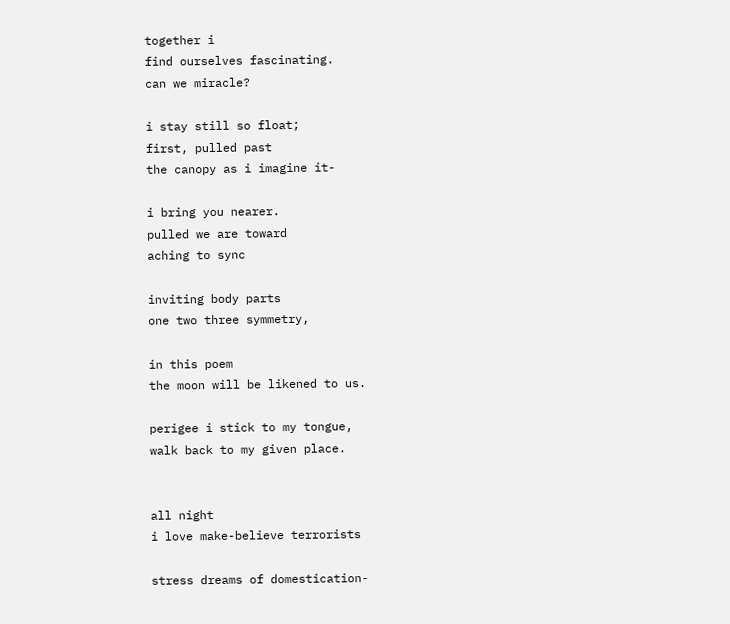together i
find ourselves fascinating.
can we miracle?

i stay still so float;
first, pulled past
the canopy as i imagine it-

i bring you nearer.
pulled we are toward
aching to sync

inviting body parts
one two three symmetry,

in this poem
the moon will be likened to us.

perigee i stick to my tongue,
walk back to my given place.


all night
i love make-believe terrorists

stress dreams of domestication-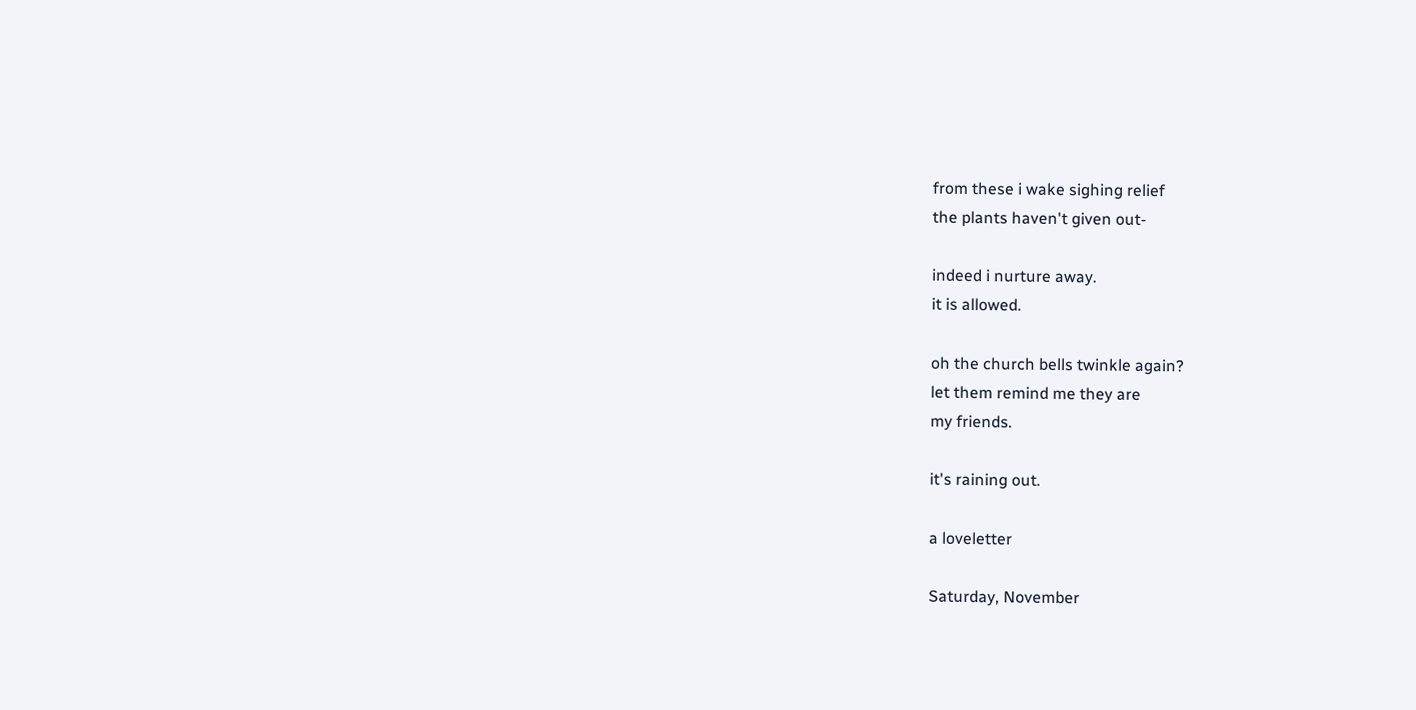from these i wake sighing relief
the plants haven't given out-

indeed i nurture away.
it is allowed.

oh the church bells twinkle again?
let them remind me they are
my friends.

it's raining out.

a loveletter

Saturday, November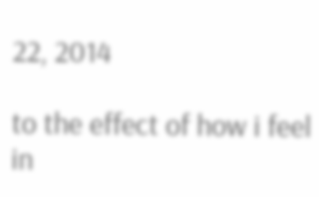22, 2014

to the effect of how i feel in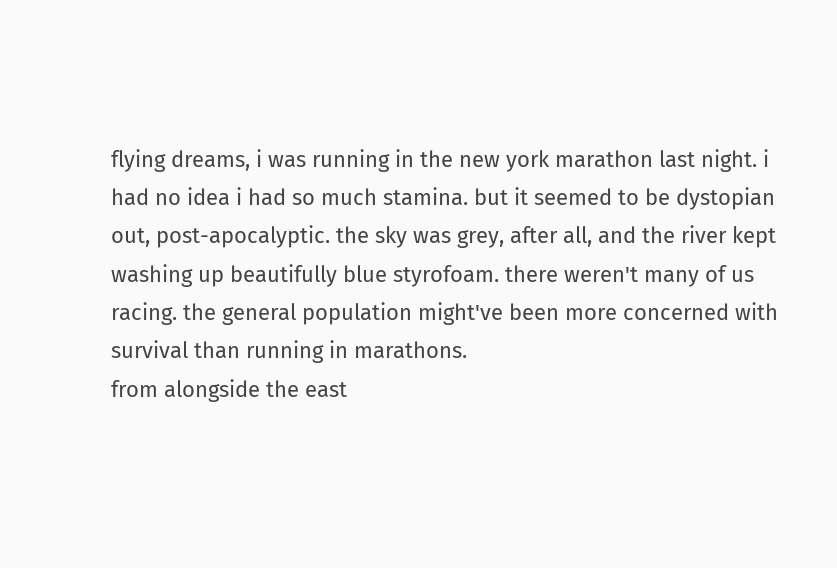flying dreams, i was running in the new york marathon last night. i had no idea i had so much stamina. but it seemed to be dystopian out, post-apocalyptic. the sky was grey, after all, and the river kept washing up beautifully blue styrofoam. there weren't many of us racing. the general population might've been more concerned with survival than running in marathons.
from alongside the east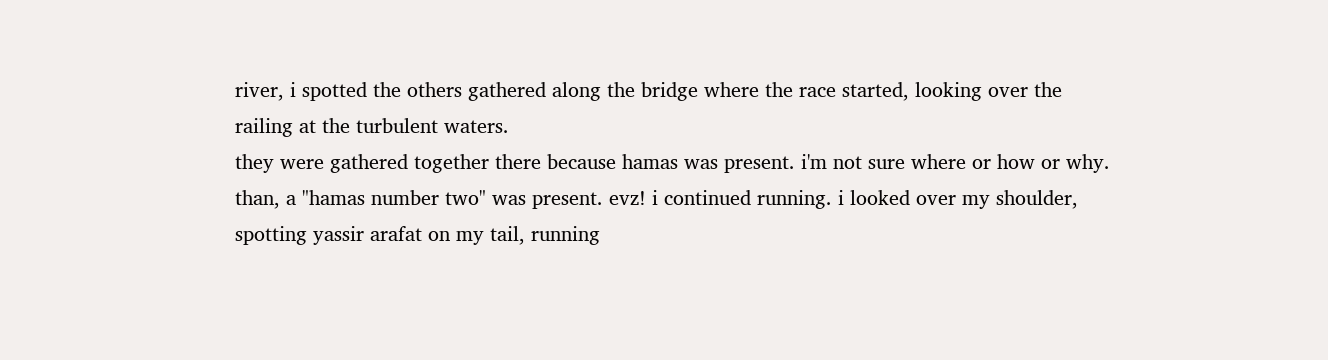river, i spotted the others gathered along the bridge where the race started, looking over the railing at the turbulent waters.
they were gathered together there because hamas was present. i'm not sure where or how or why. than, a "hamas number two" was present. evz! i continued running. i looked over my shoulder, spotting yassir arafat on my tail, running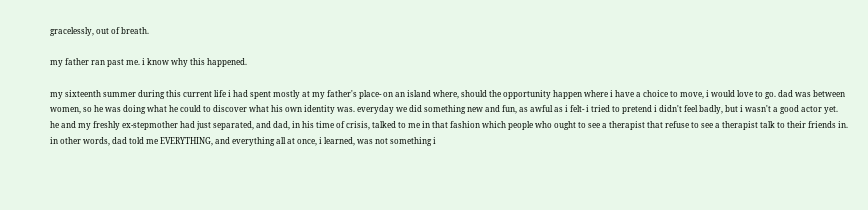gracelessly, out of breath.

my father ran past me. i know why this happened.

my sixteenth summer during this current life i had spent mostly at my father's place- on an island where, should the opportunity happen where i have a choice to move, i would love to go. dad was between women, so he was doing what he could to discover what his own identity was. everyday we did something new and fun, as awful as i felt- i tried to pretend i didn't feel badly, but i wasn't a good actor yet.
he and my freshly ex-stepmother had just separated, and dad, in his time of crisis, talked to me in that fashion which people who ought to see a therapist that refuse to see a therapist talk to their friends in. in other words, dad told me EVERYTHING, and everything all at once, i learned, was not something i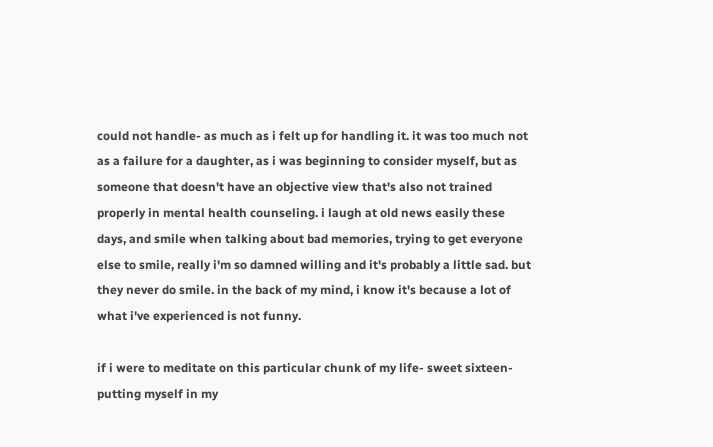could not handle- as much as i felt up for handling it. it was too much not as a failure for a daughter, as i was beginning to consider myself, but as someone that doesn't have an objective view that's also not trained properly in mental health counseling. i laugh at old news easily these days, and smile when talking about bad memories, trying to get everyone else to smile, really i'm so damned willing and it's probably a little sad. but they never do smile. in the back of my mind, i know it's because a lot of what i've experienced is not funny.

if i were to meditate on this particular chunk of my life- sweet sixteen-putting myself in my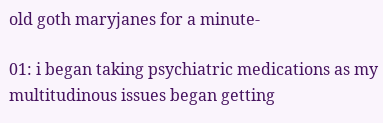old goth maryjanes for a minute-

01: i began taking psychiatric medications as my multitudinous issues began getting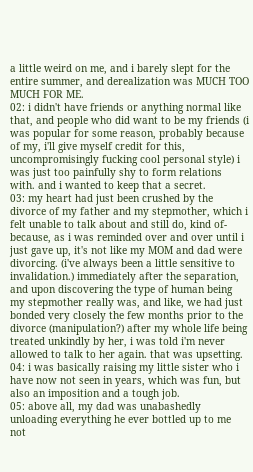a little weird on me, and i barely slept for the entire summer, and derealization was MUCH TOO MUCH FOR ME.
02: i didn't have friends or anything normal like that, and people who did want to be my friends (i was popular for some reason, probably because of my, i'll give myself credit for this, uncompromisingly fucking cool personal style) i was just too painfully shy to form relations with. and i wanted to keep that a secret.
03: my heart had just been crushed by the divorce of my father and my stepmother, which i felt unable to talk about and still do, kind of- because, as i was reminded over and over until i just gave up, it's not like my MOM and dad were divorcing. (i've always been a little sensitive to invalidation.) immediately after the separation, and upon discovering the type of human being my stepmother really was, and like, we had just bonded very closely the few months prior to the divorce (manipulation?) after my whole life being treated unkindly by her, i was told i'm never allowed to talk to her again. that was upsetting.
04: i was basically raising my little sister who i have now not seen in years, which was fun, but also an imposition and a tough job.
05: above all, my dad was unabashedly unloading everything he ever bottled up to me not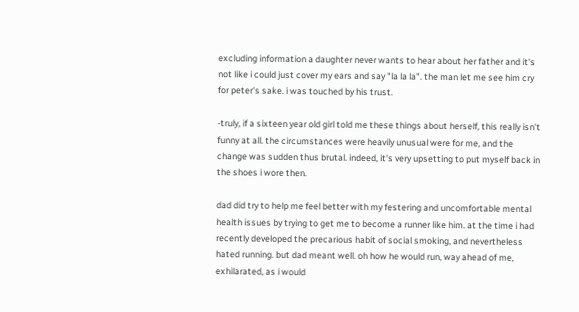excluding information a daughter never wants to hear about her father and it's not like i could just cover my ears and say "la la la". the man let me see him cry for peter's sake. i was touched by his trust.

-truly, if a sixteen year old girl told me these things about herself, this really isn't funny at all. the circumstances were heavily unusual were for me, and the change was sudden thus brutal. indeed, it's very upsetting to put myself back in the shoes i wore then.

dad did try to help me feel better with my festering and uncomfortable mental health issues by trying to get me to become a runner like him. at the time i had recently developed the precarious habit of social smoking, and nevertheless hated running. but dad meant well. oh how he would run, way ahead of me, exhilarated, as i would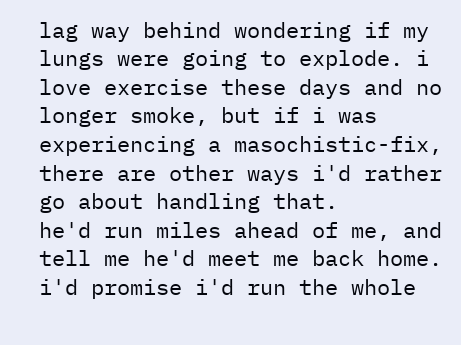lag way behind wondering if my lungs were going to explode. i love exercise these days and no longer smoke, but if i was experiencing a masochistic-fix, there are other ways i'd rather go about handling that.
he'd run miles ahead of me, and tell me he'd meet me back home. i'd promise i'd run the whole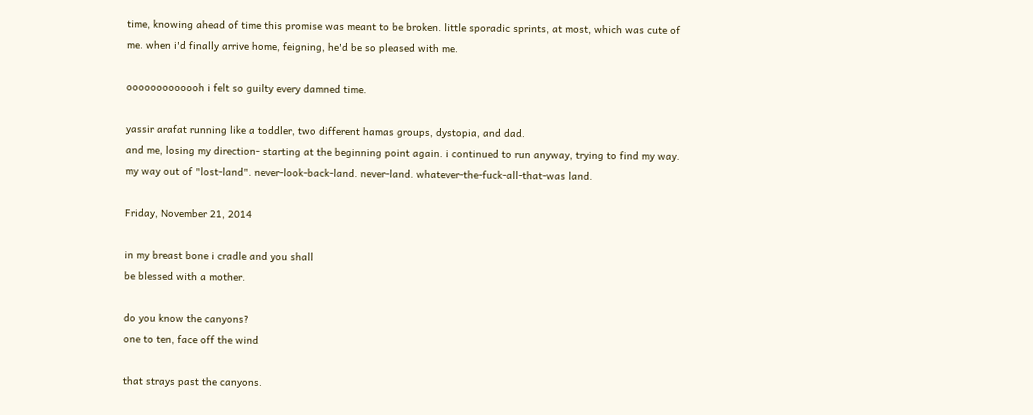time, knowing ahead of time this promise was meant to be broken. little sporadic sprints, at most, which was cute of me. when i'd finally arrive home, feigning, he'd be so pleased with me.

ooooooooooooh i felt so guilty every damned time.

yassir arafat running like a toddler, two different hamas groups, dystopia, and dad.
and me, losing my direction- starting at the beginning point again. i continued to run anyway, trying to find my way. my way out of "lost-land". never-look-back-land. never-land. whatever-the-fuck-all-that-was land.

Friday, November 21, 2014

in my breast bone i cradle and you shall
be blessed with a mother.

do you know the canyons?
one to ten, face off the wind

that strays past the canyons.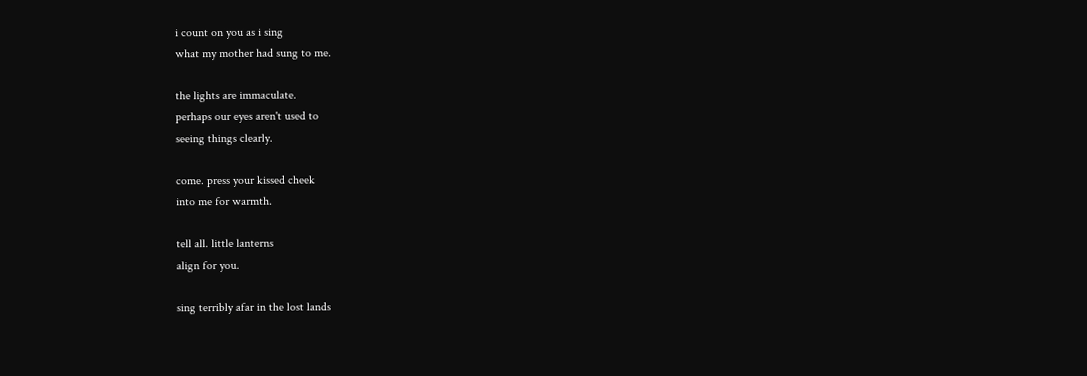i count on you as i sing
what my mother had sung to me.

the lights are immaculate.
perhaps our eyes aren't used to
seeing things clearly.

come. press your kissed cheek
into me for warmth.

tell all. little lanterns
align for you.

sing terribly afar in the lost lands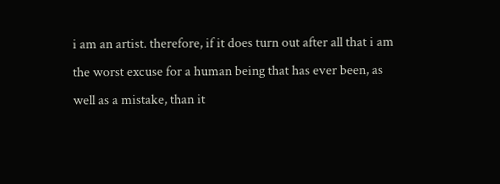i am an artist. therefore, if it does turn out after all that i am the worst excuse for a human being that has ever been, as well as a mistake, than it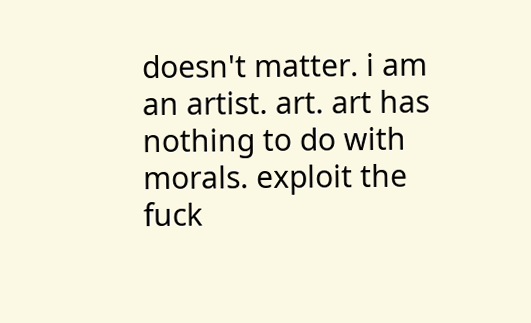doesn't matter. i am an artist. art. art has nothing to do with morals. exploit the fuck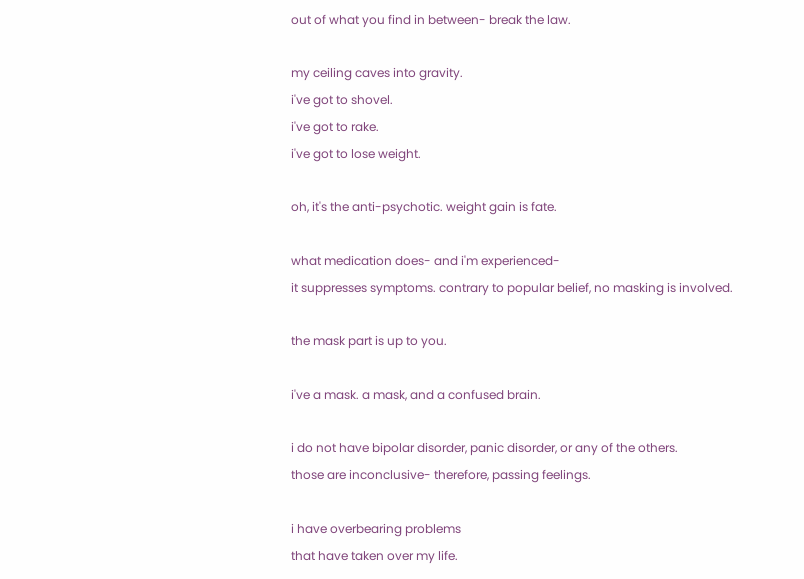out of what you find in between- break the law.

my ceiling caves into gravity.
i've got to shovel.
i've got to rake.
i've got to lose weight.

oh, it's the anti-psychotic. weight gain is fate.

what medication does- and i'm experienced-
it suppresses symptoms. contrary to popular belief, no masking is involved.

the mask part is up to you.

i've a mask. a mask, and a confused brain.

i do not have bipolar disorder, panic disorder, or any of the others.
those are inconclusive- therefore, passing feelings.

i have overbearing problems
that have taken over my life.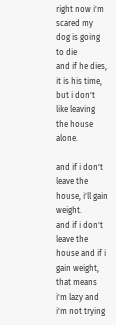right now i'm scared my dog is going to die
and if he dies, it is his time,
but i don't like leaving the house alone.

and if i don't leave the house, i'll gain weight.
and if i don't leave the house and if i gain weight, that means i'm lazy and i'm not trying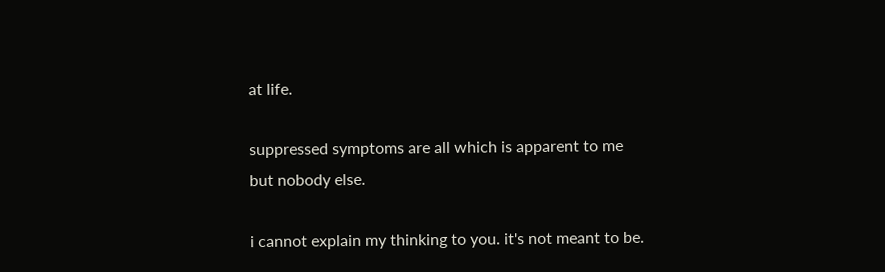at life.

suppressed symptoms are all which is apparent to me
but nobody else.

i cannot explain my thinking to you. it's not meant to be.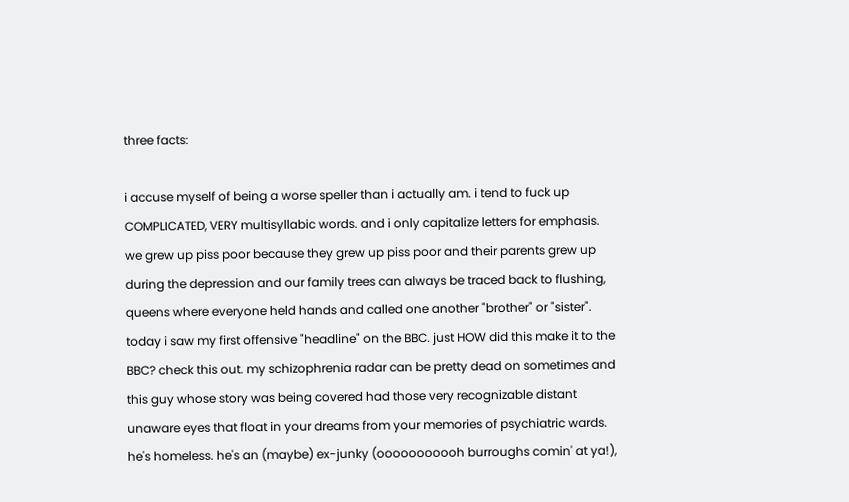three facts:

i accuse myself of being a worse speller than i actually am. i tend to fuck up COMPLICATED, VERY multisyllabic words. and i only capitalize letters for emphasis.
we grew up piss poor because they grew up piss poor and their parents grew up during the depression and our family trees can always be traced back to flushing, queens where everyone held hands and called one another "brother" or "sister".
today i saw my first offensive "headline" on the BBC. just HOW did this make it to the BBC? check this out. my schizophrenia radar can be pretty dead on sometimes and this guy whose story was being covered had those very recognizable distant unaware eyes that float in your dreams from your memories of psychiatric wards. he's homeless. he's an (maybe) ex-junky (ooooooooooh burroughs comin' at ya!),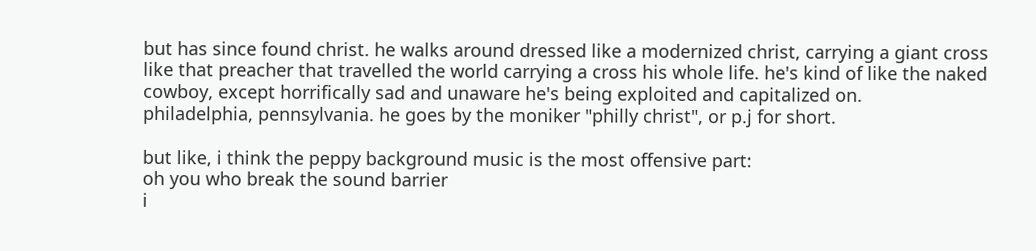but has since found christ. he walks around dressed like a modernized christ, carrying a giant cross like that preacher that travelled the world carrying a cross his whole life. he's kind of like the naked cowboy, except horrifically sad and unaware he's being exploited and capitalized on.
philadelphia, pennsylvania. he goes by the moniker "philly christ", or p.j for short.

but like, i think the peppy background music is the most offensive part:
oh you who break the sound barrier
i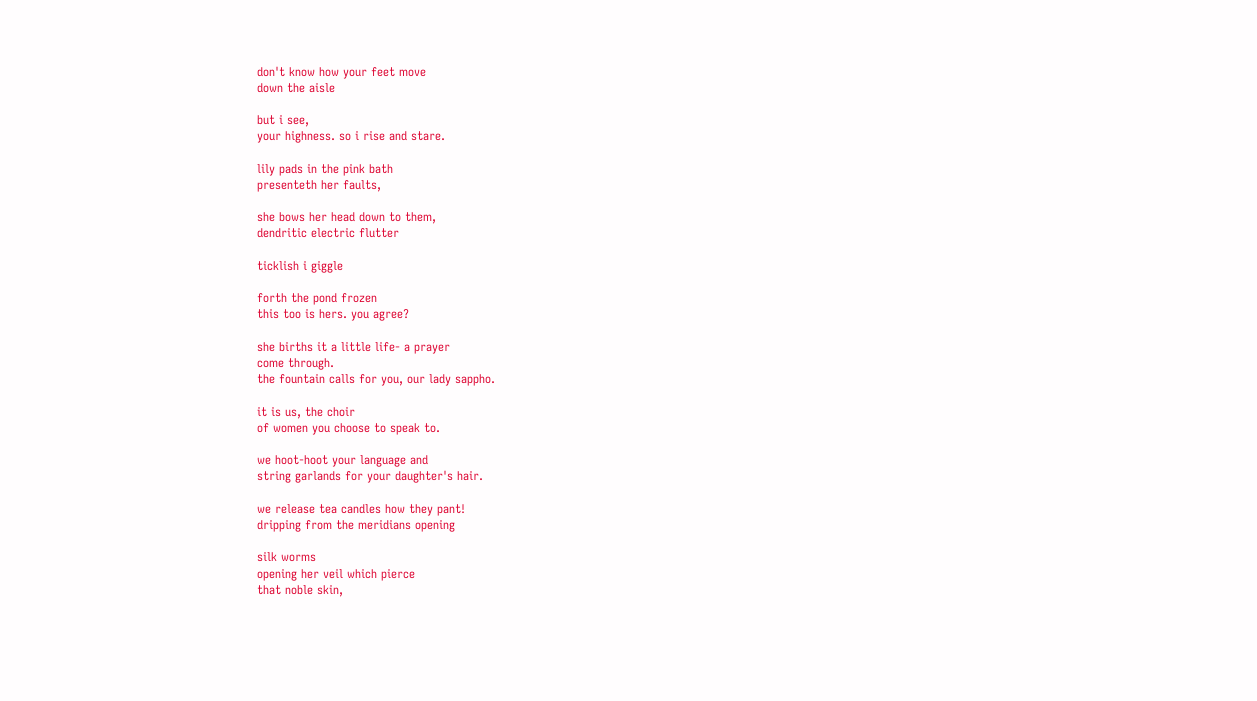don't know how your feet move
down the aisle

but i see,
your highness. so i rise and stare.

lily pads in the pink bath
presenteth her faults,

she bows her head down to them,
dendritic electric flutter

ticklish i giggle

forth the pond frozen
this too is hers. you agree?

she births it a little life- a prayer
come through.
the fountain calls for you, our lady sappho.

it is us, the choir
of women you choose to speak to.

we hoot-hoot your language and
string garlands for your daughter's hair.

we release tea candles how they pant!
dripping from the meridians opening

silk worms
opening her veil which pierce
that noble skin,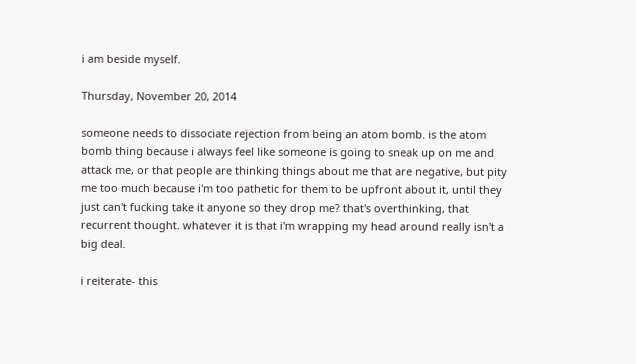i am beside myself.

Thursday, November 20, 2014

someone needs to dissociate rejection from being an atom bomb. is the atom bomb thing because i always feel like someone is going to sneak up on me and attack me, or that people are thinking things about me that are negative, but pity me too much because i'm too pathetic for them to be upfront about it, until they just can't fucking take it anyone so they drop me? that's overthinking, that recurrent thought. whatever it is that i'm wrapping my head around really isn't a big deal.

i reiterate- this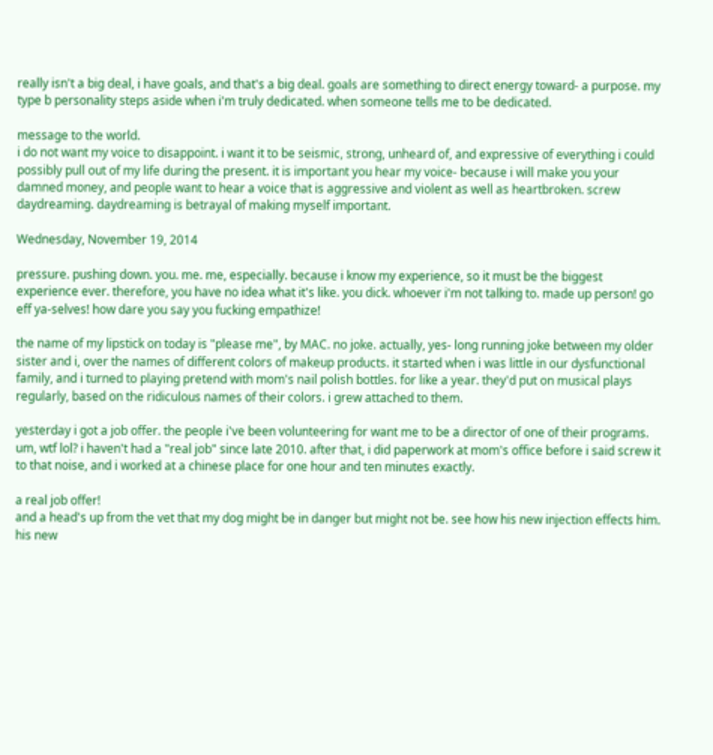really isn't a big deal, i have goals, and that's a big deal. goals are something to direct energy toward- a purpose. my type b personality steps aside when i'm truly dedicated. when someone tells me to be dedicated.

message to the world.
i do not want my voice to disappoint. i want it to be seismic, strong, unheard of, and expressive of everything i could possibly pull out of my life during the present. it is important you hear my voice- because i will make you your damned money, and people want to hear a voice that is aggressive and violent as well as heartbroken. screw daydreaming. daydreaming is betrayal of making myself important.

Wednesday, November 19, 2014

pressure. pushing down. you. me. me, especially. because i know my experience, so it must be the biggest experience ever. therefore, you have no idea what it's like. you dick. whoever i'm not talking to. made up person! go eff ya-selves! how dare you say you fucking empathize!

the name of my lipstick on today is "please me", by MAC. no joke. actually, yes- long running joke between my older sister and i, over the names of different colors of makeup products. it started when i was little in our dysfunctional family, and i turned to playing pretend with mom's nail polish bottles. for like a year. they'd put on musical plays regularly, based on the ridiculous names of their colors. i grew attached to them.

yesterday i got a job offer. the people i've been volunteering for want me to be a director of one of their programs. um, wtf lol? i haven't had a "real job" since late 2010. after that, i did paperwork at mom's office before i said screw it to that noise, and i worked at a chinese place for one hour and ten minutes exactly.

a real job offer!
and a head's up from the vet that my dog might be in danger but might not be. see how his new injection effects him. his new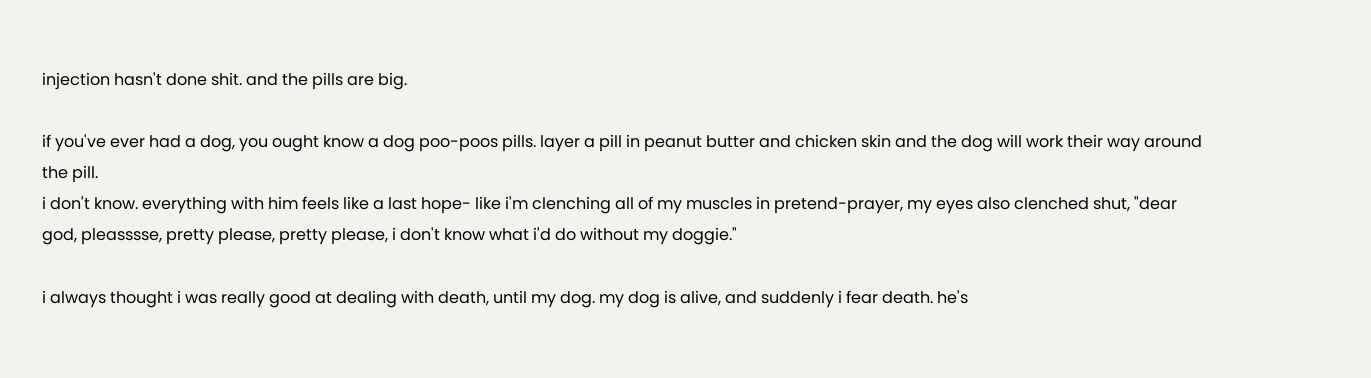injection hasn't done shit. and the pills are big.

if you've ever had a dog, you ought know a dog poo-poos pills. layer a pill in peanut butter and chicken skin and the dog will work their way around the pill.
i don't know. everything with him feels like a last hope- like i'm clenching all of my muscles in pretend-prayer, my eyes also clenched shut, "dear god, pleasssse, pretty please, pretty please, i don't know what i'd do without my doggie."

i always thought i was really good at dealing with death, until my dog. my dog is alive, and suddenly i fear death. he's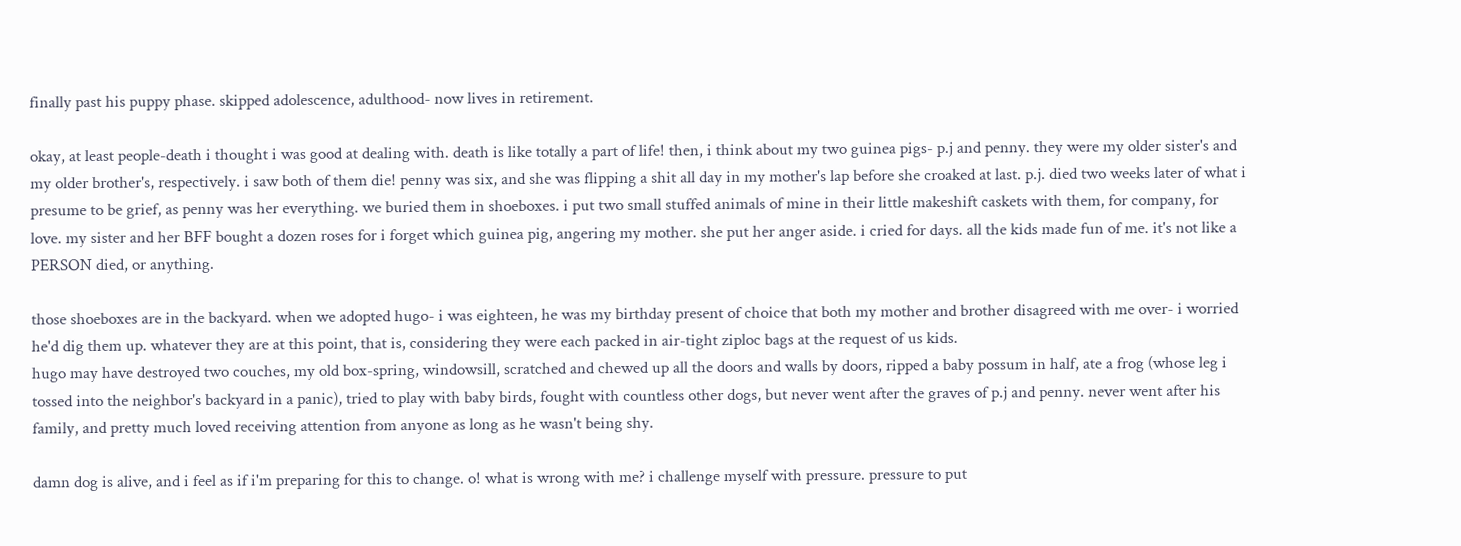finally past his puppy phase. skipped adolescence, adulthood- now lives in retirement.

okay, at least people-death i thought i was good at dealing with. death is like totally a part of life! then, i think about my two guinea pigs- p.j and penny. they were my older sister's and my older brother's, respectively. i saw both of them die! penny was six, and she was flipping a shit all day in my mother's lap before she croaked at last. p.j. died two weeks later of what i presume to be grief, as penny was her everything. we buried them in shoeboxes. i put two small stuffed animals of mine in their little makeshift caskets with them, for company, for love. my sister and her BFF bought a dozen roses for i forget which guinea pig, angering my mother. she put her anger aside. i cried for days. all the kids made fun of me. it's not like a PERSON died, or anything.

those shoeboxes are in the backyard. when we adopted hugo- i was eighteen, he was my birthday present of choice that both my mother and brother disagreed with me over- i worried he'd dig them up. whatever they are at this point, that is, considering they were each packed in air-tight ziploc bags at the request of us kids.
hugo may have destroyed two couches, my old box-spring, windowsill, scratched and chewed up all the doors and walls by doors, ripped a baby possum in half, ate a frog (whose leg i tossed into the neighbor's backyard in a panic), tried to play with baby birds, fought with countless other dogs, but never went after the graves of p.j and penny. never went after his family, and pretty much loved receiving attention from anyone as long as he wasn't being shy.

damn dog is alive, and i feel as if i'm preparing for this to change. o! what is wrong with me? i challenge myself with pressure. pressure to put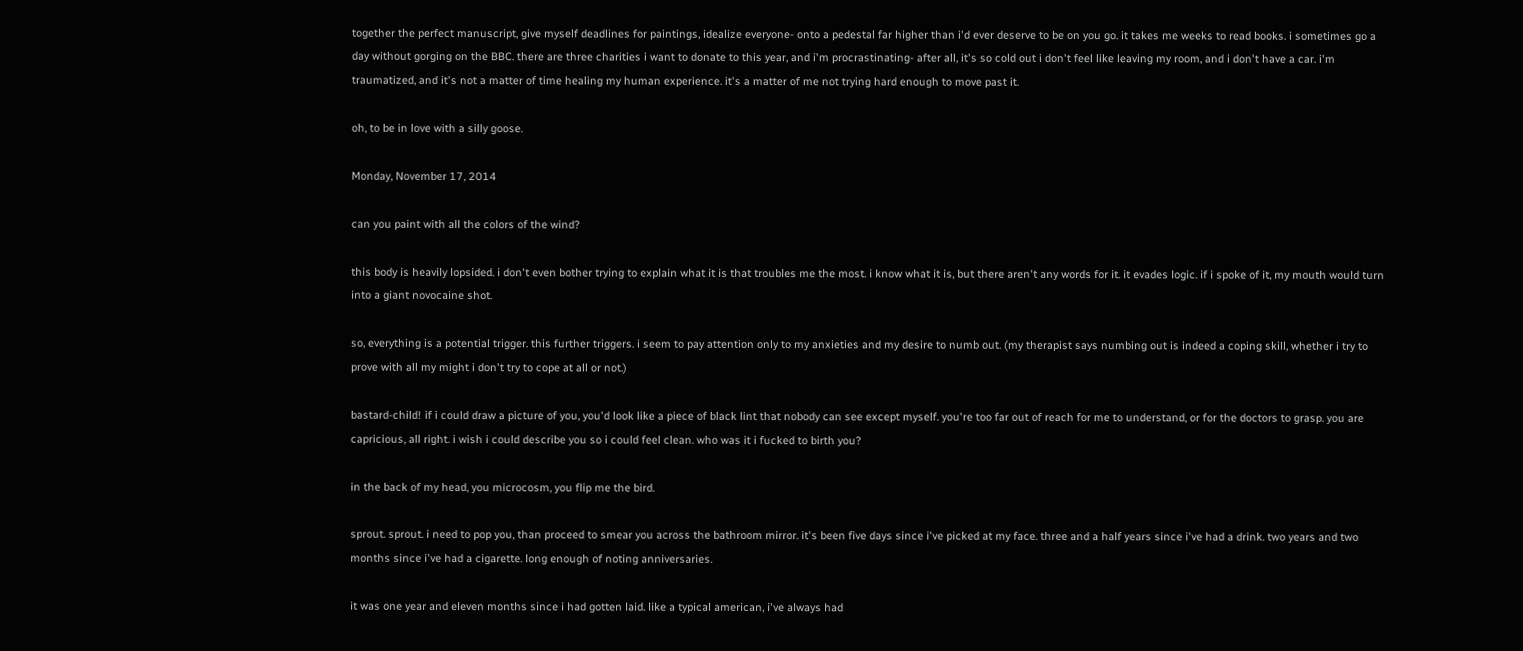together the perfect manuscript, give myself deadlines for paintings, idealize everyone- onto a pedestal far higher than i'd ever deserve to be on you go. it takes me weeks to read books. i sometimes go a day without gorging on the BBC. there are three charities i want to donate to this year, and i'm procrastinating- after all, it's so cold out i don't feel like leaving my room, and i don't have a car. i'm traumatized, and it's not a matter of time healing my human experience. it's a matter of me not trying hard enough to move past it.

oh, to be in love with a silly goose.

Monday, November 17, 2014

can you paint with all the colors of the wind?

this body is heavily lopsided. i don't even bother trying to explain what it is that troubles me the most. i know what it is, but there aren't any words for it. it evades logic. if i spoke of it, my mouth would turn into a giant novocaine shot.

so, everything is a potential trigger. this further triggers. i seem to pay attention only to my anxieties and my desire to numb out. (my therapist says numbing out is indeed a coping skill, whether i try to prove with all my might i don't try to cope at all or not.)

bastard-child! if i could draw a picture of you, you'd look like a piece of black lint that nobody can see except myself. you're too far out of reach for me to understand, or for the doctors to grasp. you are capricious, all right. i wish i could describe you so i could feel clean. who was it i fucked to birth you?

in the back of my head, you microcosm, you flip me the bird.

sprout. sprout. i need to pop you, than proceed to smear you across the bathroom mirror. it's been five days since i've picked at my face. three and a half years since i've had a drink. two years and two months since i've had a cigarette. long enough of noting anniversaries.

it was one year and eleven months since i had gotten laid. like a typical american, i've always had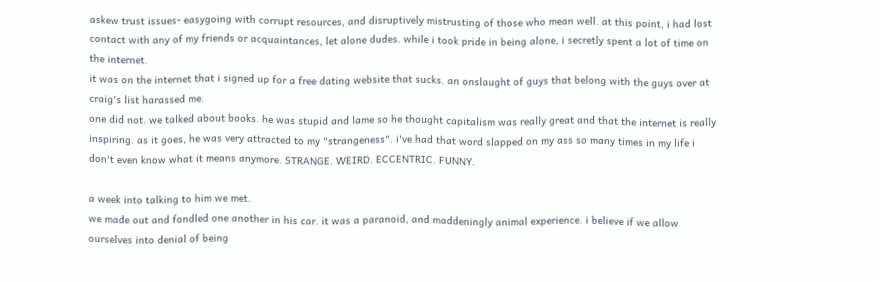askew trust issues- easygoing with corrupt resources, and disruptively mistrusting of those who mean well. at this point, i had lost contact with any of my friends or acquaintances, let alone dudes. while i took pride in being alone, i secretly spent a lot of time on the internet.
it was on the internet that i signed up for a free dating website that sucks. an onslaught of guys that belong with the guys over at craig's list harassed me.
one did not. we talked about books. he was stupid and lame so he thought capitalism was really great and that the internet is really inspiring. as it goes, he was very attracted to my "strangeness". i've had that word slapped on my ass so many times in my life i don't even know what it means anymore. STRANGE. WEIRD. ECCENTRIC. FUNNY.

a week into talking to him we met.
we made out and fondled one another in his car. it was a paranoid, and maddeningly animal experience. i believe if we allow ourselves into denial of being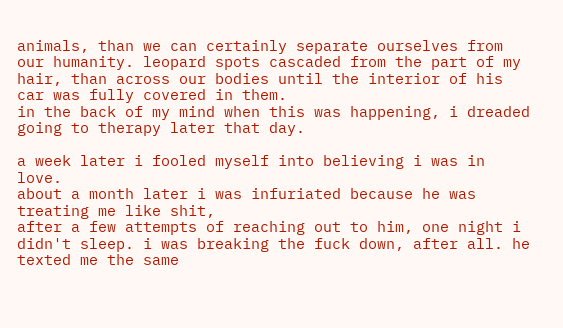animals, than we can certainly separate ourselves from our humanity. leopard spots cascaded from the part of my hair, than across our bodies until the interior of his car was fully covered in them.
in the back of my mind when this was happening, i dreaded going to therapy later that day.

a week later i fooled myself into believing i was in love.
about a month later i was infuriated because he was treating me like shit,
after a few attempts of reaching out to him, one night i didn't sleep. i was breaking the fuck down, after all. he texted me the same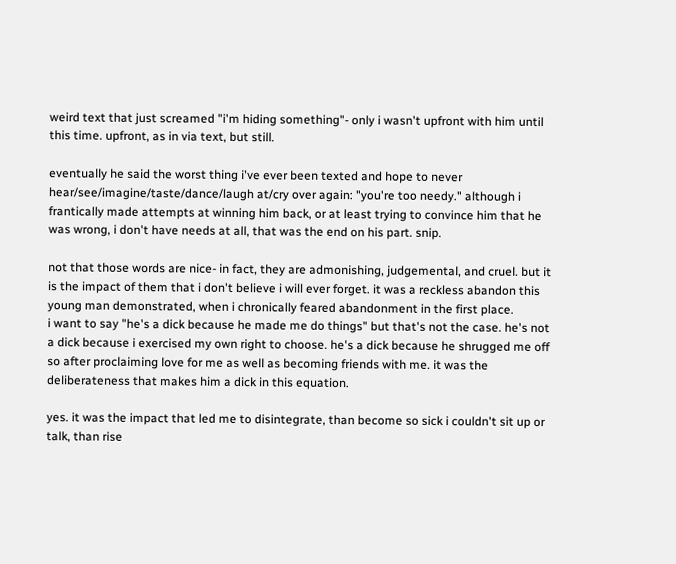weird text that just screamed "i'm hiding something"- only i wasn't upfront with him until this time. upfront, as in via text, but still.

eventually he said the worst thing i've ever been texted and hope to never hear/see/imagine/taste/dance/laugh at/cry over again: "you're too needy." although i frantically made attempts at winning him back, or at least trying to convince him that he was wrong, i don't have needs at all, that was the end on his part. snip.

not that those words are nice- in fact, they are admonishing, judgemental, and cruel. but it is the impact of them that i don't believe i will ever forget. it was a reckless abandon this young man demonstrated, when i chronically feared abandonment in the first place.
i want to say "he's a dick because he made me do things" but that's not the case. he's not a dick because i exercised my own right to choose. he's a dick because he shrugged me off so after proclaiming love for me as well as becoming friends with me. it was the deliberateness that makes him a dick in this equation.

yes. it was the impact that led me to disintegrate, than become so sick i couldn't sit up or talk, than rise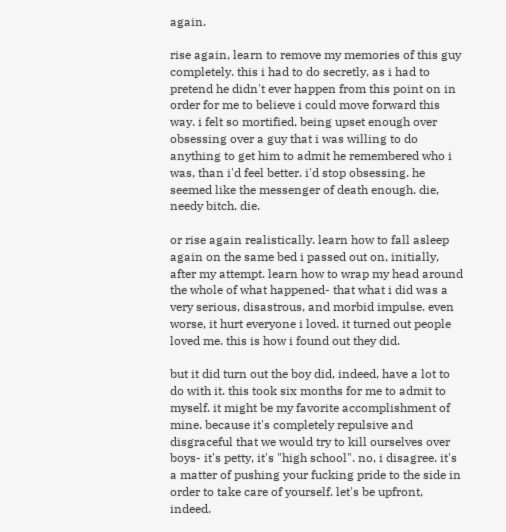again.

rise again, learn to remove my memories of this guy completely. this i had to do secretly, as i had to pretend he didn't ever happen from this point on in order for me to believe i could move forward this way. i felt so mortified, being upset enough over obsessing over a guy that i was willing to do anything to get him to admit he remembered who i was, than i'd feel better. i'd stop obsessing. he seemed like the messenger of death enough. die, needy bitch. die.

or rise again realistically. learn how to fall asleep again on the same bed i passed out on, initially, after my attempt. learn how to wrap my head around the whole of what happened- that what i did was a very serious, disastrous, and morbid impulse. even worse, it hurt everyone i loved. it turned out people loved me. this is how i found out they did.

but it did turn out the boy did, indeed, have a lot to do with it. this took six months for me to admit to myself. it might be my favorite accomplishment of mine. because it's completely repulsive and disgraceful that we would try to kill ourselves over boys- it's petty, it's "high school". no, i disagree. it's a matter of pushing your fucking pride to the side in order to take care of yourself. let's be upfront, indeed.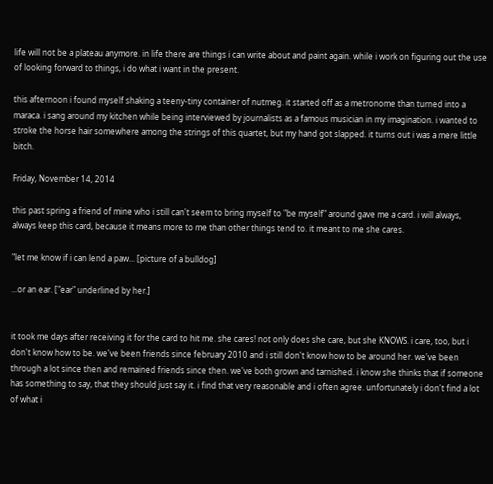life will not be a plateau anymore. in life there are things i can write about and paint again. while i work on figuring out the use of looking forward to things, i do what i want in the present.

this afternoon i found myself shaking a teeny-tiny container of nutmeg. it started off as a metronome than turned into a maraca. i sang around my kitchen while being interviewed by journalists as a famous musician in my imagination. i wanted to stroke the horse hair somewhere among the strings of this quartet, but my hand got slapped. it turns out i was a mere little bitch.

Friday, November 14, 2014

this past spring a friend of mine who i still can't seem to bring myself to "be myself" around gave me a card. i will always, always keep this card, because it means more to me than other things tend to. it meant to me she cares.

"let me know if i can lend a paw... [picture of a bulldog]

...or an ear. ["ear" underlined by her.]


it took me days after receiving it for the card to hit me. she cares! not only does she care, but she KNOWS. i care, too, but i don't know how to be. we've been friends since february 2010 and i still don't know how to be around her. we've been through a lot since then and remained friends since then. we've both grown and tarnished. i know she thinks that if someone has something to say, that they should just say it. i find that very reasonable and i often agree. unfortunately i don't find a lot of what i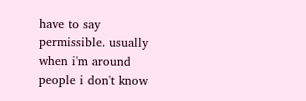have to say permissible. usually when i'm around people i don't know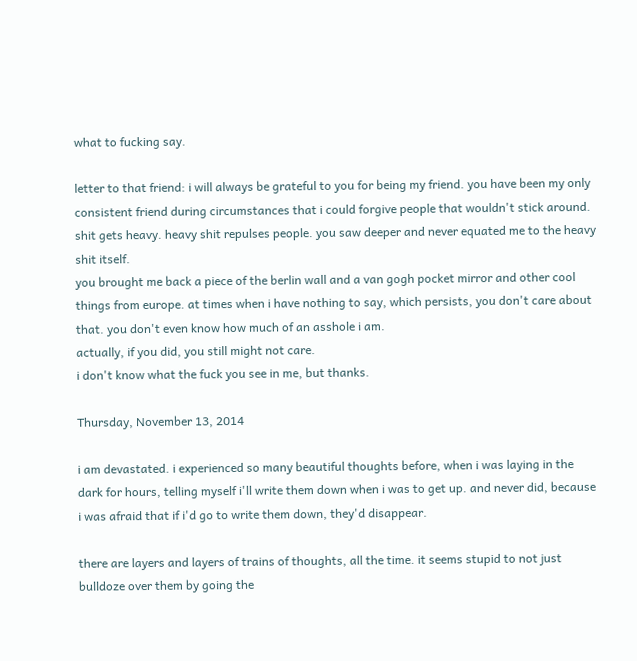what to fucking say.

letter to that friend: i will always be grateful to you for being my friend. you have been my only consistent friend during circumstances that i could forgive people that wouldn't stick around. shit gets heavy. heavy shit repulses people. you saw deeper and never equated me to the heavy shit itself.
you brought me back a piece of the berlin wall and a van gogh pocket mirror and other cool things from europe. at times when i have nothing to say, which persists, you don't care about that. you don't even know how much of an asshole i am.
actually, if you did, you still might not care.
i don't know what the fuck you see in me, but thanks.

Thursday, November 13, 2014

i am devastated. i experienced so many beautiful thoughts before, when i was laying in the dark for hours, telling myself i'll write them down when i was to get up. and never did, because i was afraid that if i'd go to write them down, they'd disappear.

there are layers and layers of trains of thoughts, all the time. it seems stupid to not just bulldoze over them by going the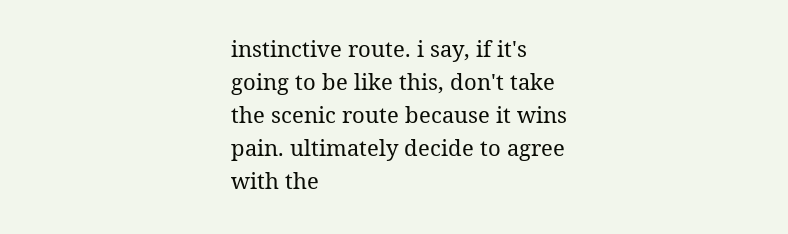instinctive route. i say, if it's going to be like this, don't take the scenic route because it wins pain. ultimately decide to agree with the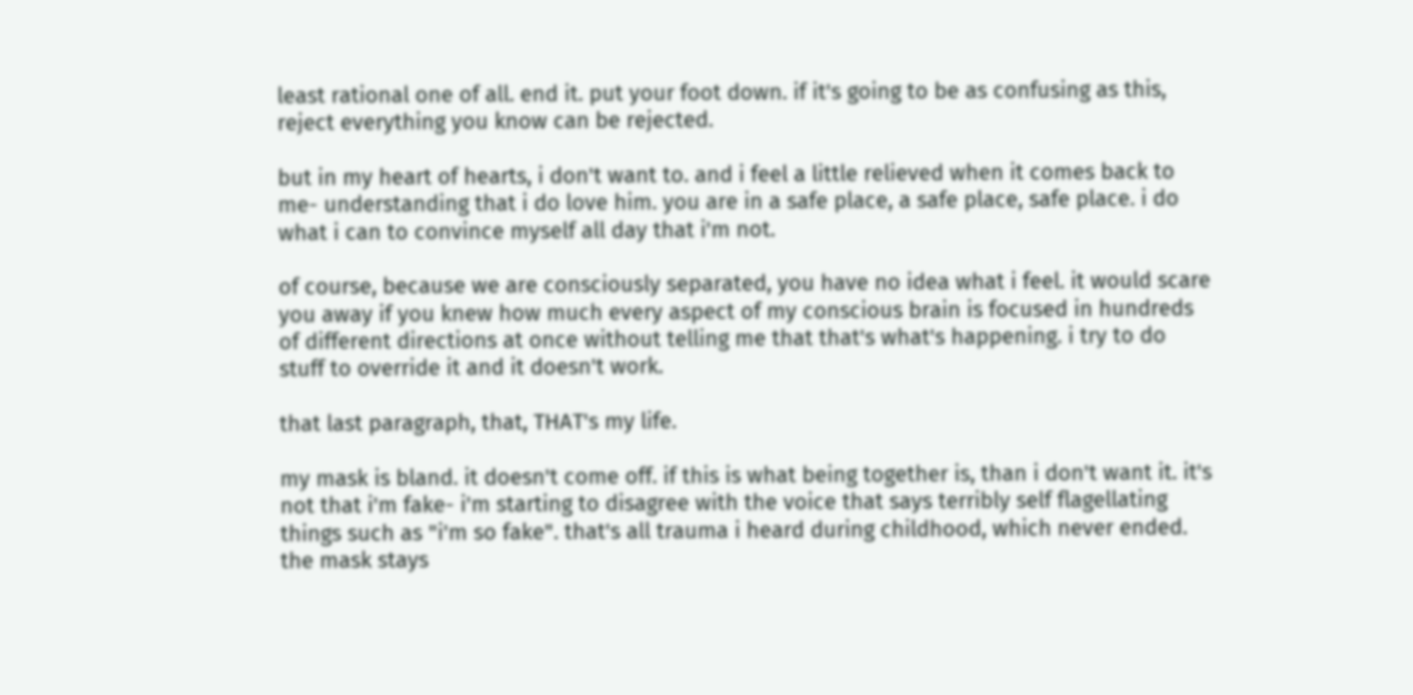least rational one of all. end it. put your foot down. if it's going to be as confusing as this, reject everything you know can be rejected.

but in my heart of hearts, i don't want to. and i feel a little relieved when it comes back to me- understanding that i do love him. you are in a safe place, a safe place, safe place. i do what i can to convince myself all day that i'm not.

of course, because we are consciously separated, you have no idea what i feel. it would scare you away if you knew how much every aspect of my conscious brain is focused in hundreds of different directions at once without telling me that that's what's happening. i try to do stuff to override it and it doesn't work.

that last paragraph, that, THAT's my life.

my mask is bland. it doesn't come off. if this is what being together is, than i don't want it. it's not that i'm fake- i'm starting to disagree with the voice that says terribly self flagellating things such as "i'm so fake". that's all trauma i heard during childhood, which never ended. the mask stays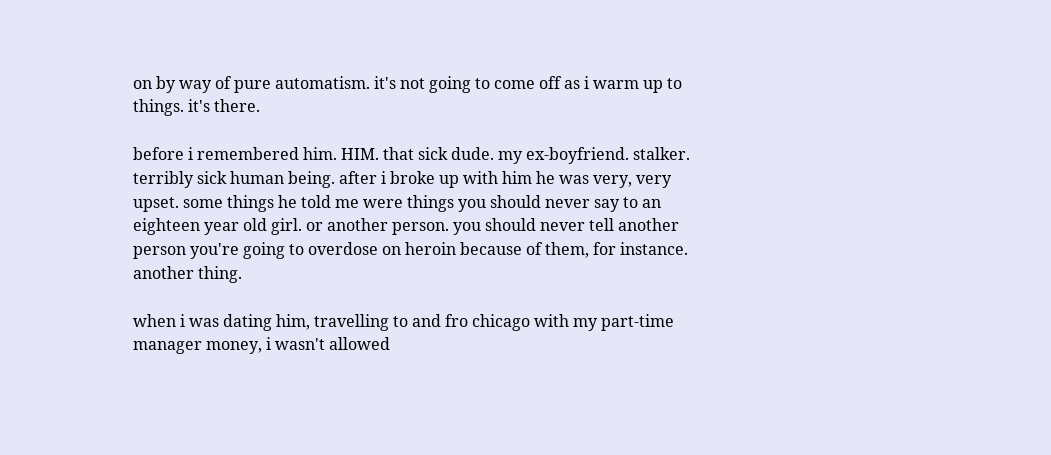on by way of pure automatism. it's not going to come off as i warm up to things. it's there.

before i remembered him. HIM. that sick dude. my ex-boyfriend. stalker. terribly sick human being. after i broke up with him he was very, very upset. some things he told me were things you should never say to an eighteen year old girl. or another person. you should never tell another person you're going to overdose on heroin because of them, for instance. another thing.

when i was dating him, travelling to and fro chicago with my part-time manager money, i wasn't allowed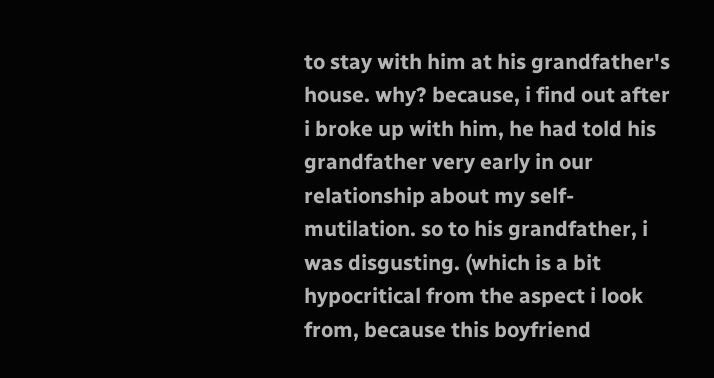to stay with him at his grandfather's house. why? because, i find out after i broke up with him, he had told his grandfather very early in our relationship about my self-mutilation. so to his grandfather, i was disgusting. (which is a bit hypocritical from the aspect i look from, because this boyfriend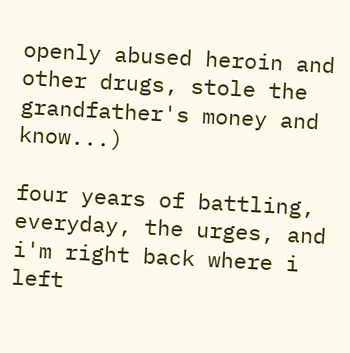openly abused heroin and other drugs, stole the grandfather's money and know...)

four years of battling, everyday, the urges, and i'm right back where i left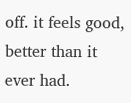off. it feels good, better than it ever had.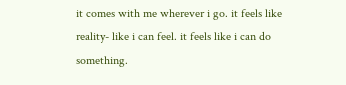it comes with me wherever i go. it feels like reality- like i can feel. it feels like i can do something.